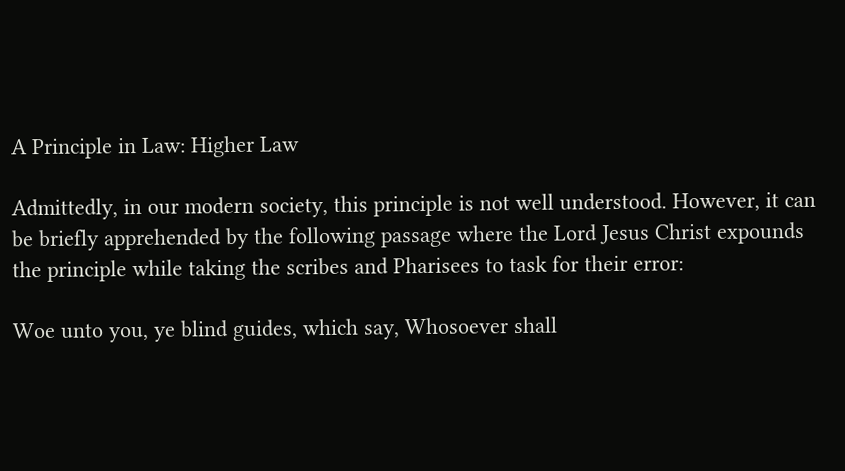A Principle in Law: Higher Law

Admittedly, in our modern society, this principle is not well understood. However, it can be briefly apprehended by the following passage where the Lord Jesus Christ expounds the principle while taking the scribes and Pharisees to task for their error:

Woe unto you, ye blind guides, which say, Whosoever shall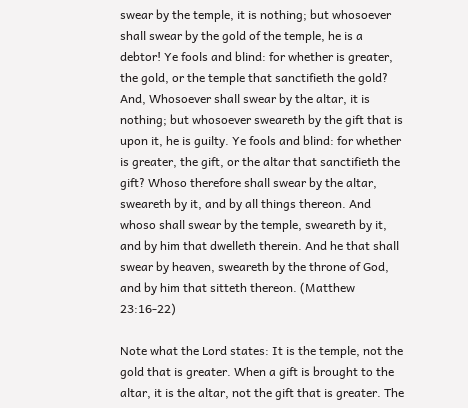swear by the temple, it is nothing; but whosoever shall swear by the gold of the temple, he is a debtor! Ye fools and blind: for whether is greater, the gold, or the temple that sanctifieth the gold? And, Whosoever shall swear by the altar, it is nothing; but whosoever sweareth by the gift that is upon it, he is guilty. Ye fools and blind: for whether is greater, the gift, or the altar that sanctifieth the gift? Whoso therefore shall swear by the altar, sweareth by it, and by all things thereon. And whoso shall swear by the temple, sweareth by it, and by him that dwelleth therein. And he that shall swear by heaven, sweareth by the throne of God, and by him that sitteth thereon. (Matthew 23:16-22)

Note what the Lord states: It is the temple, not the gold that is greater. When a gift is brought to the altar, it is the altar, not the gift that is greater. The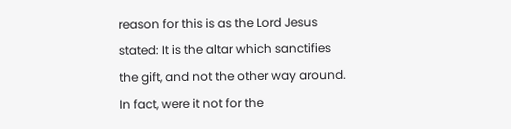reason for this is as the Lord Jesus stated: It is the altar which sanctifies the gift, and not the other way around. In fact, were it not for the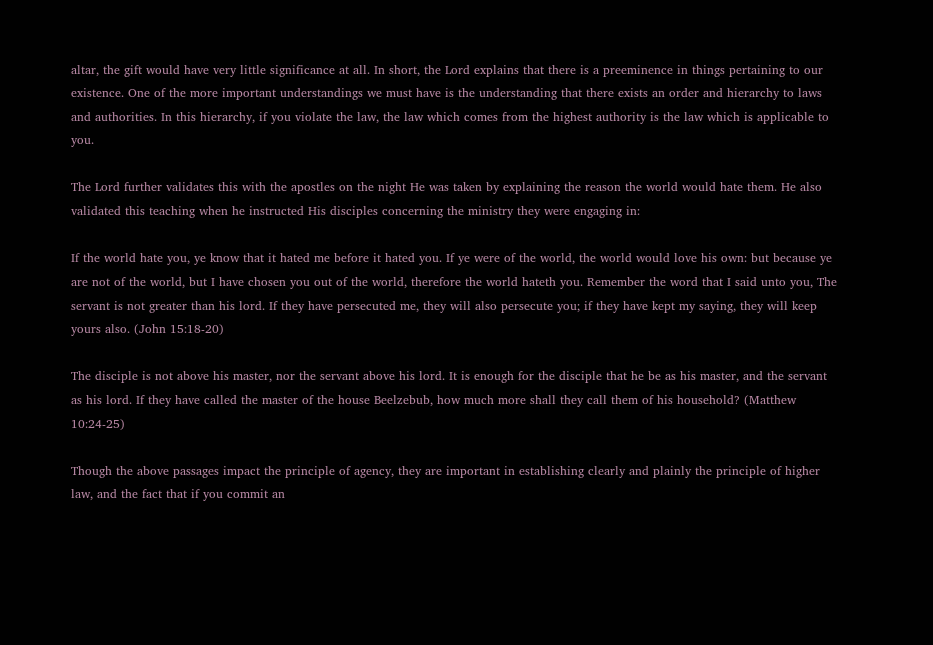altar, the gift would have very little significance at all. In short, the Lord explains that there is a preeminence in things pertaining to our existence. One of the more important understandings we must have is the understanding that there exists an order and hierarchy to laws and authorities. In this hierarchy, if you violate the law, the law which comes from the highest authority is the law which is applicable to you.

The Lord further validates this with the apostles on the night He was taken by explaining the reason the world would hate them. He also validated this teaching when he instructed His disciples concerning the ministry they were engaging in:

If the world hate you, ye know that it hated me before it hated you. If ye were of the world, the world would love his own: but because ye are not of the world, but I have chosen you out of the world, therefore the world hateth you. Remember the word that I said unto you, The servant is not greater than his lord. If they have persecuted me, they will also persecute you; if they have kept my saying, they will keep yours also. (John 15:18-20)

The disciple is not above his master, nor the servant above his lord. It is enough for the disciple that he be as his master, and the servant as his lord. If they have called the master of the house Beelzebub, how much more shall they call them of his household? (Matthew 10:24-25)

Though the above passages impact the principle of agency, they are important in establishing clearly and plainly the principle of higher law, and the fact that if you commit an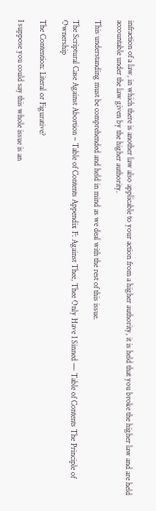infraction of a law, in which there is another law also applicable to your action from a higher authority, it is held that you broke the higher law and are held accountable under the law given by the higher authority.

This understanding must be comprehended and held in mind as we deal with the rest of this issue.

The Scriptural Case Against Abortion – Table of Contents Appendix F: Against Thee, Thee Only Have I Sinned — Table of Contents The Principle of Ownership

The Contention: Literal or Figurative?

I suppose you could say this whole issue is an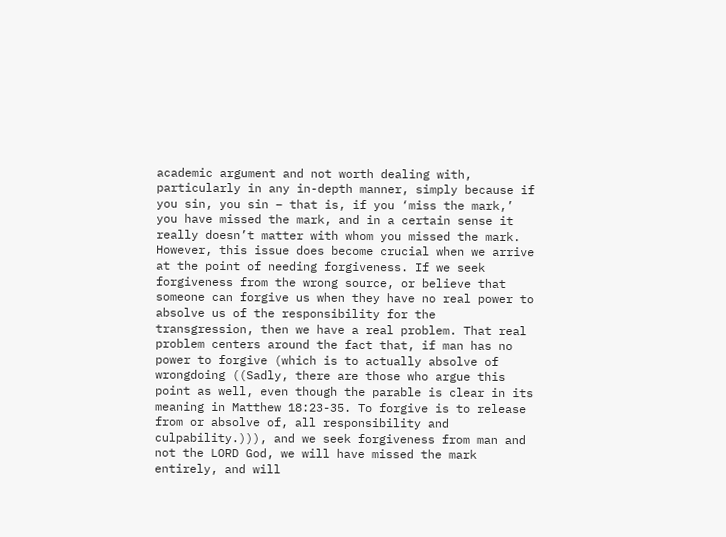academic argument and not worth dealing with, particularly in any in-depth manner, simply because if you sin, you sin – that is, if you ‘miss the mark,’ you have missed the mark, and in a certain sense it really doesn’t matter with whom you missed the mark. However, this issue does become crucial when we arrive at the point of needing forgiveness. If we seek forgiveness from the wrong source, or believe that someone can forgive us when they have no real power to absolve us of the responsibility for the transgression, then we have a real problem. That real problem centers around the fact that, if man has no power to forgive (which is to actually absolve of wrongdoing ((Sadly, there are those who argue this point as well, even though the parable is clear in its meaning in Matthew 18:23-35. To forgive is to release from or absolve of, all responsibility and culpability.))), and we seek forgiveness from man and not the LORD God, we will have missed the mark entirely, and will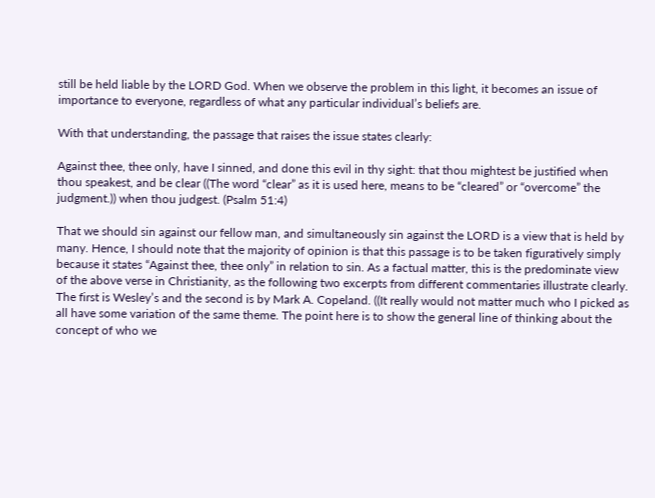still be held liable by the LORD God. When we observe the problem in this light, it becomes an issue of importance to everyone, regardless of what any particular individual’s beliefs are.

With that understanding, the passage that raises the issue states clearly:

Against thee, thee only, have I sinned, and done this evil in thy sight: that thou mightest be justified when thou speakest, and be clear ((The word “clear” as it is used here, means to be “cleared” or “overcome” the judgment.)) when thou judgest. (Psalm 51:4)

That we should sin against our fellow man, and simultaneously sin against the LORD is a view that is held by many. Hence, I should note that the majority of opinion is that this passage is to be taken figuratively simply because it states “Against thee, thee only” in relation to sin. As a factual matter, this is the predominate view of the above verse in Christianity, as the following two excerpts from different commentaries illustrate clearly. The first is Wesley’s and the second is by Mark A. Copeland. ((It really would not matter much who I picked as all have some variation of the same theme. The point here is to show the general line of thinking about the concept of who we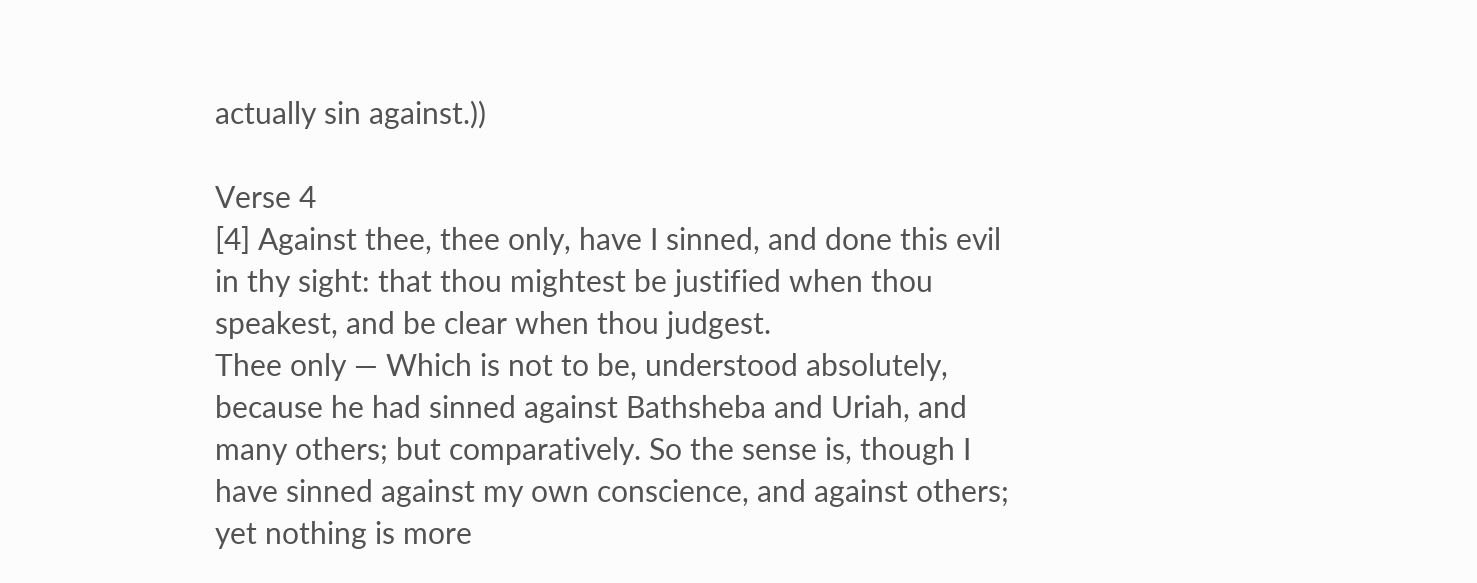actually sin against.))

Verse 4
[4] Against thee, thee only, have I sinned, and done this evil in thy sight: that thou mightest be justified when thou speakest, and be clear when thou judgest.
Thee only — Which is not to be, understood absolutely, because he had sinned against Bathsheba and Uriah, and many others; but comparatively. So the sense is, though I have sinned against my own conscience, and against others; yet nothing is more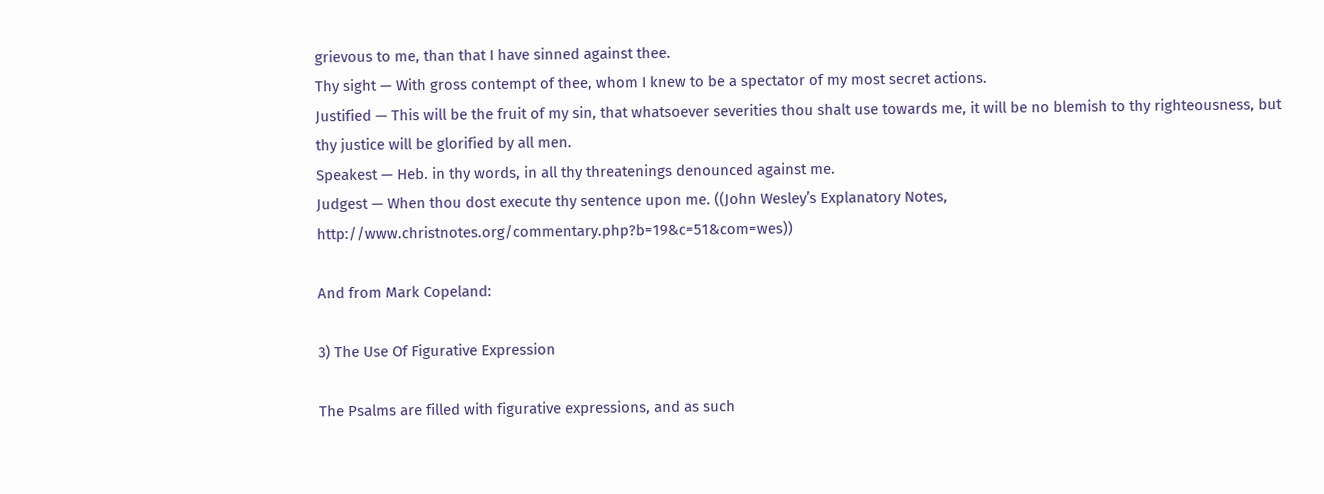grievous to me, than that I have sinned against thee.
Thy sight — With gross contempt of thee, whom I knew to be a spectator of my most secret actions.
Justified — This will be the fruit of my sin, that whatsoever severities thou shalt use towards me, it will be no blemish to thy righteousness, but thy justice will be glorified by all men.
Speakest — Heb. in thy words, in all thy threatenings denounced against me.
Judgest — When thou dost execute thy sentence upon me. ((John Wesley’s Explanatory Notes, http://www.christnotes.org/commentary.php?b=19&c=51&com=wes))

And from Mark Copeland:

3) The Use Of Figurative Expression

The Psalms are filled with figurative expressions, and as such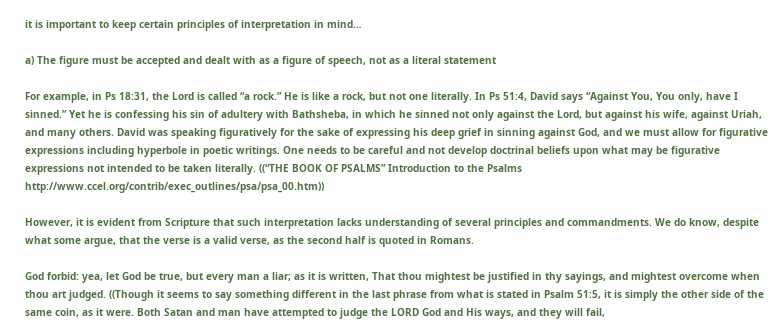it is important to keep certain principles of interpretation in mind…

a) The figure must be accepted and dealt with as a figure of speech, not as a literal statement

For example, in Ps 18:31, the Lord is called “a rock.” He is like a rock, but not one literally. In Ps 51:4, David says “Against You, You only, have I sinned.” Yet he is confessing his sin of adultery with Bathsheba, in which he sinned not only against the Lord, but against his wife, against Uriah, and many others. David was speaking figuratively for the sake of expressing his deep grief in sinning against God, and we must allow for figurative expressions including hyperbole in poetic writings. One needs to be careful and not develop doctrinal beliefs upon what may be figurative expressions not intended to be taken literally. ((“THE BOOK OF PSALMS” Introduction to the Psalms http://www.ccel.org/contrib/exec_outlines/psa/psa_00.htm))

However, it is evident from Scripture that such interpretation lacks understanding of several principles and commandments. We do know, despite what some argue, that the verse is a valid verse, as the second half is quoted in Romans.

God forbid: yea, let God be true, but every man a liar; as it is written, That thou mightest be justified in thy sayings, and mightest overcome when thou art judged. ((Though it seems to say something different in the last phrase from what is stated in Psalm 51:5, it is simply the other side of the same coin, as it were. Both Satan and man have attempted to judge the LORD God and His ways, and they will fail,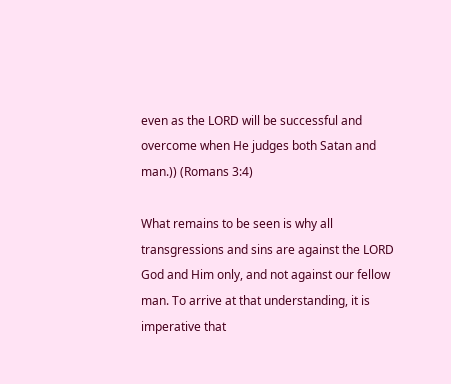even as the LORD will be successful and overcome when He judges both Satan and man.)) (Romans 3:4)

What remains to be seen is why all transgressions and sins are against the LORD God and Him only, and not against our fellow man. To arrive at that understanding, it is imperative that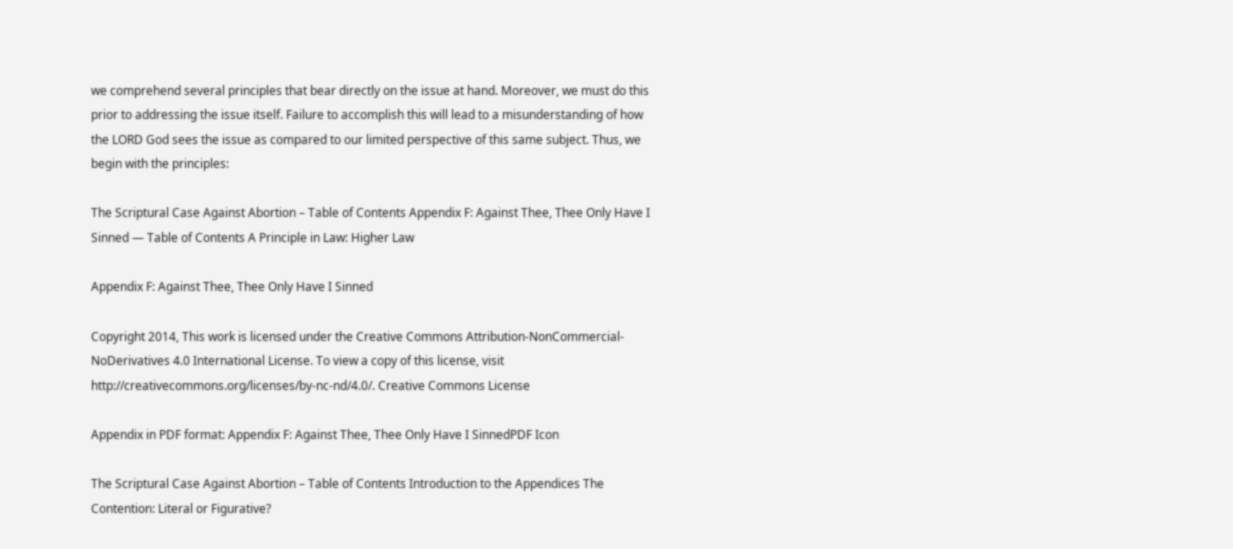we comprehend several principles that bear directly on the issue at hand. Moreover, we must do this prior to addressing the issue itself. Failure to accomplish this will lead to a misunderstanding of how the LORD God sees the issue as compared to our limited perspective of this same subject. Thus, we begin with the principles:

The Scriptural Case Against Abortion – Table of Contents Appendix F: Against Thee, Thee Only Have I Sinned — Table of Contents A Principle in Law: Higher Law

Appendix F: Against Thee, Thee Only Have I Sinned

Copyright 2014, This work is licensed under the Creative Commons Attribution-NonCommercial-NoDerivatives 4.0 International License. To view a copy of this license, visit http://creativecommons.org/licenses/by-nc-nd/4.0/. Creative Commons License

Appendix in PDF format: Appendix F: Against Thee, Thee Only Have I SinnedPDF Icon

The Scriptural Case Against Abortion – Table of Contents Introduction to the Appendices The Contention: Literal or Figurative?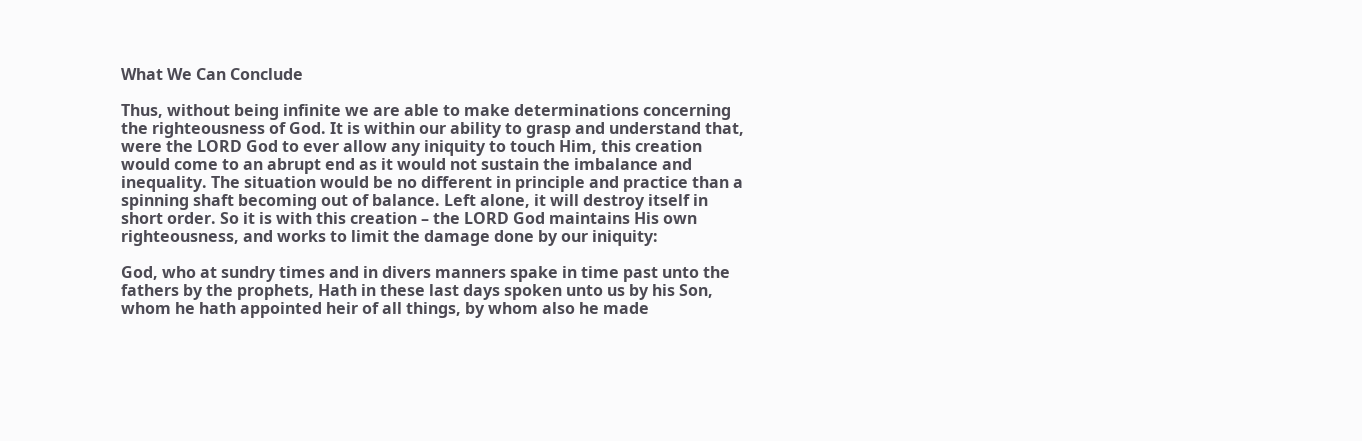What We Can Conclude

Thus, without being infinite we are able to make determinations concerning the righteousness of God. It is within our ability to grasp and understand that, were the LORD God to ever allow any iniquity to touch Him, this creation would come to an abrupt end as it would not sustain the imbalance and inequality. The situation would be no different in principle and practice than a spinning shaft becoming out of balance. Left alone, it will destroy itself in short order. So it is with this creation – the LORD God maintains His own righteousness, and works to limit the damage done by our iniquity:

God, who at sundry times and in divers manners spake in time past unto the fathers by the prophets, Hath in these last days spoken unto us by his Son, whom he hath appointed heir of all things, by whom also he made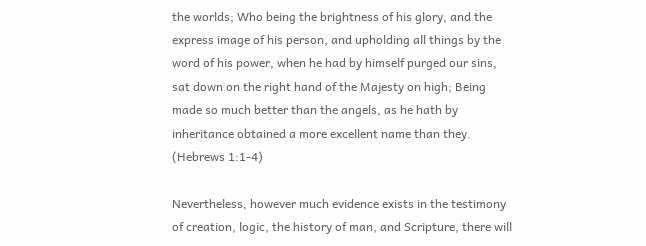the worlds; Who being the brightness of his glory, and the express image of his person, and upholding all things by the word of his power, when he had by himself purged our sins, sat down on the right hand of the Majesty on high; Being made so much better than the angels, as he hath by inheritance obtained a more excellent name than they. (Hebrews 1:1-4)

Nevertheless, however much evidence exists in the testimony of creation, logic, the history of man, and Scripture, there will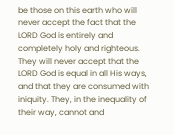be those on this earth who will never accept the fact that the LORD God is entirely and completely holy and righteous. They will never accept that the LORD God is equal in all His ways, and that they are consumed with iniquity. They, in the inequality of their way, cannot and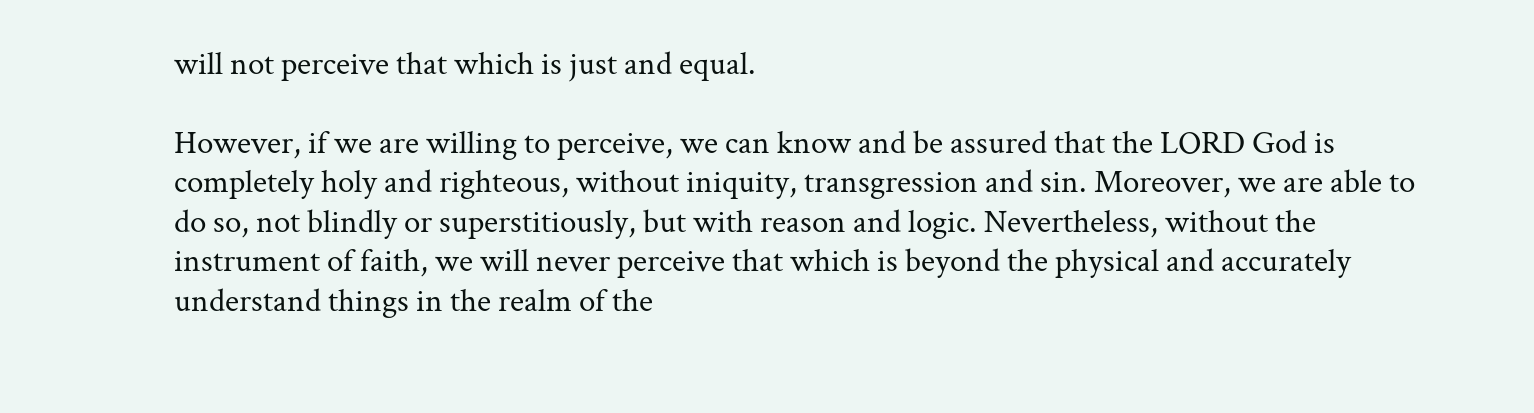will not perceive that which is just and equal.

However, if we are willing to perceive, we can know and be assured that the LORD God is completely holy and righteous, without iniquity, transgression and sin. Moreover, we are able to do so, not blindly or superstitiously, but with reason and logic. Nevertheless, without the instrument of faith, we will never perceive that which is beyond the physical and accurately understand things in the realm of the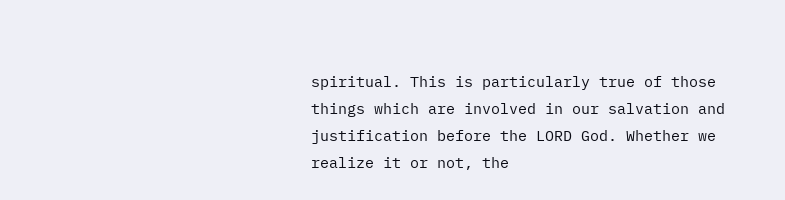spiritual. This is particularly true of those things which are involved in our salvation and justification before the LORD God. Whether we realize it or not, the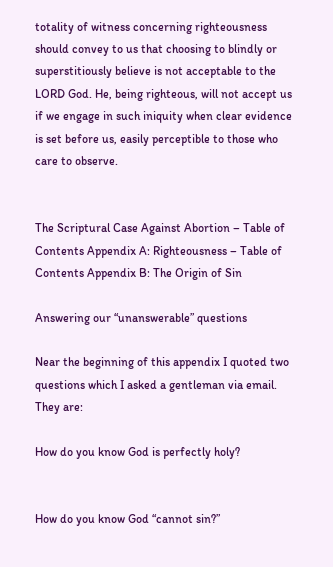totality of witness concerning righteousness should convey to us that choosing to blindly or superstitiously believe is not acceptable to the LORD God. He, being righteous, will not accept us if we engage in such iniquity when clear evidence is set before us, easily perceptible to those who care to observe.


The Scriptural Case Against Abortion – Table of Contents Appendix A: Righteousness – Table of Contents Appendix B: The Origin of Sin

Answering our “unanswerable” questions

Near the beginning of this appendix I quoted two questions which I asked a gentleman via email. They are:

How do you know God is perfectly holy?


How do you know God “cannot sin?”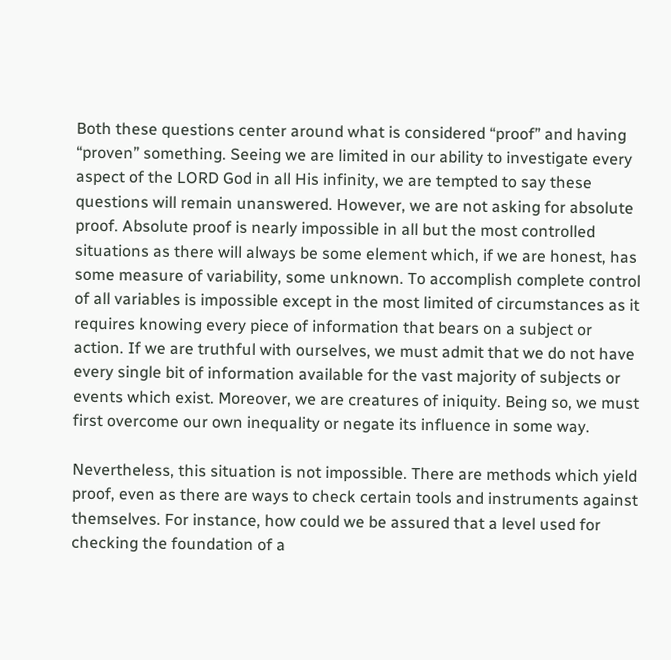Both these questions center around what is considered “proof” and having “proven” something. Seeing we are limited in our ability to investigate every aspect of the LORD God in all His infinity, we are tempted to say these questions will remain unanswered. However, we are not asking for absolute proof. Absolute proof is nearly impossible in all but the most controlled situations as there will always be some element which, if we are honest, has some measure of variability, some unknown. To accomplish complete control of all variables is impossible except in the most limited of circumstances as it requires knowing every piece of information that bears on a subject or action. If we are truthful with ourselves, we must admit that we do not have every single bit of information available for the vast majority of subjects or events which exist. Moreover, we are creatures of iniquity. Being so, we must first overcome our own inequality or negate its influence in some way.

Nevertheless, this situation is not impossible. There are methods which yield proof, even as there are ways to check certain tools and instruments against themselves. For instance, how could we be assured that a level used for checking the foundation of a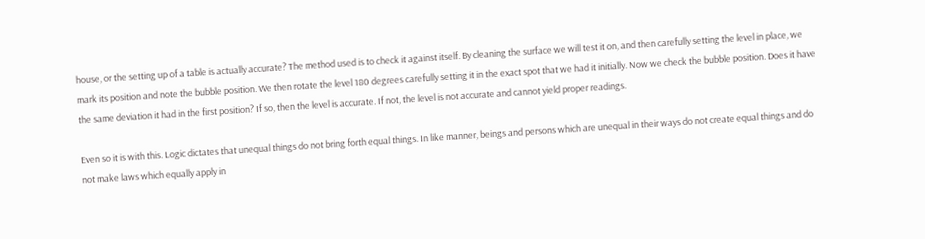house, or the setting up of a table is actually accurate? The method used is to check it against itself. By cleaning the surface we will test it on, and then carefully setting the level in place, we mark its position and note the bubble position. We then rotate the level 180 degrees carefully setting it in the exact spot that we had it initially. Now we check the bubble position. Does it have the same deviation it had in the first position? If so, then the level is accurate. If not, the level is not accurate and cannot yield proper readings.

Even so it is with this. Logic dictates that unequal things do not bring forth equal things. In like manner, beings and persons which are unequal in their ways do not create equal things and do not make laws which equally apply in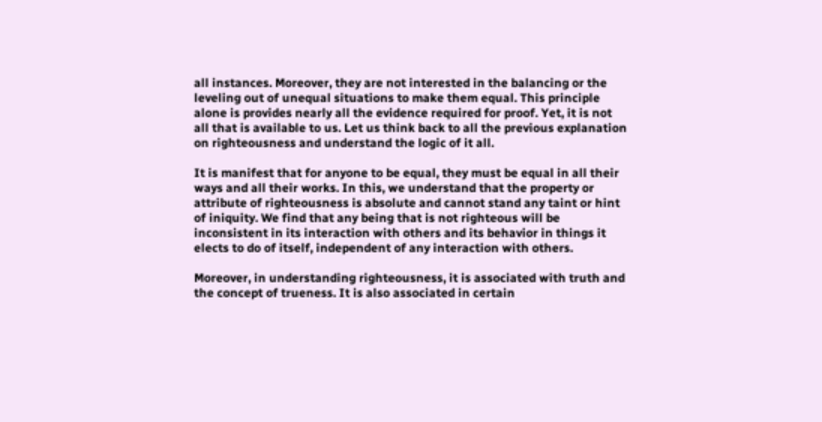all instances. Moreover, they are not interested in the balancing or the leveling out of unequal situations to make them equal. This principle alone is provides nearly all the evidence required for proof. Yet, it is not all that is available to us. Let us think back to all the previous explanation on righteousness and understand the logic of it all.

It is manifest that for anyone to be equal, they must be equal in all their ways and all their works. In this, we understand that the property or attribute of righteousness is absolute and cannot stand any taint or hint of iniquity. We find that any being that is not righteous will be inconsistent in its interaction with others and its behavior in things it elects to do of itself, independent of any interaction with others.

Moreover, in understanding righteousness, it is associated with truth and the concept of trueness. It is also associated in certain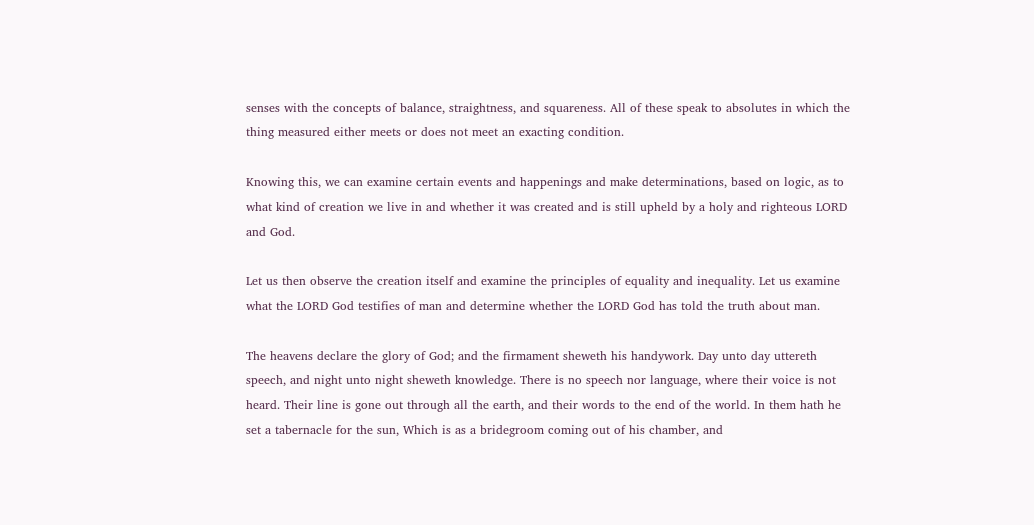senses with the concepts of balance, straightness, and squareness. All of these speak to absolutes in which the thing measured either meets or does not meet an exacting condition.

Knowing this, we can examine certain events and happenings and make determinations, based on logic, as to what kind of creation we live in and whether it was created and is still upheld by a holy and righteous LORD and God.

Let us then observe the creation itself and examine the principles of equality and inequality. Let us examine what the LORD God testifies of man and determine whether the LORD God has told the truth about man.

The heavens declare the glory of God; and the firmament sheweth his handywork. Day unto day uttereth speech, and night unto night sheweth knowledge. There is no speech nor language, where their voice is not heard. Their line is gone out through all the earth, and their words to the end of the world. In them hath he set a tabernacle for the sun, Which is as a bridegroom coming out of his chamber, and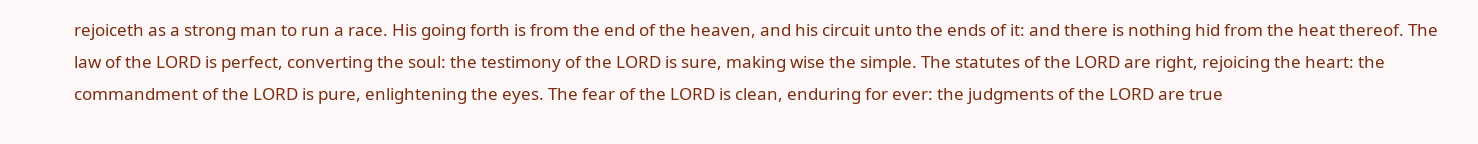rejoiceth as a strong man to run a race. His going forth is from the end of the heaven, and his circuit unto the ends of it: and there is nothing hid from the heat thereof. The law of the LORD is perfect, converting the soul: the testimony of the LORD is sure, making wise the simple. The statutes of the LORD are right, rejoicing the heart: the commandment of the LORD is pure, enlightening the eyes. The fear of the LORD is clean, enduring for ever: the judgments of the LORD are true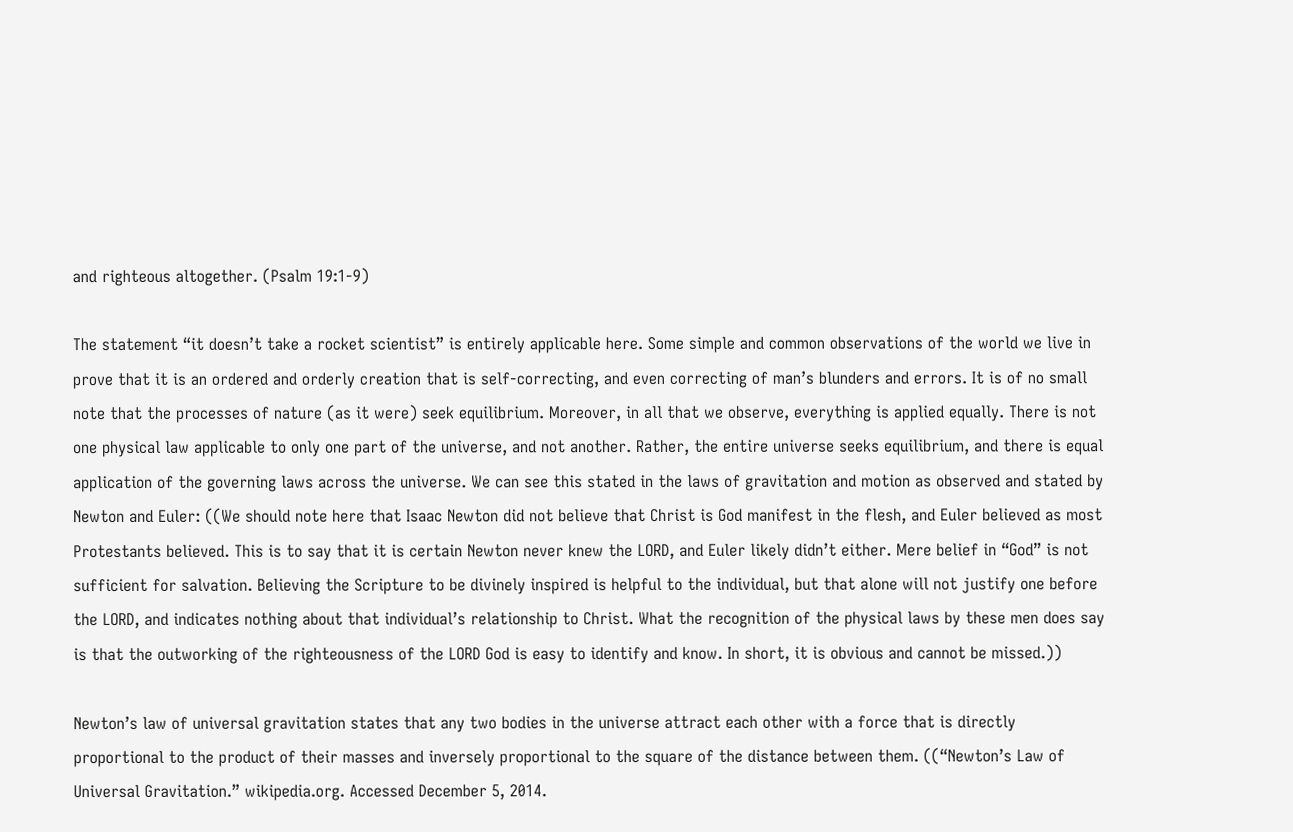and righteous altogether. (Psalm 19:1-9)

The statement “it doesn’t take a rocket scientist” is entirely applicable here. Some simple and common observations of the world we live in prove that it is an ordered and orderly creation that is self-correcting, and even correcting of man’s blunders and errors. It is of no small note that the processes of nature (as it were) seek equilibrium. Moreover, in all that we observe, everything is applied equally. There is not one physical law applicable to only one part of the universe, and not another. Rather, the entire universe seeks equilibrium, and there is equal application of the governing laws across the universe. We can see this stated in the laws of gravitation and motion as observed and stated by Newton and Euler: ((We should note here that Isaac Newton did not believe that Christ is God manifest in the flesh, and Euler believed as most Protestants believed. This is to say that it is certain Newton never knew the LORD, and Euler likely didn’t either. Mere belief in “God” is not sufficient for salvation. Believing the Scripture to be divinely inspired is helpful to the individual, but that alone will not justify one before the LORD, and indicates nothing about that individual’s relationship to Christ. What the recognition of the physical laws by these men does say is that the outworking of the righteousness of the LORD God is easy to identify and know. In short, it is obvious and cannot be missed.))

Newton’s law of universal gravitation states that any two bodies in the universe attract each other with a force that is directly proportional to the product of their masses and inversely proportional to the square of the distance between them. ((“Newton’s Law of Universal Gravitation.” wikipedia.org. Accessed December 5, 2014.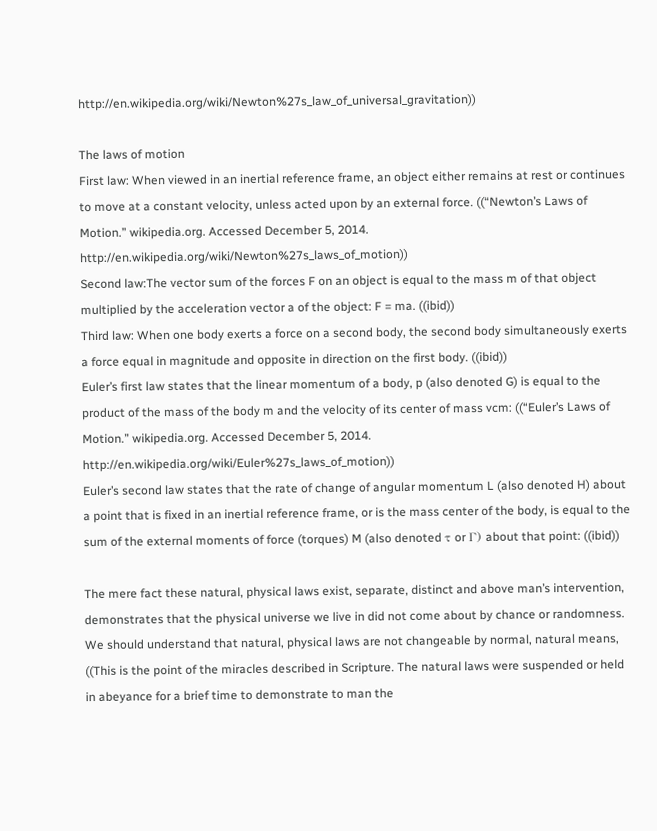http://en.wikipedia.org/wiki/Newton%27s_law_of_universal_gravitation))

The laws of motion
First law: When viewed in an inertial reference frame, an object either remains at rest or continues to move at a constant velocity, unless acted upon by an external force. ((“Newton’s Laws of Motion.” wikipedia.org. Accessed December 5, 2014. http://en.wikipedia.org/wiki/Newton%27s_laws_of_motion))
Second law:The vector sum of the forces F on an object is equal to the mass m of that object multiplied by the acceleration vector a of the object: F = ma. ((ibid))
Third law: When one body exerts a force on a second body, the second body simultaneously exerts a force equal in magnitude and opposite in direction on the first body. ((ibid))
Euler’s first law states that the linear momentum of a body, p (also denoted G) is equal to the product of the mass of the body m and the velocity of its center of mass vcm: ((“Euler’s Laws of Motion.” wikipedia.org. Accessed December 5, 2014. http://en.wikipedia.org/wiki/Euler%27s_laws_of_motion))
Euler’s second law states that the rate of change of angular momentum L (also denoted H) about a point that is fixed in an inertial reference frame, or is the mass center of the body, is equal to the sum of the external moments of force (torques) M (also denoted τ or Γ) about that point: ((ibid))

The mere fact these natural, physical laws exist, separate, distinct and above man’s intervention, demonstrates that the physical universe we live in did not come about by chance or randomness. We should understand that natural, physical laws are not changeable by normal, natural means, ((This is the point of the miracles described in Scripture. The natural laws were suspended or held in abeyance for a brief time to demonstrate to man the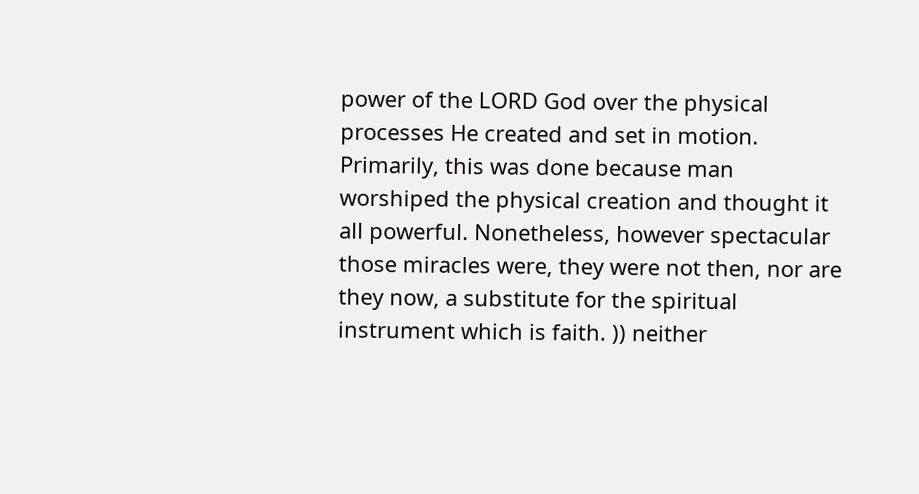power of the LORD God over the physical processes He created and set in motion. Primarily, this was done because man worshiped the physical creation and thought it all powerful. Nonetheless, however spectacular those miracles were, they were not then, nor are they now, a substitute for the spiritual instrument which is faith. )) neither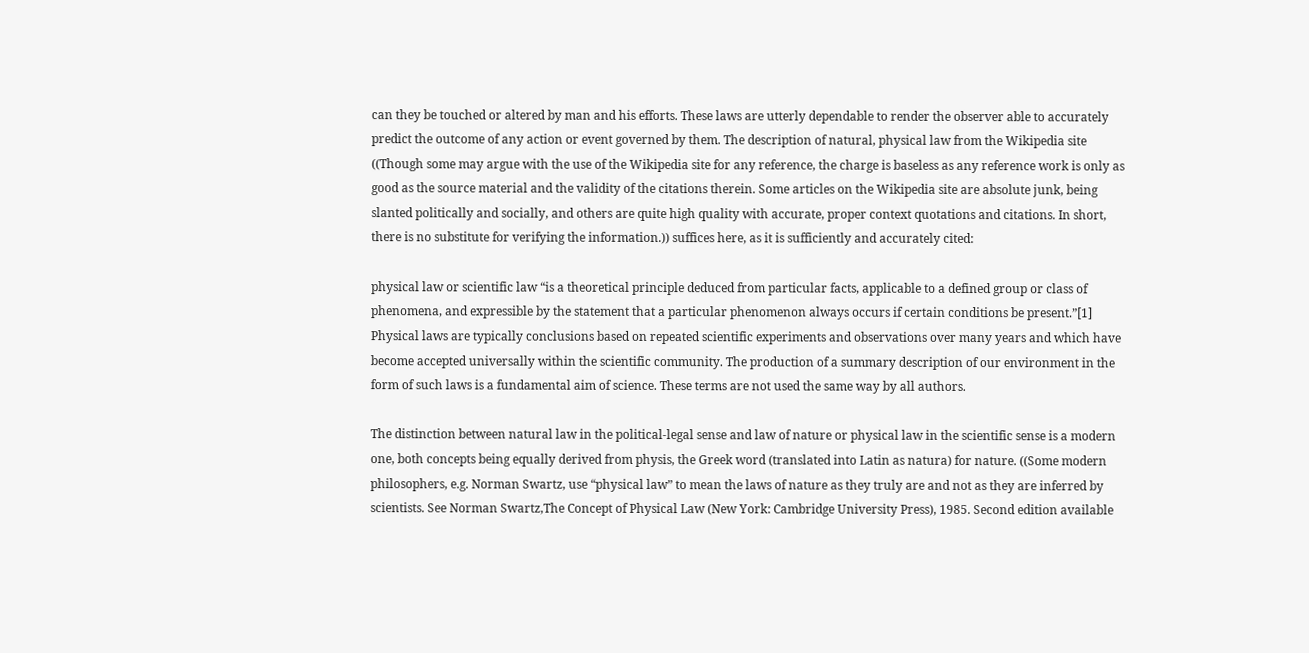can they be touched or altered by man and his efforts. These laws are utterly dependable to render the observer able to accurately predict the outcome of any action or event governed by them. The description of natural, physical law from the Wikipedia site ((Though some may argue with the use of the Wikipedia site for any reference, the charge is baseless as any reference work is only as good as the source material and the validity of the citations therein. Some articles on the Wikipedia site are absolute junk, being slanted politically and socially, and others are quite high quality with accurate, proper context quotations and citations. In short, there is no substitute for verifying the information.)) suffices here, as it is sufficiently and accurately cited:

physical law or scientific law “is a theoretical principle deduced from particular facts, applicable to a defined group or class of phenomena, and expressible by the statement that a particular phenomenon always occurs if certain conditions be present.”[1] Physical laws are typically conclusions based on repeated scientific experiments and observations over many years and which have become accepted universally within the scientific community. The production of a summary description of our environment in the form of such laws is a fundamental aim of science. These terms are not used the same way by all authors.

The distinction between natural law in the political-legal sense and law of nature or physical law in the scientific sense is a modern one, both concepts being equally derived from physis, the Greek word (translated into Latin as natura) for nature. ((Some modern philosophers, e.g. Norman Swartz, use “physical law” to mean the laws of nature as they truly are and not as they are inferred by scientists. See Norman Swartz,The Concept of Physical Law (New York: Cambridge University Press), 1985. Second edition available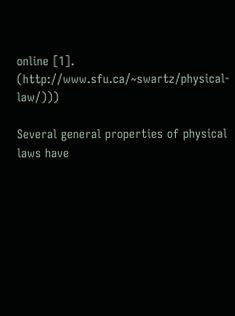online [1]. (http://www.sfu.ca/~swartz/physical-law/)))

Several general properties of physical laws have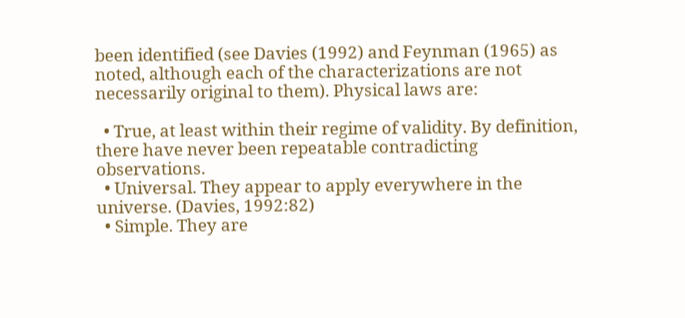been identified (see Davies (1992) and Feynman (1965) as noted, although each of the characterizations are not necessarily original to them). Physical laws are:

  • True, at least within their regime of validity. By definition, there have never been repeatable contradicting observations.
  • Universal. They appear to apply everywhere in the universe. (Davies, 1992:82)
  • Simple. They are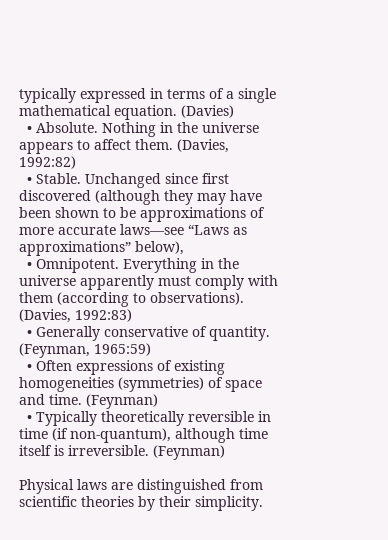typically expressed in terms of a single mathematical equation. (Davies)
  • Absolute. Nothing in the universe appears to affect them. (Davies, 1992:82)
  • Stable. Unchanged since first discovered (although they may have been shown to be approximations of more accurate laws—see “Laws as approximations” below),
  • Omnipotent. Everything in the universe apparently must comply with them (according to observations). (Davies, 1992:83)
  • Generally conservative of quantity. (Feynman, 1965:59)
  • Often expressions of existing homogeneities (symmetries) of space and time. (Feynman)
  • Typically theoretically reversible in time (if non-quantum), although time itself is irreversible. (Feynman)

Physical laws are distinguished from scientific theories by their simplicity.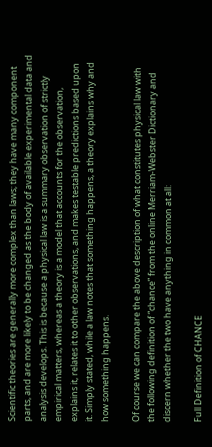Scientific theories are generally more complex than laws; they have many component parts, and are more likely to be changed as the body of available experimental data and analysis develops. This is because a physical law is a summary observation of strictly empirical matters, whereas a theory is a model that accounts for the observation, explains it, relates it to other observations, and makes testable predictions based upon it. Simply stated, while a law notes that something happens, a theory explains why and how something happens.

Of course we can compare the above description of what constitutes physical law with the following definition of “chance” from the online Merriam-Webster Dictionary and discern whether the two have anything in common at all:

Full Definition of CHANCE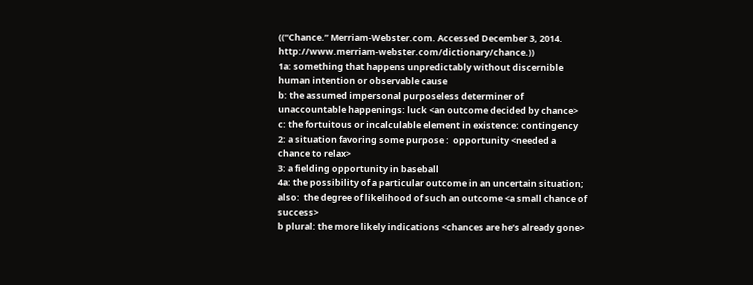((“Chance.” Merriam-Webster.com. Accessed December 3, 2014. http://www.merriam-webster.com/dictionary/chance.))
1a: something that happens unpredictably without discernible human intention or observable cause
b: the assumed impersonal purposeless determiner of unaccountable happenings: luck <an outcome decided by chance>
c: the fortuitous or incalculable element in existence: contingency
2: a situation favoring some purpose :  opportunity <needed a chance to relax>
3: a fielding opportunity in baseball
4a: the possibility of a particular outcome in an uncertain situation; also:  the degree of likelihood of such an outcome <a small chance of success>
b plural: the more likely indications <chances are he’s already gone>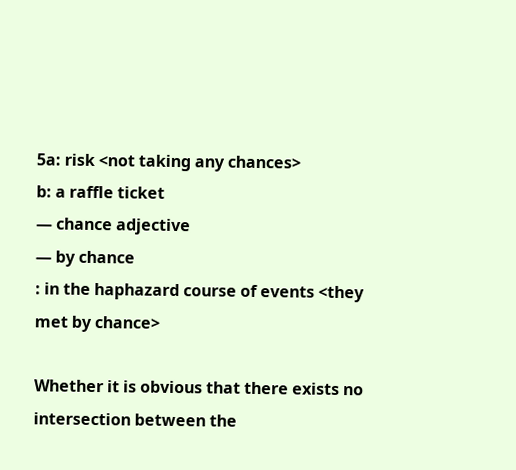5a: risk <not taking any chances>
b: a raffle ticket
— chance adjective
— by chance
: in the haphazard course of events <they met by chance>

Whether it is obvious that there exists no intersection between the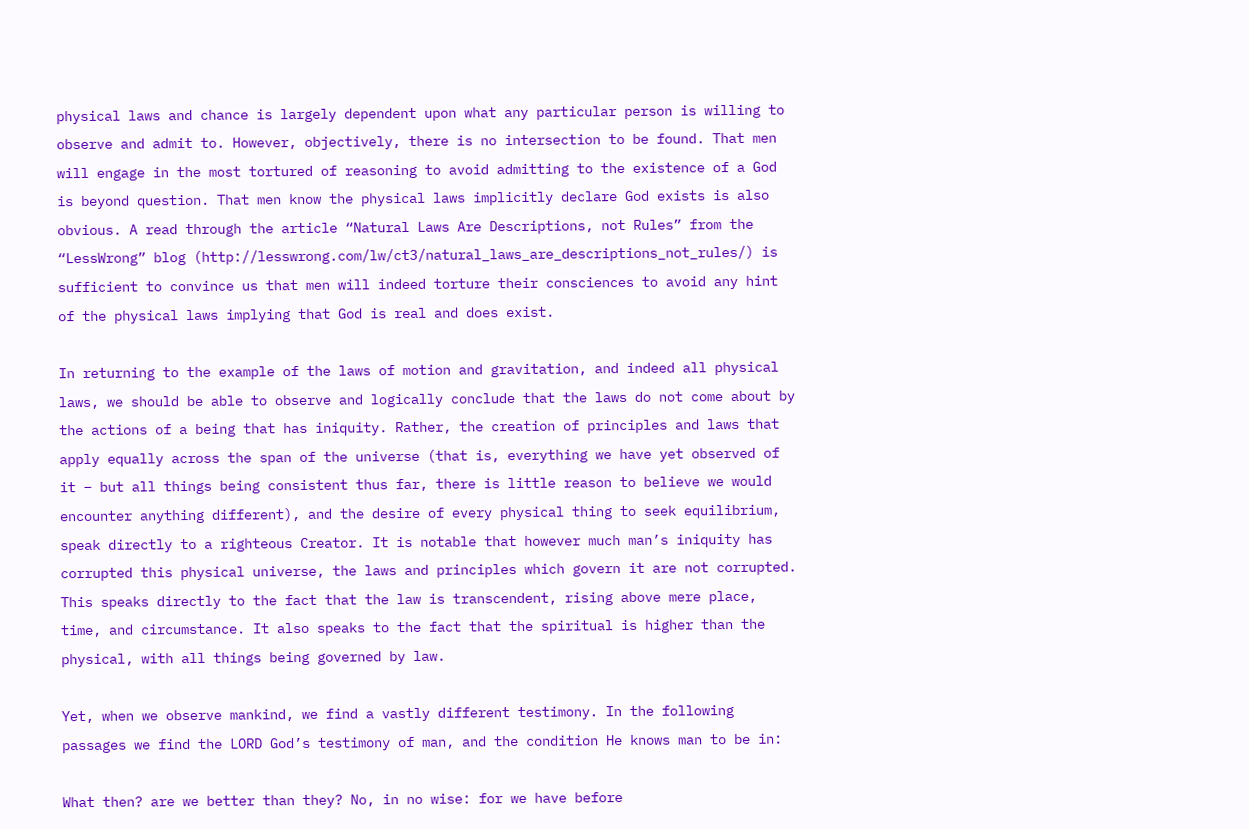physical laws and chance is largely dependent upon what any particular person is willing to observe and admit to. However, objectively, there is no intersection to be found. That men will engage in the most tortured of reasoning to avoid admitting to the existence of a God is beyond question. That men know the physical laws implicitly declare God exists is also obvious. A read through the article “Natural Laws Are Descriptions, not Rules” from the “LessWrong” blog (http://lesswrong.com/lw/ct3/natural_laws_are_descriptions_not_rules/) is sufficient to convince us that men will indeed torture their consciences to avoid any hint of the physical laws implying that God is real and does exist.

In returning to the example of the laws of motion and gravitation, and indeed all physical laws, we should be able to observe and logically conclude that the laws do not come about by the actions of a being that has iniquity. Rather, the creation of principles and laws that apply equally across the span of the universe (that is, everything we have yet observed of it – but all things being consistent thus far, there is little reason to believe we would encounter anything different), and the desire of every physical thing to seek equilibrium, speak directly to a righteous Creator. It is notable that however much man’s iniquity has corrupted this physical universe, the laws and principles which govern it are not corrupted. This speaks directly to the fact that the law is transcendent, rising above mere place, time, and circumstance. It also speaks to the fact that the spiritual is higher than the physical, with all things being governed by law.

Yet, when we observe mankind, we find a vastly different testimony. In the following passages we find the LORD God’s testimony of man, and the condition He knows man to be in:

What then? are we better than they? No, in no wise: for we have before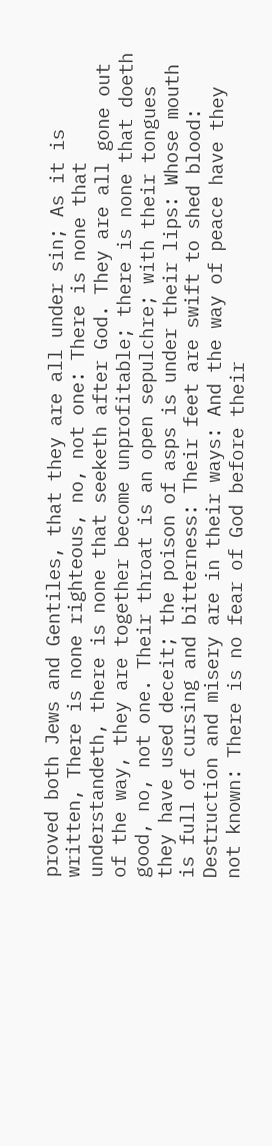proved both Jews and Gentiles, that they are all under sin; As it is written, There is none righteous, no, not one: There is none that understandeth, there is none that seeketh after God. They are all gone out of the way, they are together become unprofitable; there is none that doeth good, no, not one. Their throat is an open sepulchre; with their tongues they have used deceit; the poison of asps is under their lips: Whose mouth is full of cursing and bitterness: Their feet are swift to shed blood: Destruction and misery are in their ways: And the way of peace have they not known: There is no fear of God before their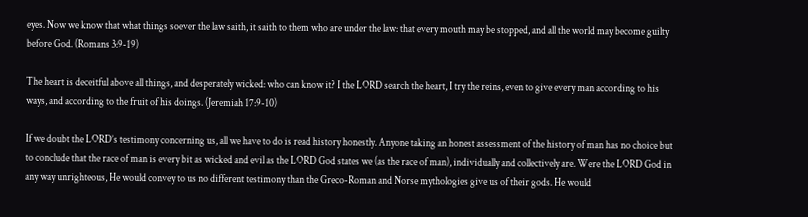eyes. Now we know that what things soever the law saith, it saith to them who are under the law: that every mouth may be stopped, and all the world may become guilty before God. (Romans 3:9-19)

The heart is deceitful above all things, and desperately wicked: who can know it? I the LORD search the heart, I try the reins, even to give every man according to his ways, and according to the fruit of his doings. (Jeremiah 17:9-10)

If we doubt the LORD’s testimony concerning us, all we have to do is read history honestly. Anyone taking an honest assessment of the history of man has no choice but to conclude that the race of man is every bit as wicked and evil as the LORD God states we (as the race of man), individually and collectively are. Were the LORD God in any way unrighteous, He would convey to us no different testimony than the Greco-Roman and Norse mythologies give us of their gods. He would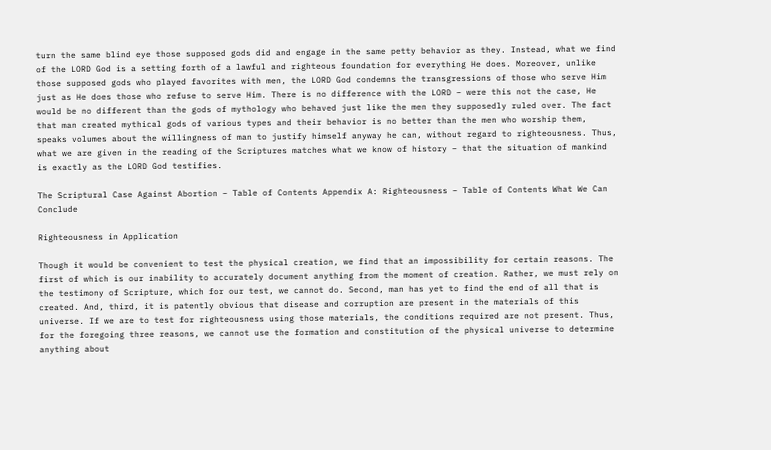turn the same blind eye those supposed gods did and engage in the same petty behavior as they. Instead, what we find of the LORD God is a setting forth of a lawful and righteous foundation for everything He does. Moreover, unlike those supposed gods who played favorites with men, the LORD God condemns the transgressions of those who serve Him just as He does those who refuse to serve Him. There is no difference with the LORD – were this not the case, He would be no different than the gods of mythology who behaved just like the men they supposedly ruled over. The fact that man created mythical gods of various types and their behavior is no better than the men who worship them, speaks volumes about the willingness of man to justify himself anyway he can, without regard to righteousness. Thus, what we are given in the reading of the Scriptures matches what we know of history – that the situation of mankind is exactly as the LORD God testifies.

The Scriptural Case Against Abortion – Table of Contents Appendix A: Righteousness – Table of Contents What We Can Conclude

Righteousness in Application

Though it would be convenient to test the physical creation, we find that an impossibility for certain reasons. The first of which is our inability to accurately document anything from the moment of creation. Rather, we must rely on the testimony of Scripture, which for our test, we cannot do. Second, man has yet to find the end of all that is created. And, third, it is patently obvious that disease and corruption are present in the materials of this universe. If we are to test for righteousness using those materials, the conditions required are not present. Thus, for the foregoing three reasons, we cannot use the formation and constitution of the physical universe to determine anything about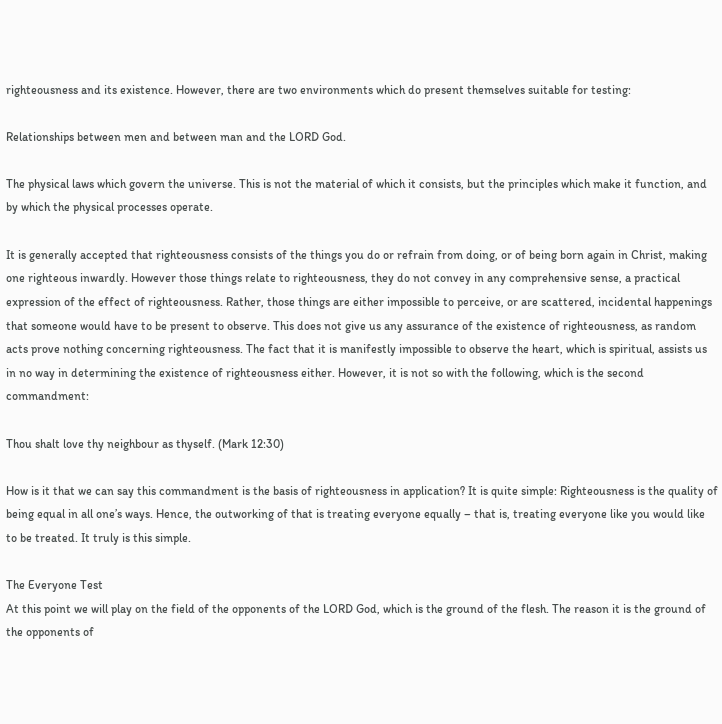righteousness and its existence. However, there are two environments which do present themselves suitable for testing:

Relationships between men and between man and the LORD God.

The physical laws which govern the universe. This is not the material of which it consists, but the principles which make it function, and by which the physical processes operate.

It is generally accepted that righteousness consists of the things you do or refrain from doing, or of being born again in Christ, making one righteous inwardly. However those things relate to righteousness, they do not convey in any comprehensive sense, a practical expression of the effect of righteousness. Rather, those things are either impossible to perceive, or are scattered, incidental happenings that someone would have to be present to observe. This does not give us any assurance of the existence of righteousness, as random acts prove nothing concerning righteousness. The fact that it is manifestly impossible to observe the heart, which is spiritual, assists us in no way in determining the existence of righteousness either. However, it is not so with the following, which is the second commandment:

Thou shalt love thy neighbour as thyself. (Mark 12:30)

How is it that we can say this commandment is the basis of righteousness in application? It is quite simple: Righteousness is the quality of being equal in all one’s ways. Hence, the outworking of that is treating everyone equally – that is, treating everyone like you would like to be treated. It truly is this simple.

The Everyone Test
At this point we will play on the field of the opponents of the LORD God, which is the ground of the flesh. The reason it is the ground of the opponents of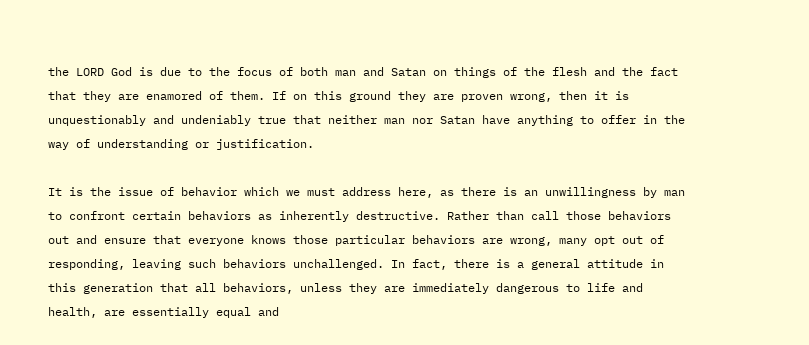the LORD God is due to the focus of both man and Satan on things of the flesh and the fact that they are enamored of them. If on this ground they are proven wrong, then it is unquestionably and undeniably true that neither man nor Satan have anything to offer in the way of understanding or justification.

It is the issue of behavior which we must address here, as there is an unwillingness by man to confront certain behaviors as inherently destructive. Rather than call those behaviors out and ensure that everyone knows those particular behaviors are wrong, many opt out of responding, leaving such behaviors unchallenged. In fact, there is a general attitude in this generation that all behaviors, unless they are immediately dangerous to life and health, are essentially equal and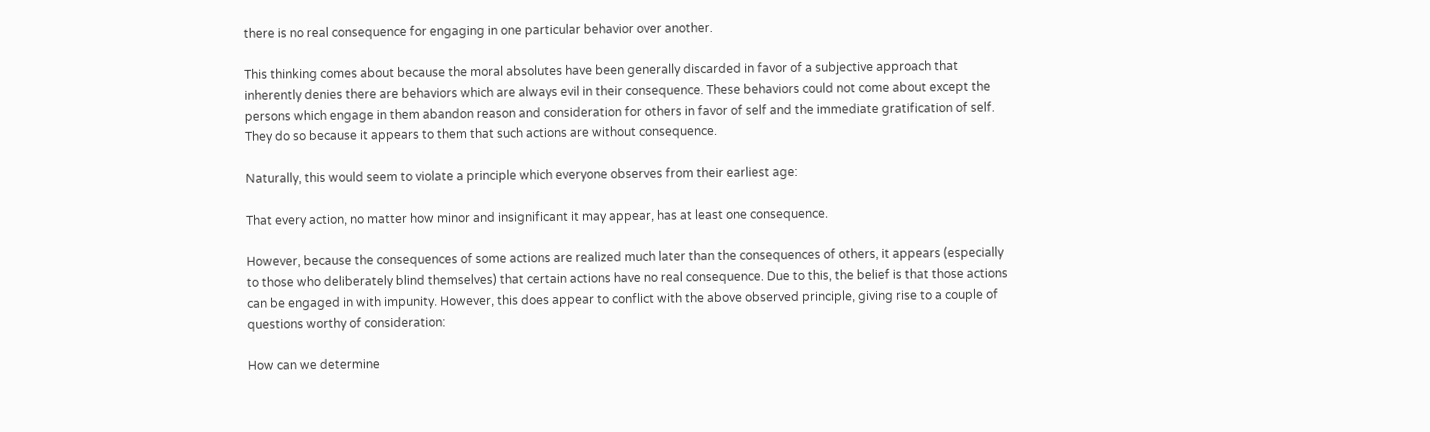there is no real consequence for engaging in one particular behavior over another.

This thinking comes about because the moral absolutes have been generally discarded in favor of a subjective approach that inherently denies there are behaviors which are always evil in their consequence. These behaviors could not come about except the persons which engage in them abandon reason and consideration for others in favor of self and the immediate gratification of self. They do so because it appears to them that such actions are without consequence.

Naturally, this would seem to violate a principle which everyone observes from their earliest age:

That every action, no matter how minor and insignificant it may appear, has at least one consequence.

However, because the consequences of some actions are realized much later than the consequences of others, it appears (especially to those who deliberately blind themselves) that certain actions have no real consequence. Due to this, the belief is that those actions can be engaged in with impunity. However, this does appear to conflict with the above observed principle, giving rise to a couple of questions worthy of consideration:

How can we determine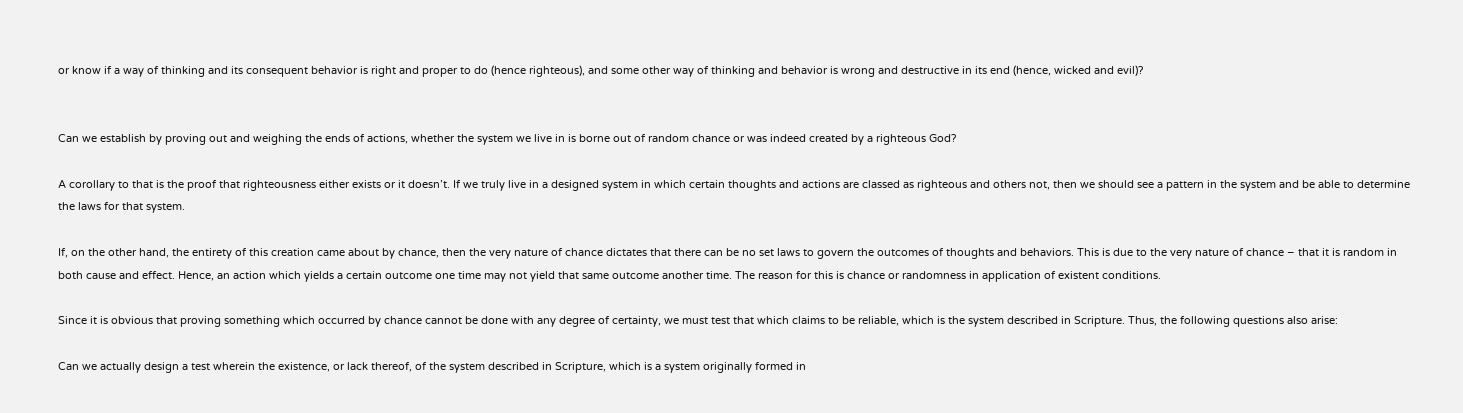or know if a way of thinking and its consequent behavior is right and proper to do (hence righteous), and some other way of thinking and behavior is wrong and destructive in its end (hence, wicked and evil)?


Can we establish by proving out and weighing the ends of actions, whether the system we live in is borne out of random chance or was indeed created by a righteous God?

A corollary to that is the proof that righteousness either exists or it doesn’t. If we truly live in a designed system in which certain thoughts and actions are classed as righteous and others not, then we should see a pattern in the system and be able to determine the laws for that system.

If, on the other hand, the entirety of this creation came about by chance, then the very nature of chance dictates that there can be no set laws to govern the outcomes of thoughts and behaviors. This is due to the very nature of chance – that it is random in both cause and effect. Hence, an action which yields a certain outcome one time may not yield that same outcome another time. The reason for this is chance or randomness in application of existent conditions.

Since it is obvious that proving something which occurred by chance cannot be done with any degree of certainty, we must test that which claims to be reliable, which is the system described in Scripture. Thus, the following questions also arise:

Can we actually design a test wherein the existence, or lack thereof, of the system described in Scripture, which is a system originally formed in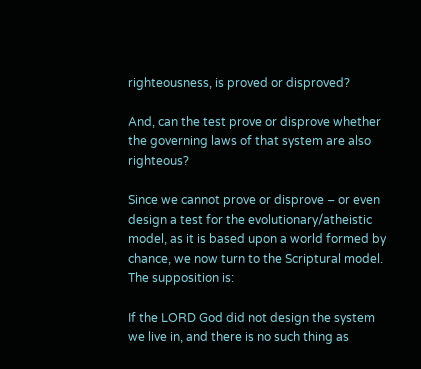righteousness, is proved or disproved?

And, can the test prove or disprove whether the governing laws of that system are also righteous?

Since we cannot prove or disprove – or even design a test for the evolutionary/atheistic model, as it is based upon a world formed by chance, we now turn to the Scriptural model. The supposition is:

If the LORD God did not design the system we live in, and there is no such thing as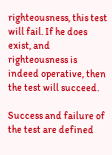righteousness, this test will fail. If he does exist, and righteousness is indeed operative, then the test will succeed.

Success and failure of the test are defined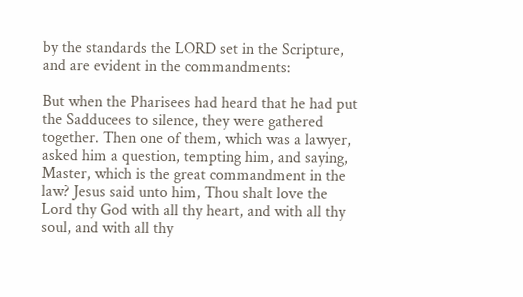by the standards the LORD set in the Scripture, and are evident in the commandments:

But when the Pharisees had heard that he had put the Sadducees to silence, they were gathered together. Then one of them, which was a lawyer, asked him a question, tempting him, and saying, Master, which is the great commandment in the law? Jesus said unto him, Thou shalt love the Lord thy God with all thy heart, and with all thy soul, and with all thy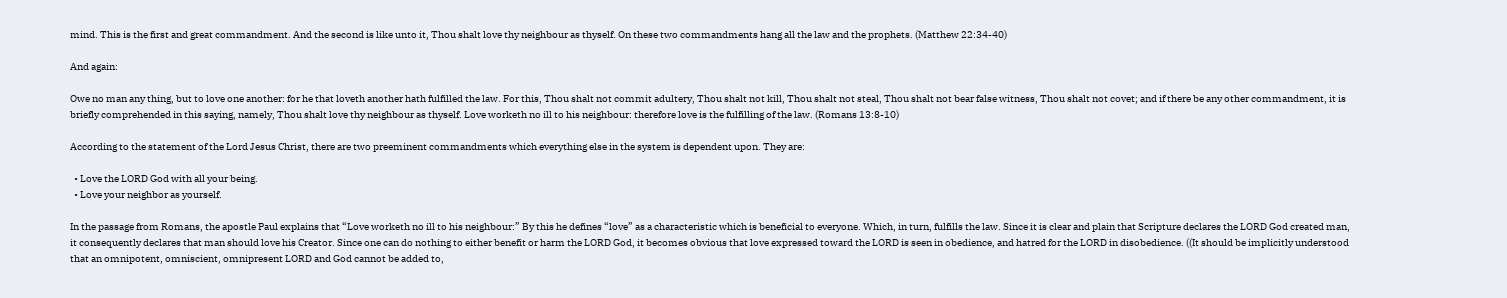mind. This is the first and great commandment. And the second is like unto it, Thou shalt love thy neighbour as thyself. On these two commandments hang all the law and the prophets. (Matthew 22:34-40)

And again:

Owe no man any thing, but to love one another: for he that loveth another hath fulfilled the law. For this, Thou shalt not commit adultery, Thou shalt not kill, Thou shalt not steal, Thou shalt not bear false witness, Thou shalt not covet; and if there be any other commandment, it is briefly comprehended in this saying, namely, Thou shalt love thy neighbour as thyself. Love worketh no ill to his neighbour: therefore love is the fulfilling of the law. (Romans 13:8-10)

According to the statement of the Lord Jesus Christ, there are two preeminent commandments which everything else in the system is dependent upon. They are:

  • Love the LORD God with all your being.
  • Love your neighbor as yourself.

In the passage from Romans, the apostle Paul explains that “Love worketh no ill to his neighbour:” By this he defines “love” as a characteristic which is beneficial to everyone. Which, in turn, fulfills the law. Since it is clear and plain that Scripture declares the LORD God created man, it consequently declares that man should love his Creator. Since one can do nothing to either benefit or harm the LORD God, it becomes obvious that love expressed toward the LORD is seen in obedience, and hatred for the LORD in disobedience. ((It should be implicitly understood that an omnipotent, omniscient, omnipresent LORD and God cannot be added to,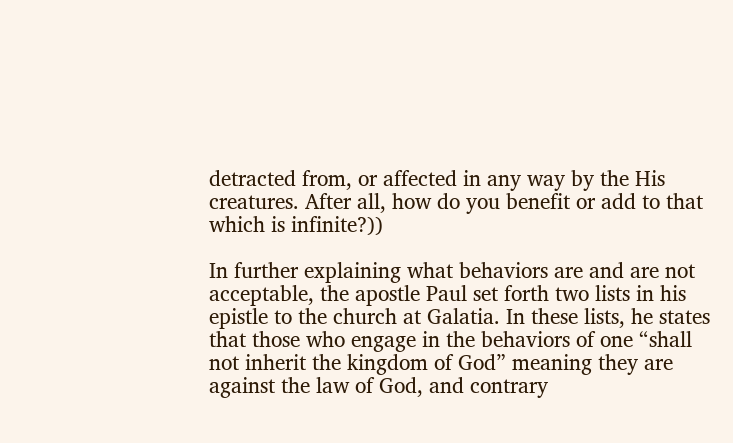detracted from, or affected in any way by the His creatures. After all, how do you benefit or add to that which is infinite?))

In further explaining what behaviors are and are not acceptable, the apostle Paul set forth two lists in his epistle to the church at Galatia. In these lists, he states that those who engage in the behaviors of one “shall not inherit the kingdom of God” meaning they are against the law of God, and contrary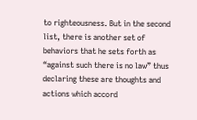to righteousness. But in the second list, there is another set of behaviors that he sets forth as “against such there is no law” thus declaring these are thoughts and actions which accord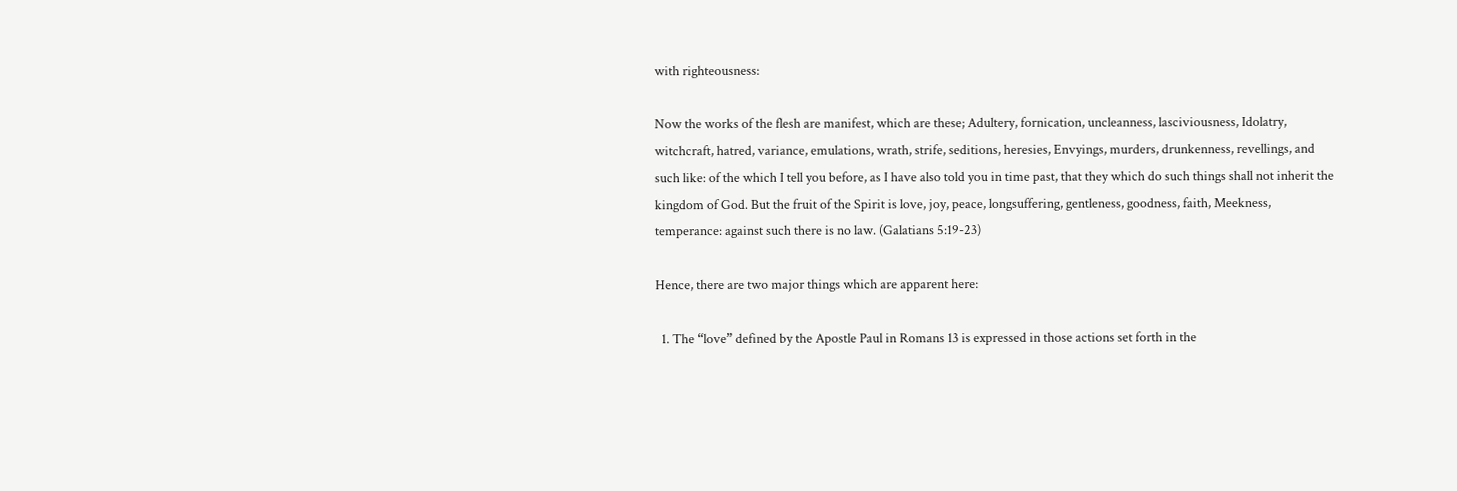with righteousness:

Now the works of the flesh are manifest, which are these; Adultery, fornication, uncleanness, lasciviousness, Idolatry, witchcraft, hatred, variance, emulations, wrath, strife, seditions, heresies, Envyings, murders, drunkenness, revellings, and such like: of the which I tell you before, as I have also told you in time past, that they which do such things shall not inherit the kingdom of God. But the fruit of the Spirit is love, joy, peace, longsuffering, gentleness, goodness, faith, Meekness, temperance: against such there is no law. (Galatians 5:19-23)

Hence, there are two major things which are apparent here:

  1. The “love” defined by the Apostle Paul in Romans 13 is expressed in those actions set forth in the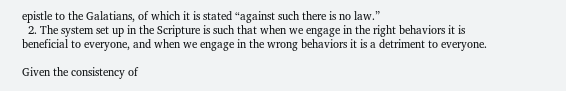epistle to the Galatians, of which it is stated “against such there is no law.”
  2. The system set up in the Scripture is such that when we engage in the right behaviors it is beneficial to everyone, and when we engage in the wrong behaviors it is a detriment to everyone.

Given the consistency of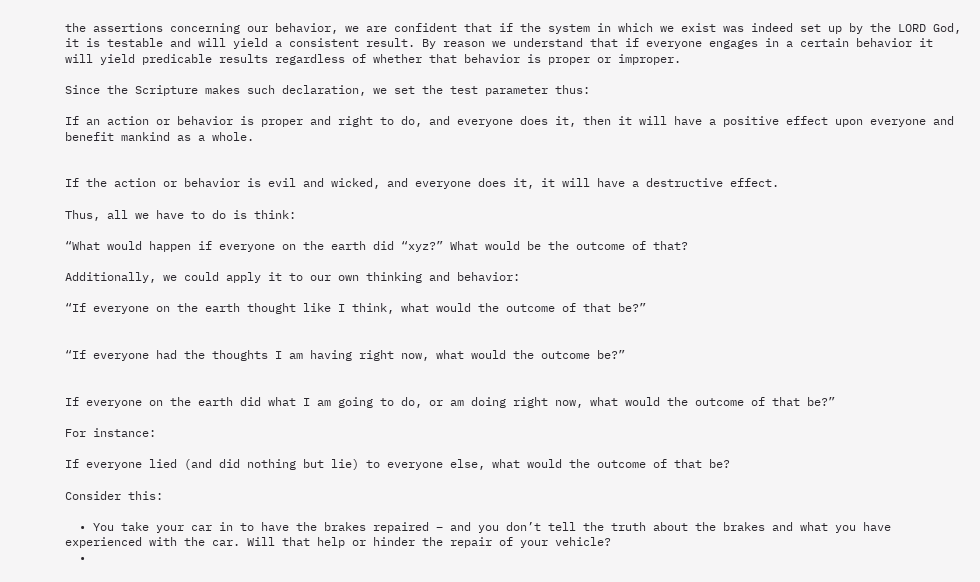the assertions concerning our behavior, we are confident that if the system in which we exist was indeed set up by the LORD God, it is testable and will yield a consistent result. By reason we understand that if everyone engages in a certain behavior it will yield predicable results regardless of whether that behavior is proper or improper.

Since the Scripture makes such declaration, we set the test parameter thus:

If an action or behavior is proper and right to do, and everyone does it, then it will have a positive effect upon everyone and benefit mankind as a whole.


If the action or behavior is evil and wicked, and everyone does it, it will have a destructive effect.

Thus, all we have to do is think:

“What would happen if everyone on the earth did “xyz?” What would be the outcome of that?

Additionally, we could apply it to our own thinking and behavior:

“If everyone on the earth thought like I think, what would the outcome of that be?”


“If everyone had the thoughts I am having right now, what would the outcome be?”


If everyone on the earth did what I am going to do, or am doing right now, what would the outcome of that be?”

For instance:

If everyone lied (and did nothing but lie) to everyone else, what would the outcome of that be?

Consider this:

  • You take your car in to have the brakes repaired – and you don’t tell the truth about the brakes and what you have experienced with the car. Will that help or hinder the repair of your vehicle?
  •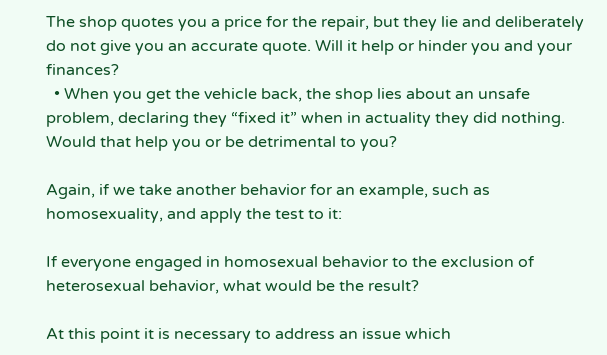The shop quotes you a price for the repair, but they lie and deliberately do not give you an accurate quote. Will it help or hinder you and your finances?
  • When you get the vehicle back, the shop lies about an unsafe problem, declaring they “fixed it” when in actuality they did nothing. Would that help you or be detrimental to you?

Again, if we take another behavior for an example, such as homosexuality, and apply the test to it:

If everyone engaged in homosexual behavior to the exclusion of heterosexual behavior, what would be the result?

At this point it is necessary to address an issue which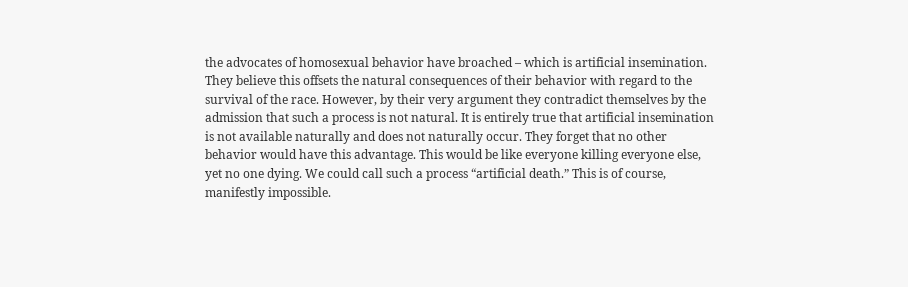the advocates of homosexual behavior have broached – which is artificial insemination. They believe this offsets the natural consequences of their behavior with regard to the survival of the race. However, by their very argument they contradict themselves by the admission that such a process is not natural. It is entirely true that artificial insemination is not available naturally and does not naturally occur. They forget that no other behavior would have this advantage. This would be like everyone killing everyone else, yet no one dying. We could call such a process “artificial death.” This is of course, manifestly impossible.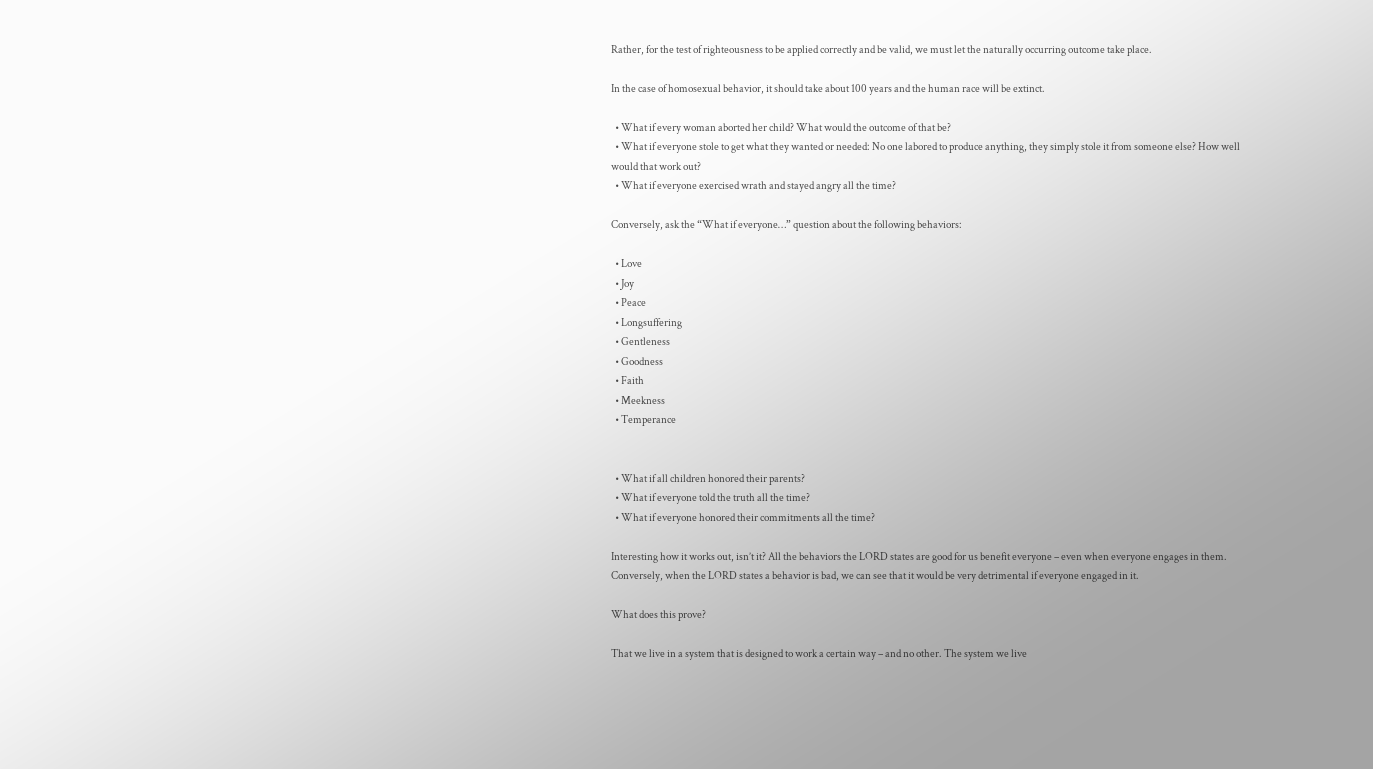Rather, for the test of righteousness to be applied correctly and be valid, we must let the naturally occurring outcome take place.

In the case of homosexual behavior, it should take about 100 years and the human race will be extinct.

  • What if every woman aborted her child? What would the outcome of that be?
  • What if everyone stole to get what they wanted or needed: No one labored to produce anything, they simply stole it from someone else? How well would that work out?
  • What if everyone exercised wrath and stayed angry all the time?

Conversely, ask the “What if everyone…” question about the following behaviors:

  • Love
  • Joy
  • Peace
  • Longsuffering
  • Gentleness
  • Goodness
  • Faith
  • Meekness
  • Temperance


  • What if all children honored their parents?
  • What if everyone told the truth all the time?
  • What if everyone honored their commitments all the time?

Interesting how it works out, isn’t it? All the behaviors the LORD states are good for us benefit everyone – even when everyone engages in them. Conversely, when the LORD states a behavior is bad, we can see that it would be very detrimental if everyone engaged in it.

What does this prove?

That we live in a system that is designed to work a certain way – and no other. The system we live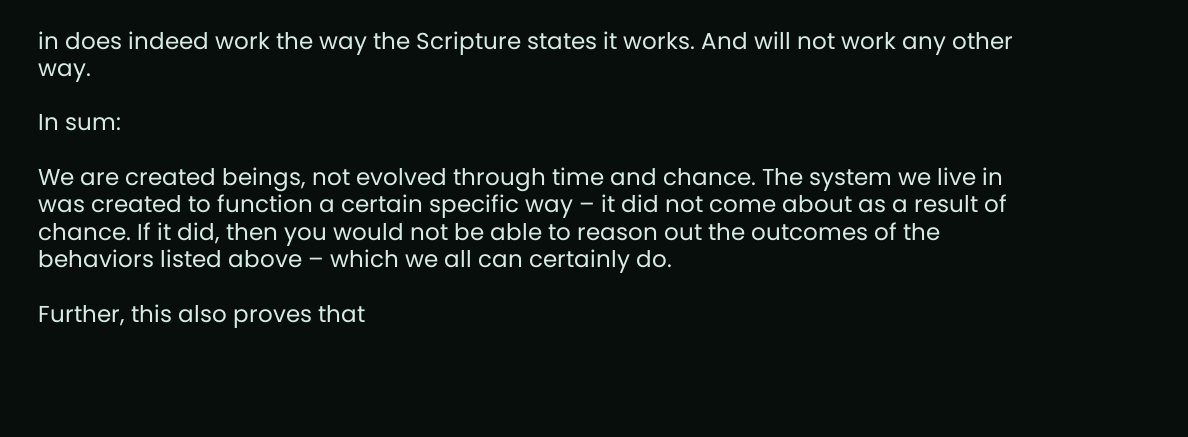in does indeed work the way the Scripture states it works. And will not work any other way.

In sum:

We are created beings, not evolved through time and chance. The system we live in was created to function a certain specific way – it did not come about as a result of chance. If it did, then you would not be able to reason out the outcomes of the behaviors listed above – which we all can certainly do.

Further, this also proves that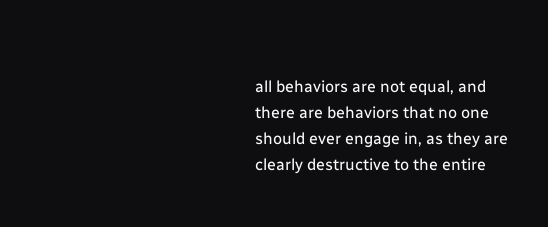all behaviors are not equal, and there are behaviors that no one should ever engage in, as they are clearly destructive to the entire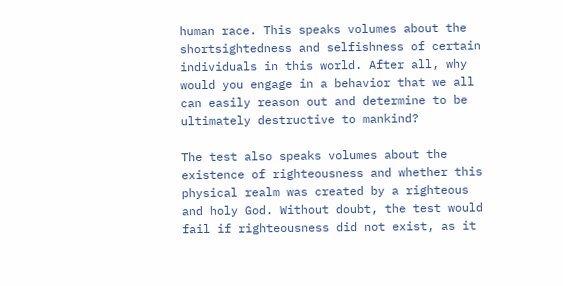human race. This speaks volumes about the shortsightedness and selfishness of certain individuals in this world. After all, why would you engage in a behavior that we all can easily reason out and determine to be ultimately destructive to mankind?

The test also speaks volumes about the existence of righteousness and whether this physical realm was created by a righteous and holy God. Without doubt, the test would fail if righteousness did not exist, as it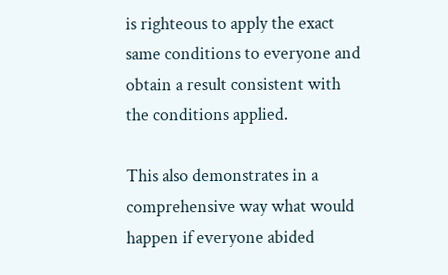is righteous to apply the exact same conditions to everyone and obtain a result consistent with the conditions applied.

This also demonstrates in a comprehensive way what would happen if everyone abided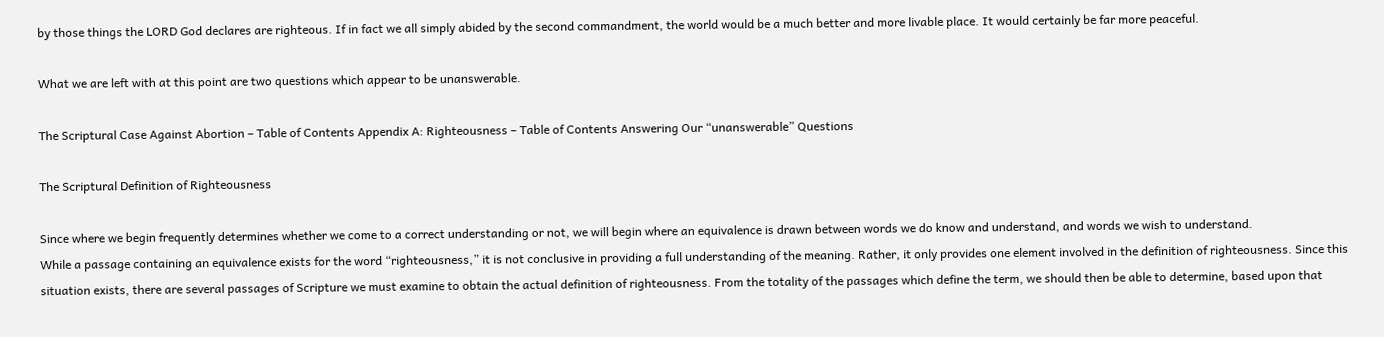by those things the LORD God declares are righteous. If in fact we all simply abided by the second commandment, the world would be a much better and more livable place. It would certainly be far more peaceful.

What we are left with at this point are two questions which appear to be unanswerable.

The Scriptural Case Against Abortion – Table of Contents Appendix A: Righteousness – Table of Contents Answering Our “unanswerable” Questions

The Scriptural Definition of Righteousness

Since where we begin frequently determines whether we come to a correct understanding or not, we will begin where an equivalence is drawn between words we do know and understand, and words we wish to understand.
While a passage containing an equivalence exists for the word “righteousness,” it is not conclusive in providing a full understanding of the meaning. Rather, it only provides one element involved in the definition of righteousness. Since this situation exists, there are several passages of Scripture we must examine to obtain the actual definition of righteousness. From the totality of the passages which define the term, we should then be able to determine, based upon that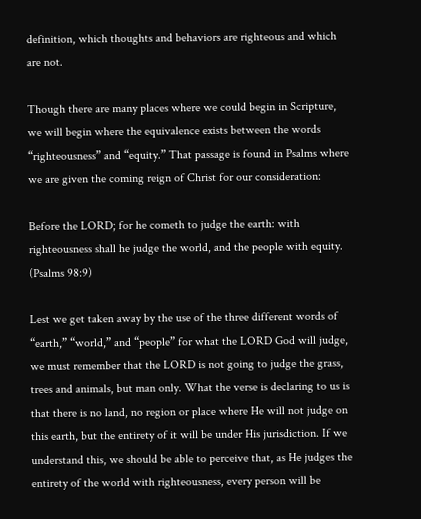definition, which thoughts and behaviors are righteous and which are not.

Though there are many places where we could begin in Scripture, we will begin where the equivalence exists between the words “righteousness” and “equity.” That passage is found in Psalms where we are given the coming reign of Christ for our consideration:

Before the LORD; for he cometh to judge the earth: with righteousness shall he judge the world, and the people with equity. (Psalms 98:9)

Lest we get taken away by the use of the three different words of “earth,” “world,” and “people” for what the LORD God will judge, we must remember that the LORD is not going to judge the grass, trees and animals, but man only. What the verse is declaring to us is that there is no land, no region or place where He will not judge on this earth, but the entirety of it will be under His jurisdiction. If we understand this, we should be able to perceive that, as He judges the entirety of the world with righteousness, every person will be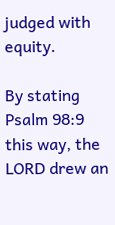judged with equity.

By stating Psalm 98:9 this way, the LORD drew an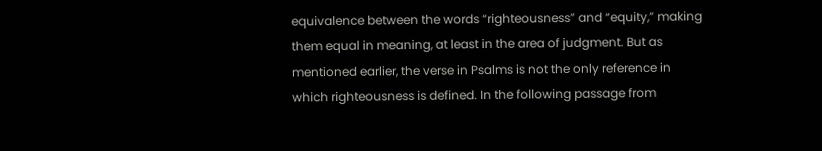equivalence between the words “righteousness” and “equity,” making them equal in meaning, at least in the area of judgment. But as mentioned earlier, the verse in Psalms is not the only reference in which righteousness is defined. In the following passage from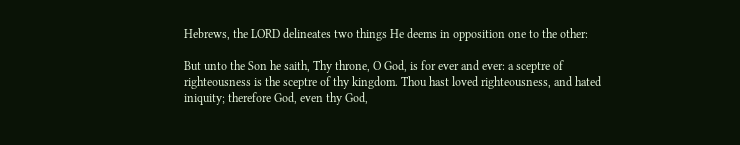Hebrews, the LORD delineates two things He deems in opposition one to the other:

But unto the Son he saith, Thy throne, O God, is for ever and ever: a sceptre of righteousness is the sceptre of thy kingdom. Thou hast loved righteousness, and hated iniquity; therefore God, even thy God,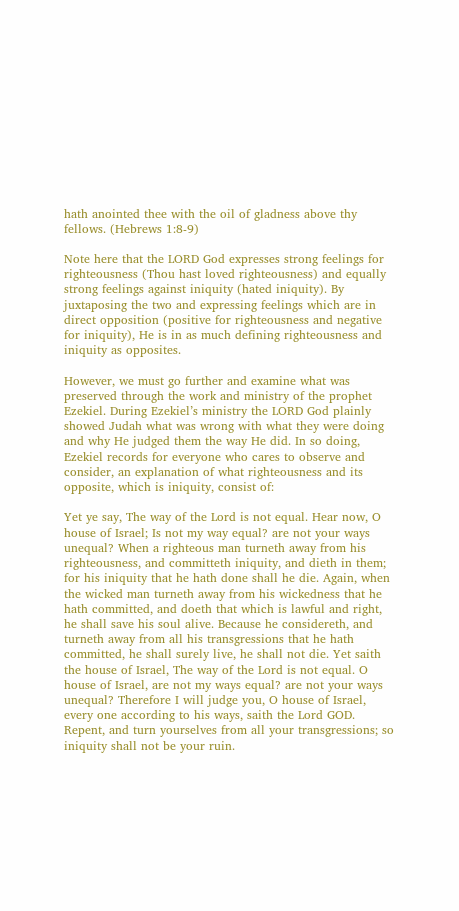hath anointed thee with the oil of gladness above thy fellows. (Hebrews 1:8-9)

Note here that the LORD God expresses strong feelings for righteousness (Thou hast loved righteousness) and equally strong feelings against iniquity (hated iniquity). By juxtaposing the two and expressing feelings which are in direct opposition (positive for righteousness and negative for iniquity), He is in as much defining righteousness and iniquity as opposites.

However, we must go further and examine what was preserved through the work and ministry of the prophet Ezekiel. During Ezekiel’s ministry the LORD God plainly showed Judah what was wrong with what they were doing and why He judged them the way He did. In so doing, Ezekiel records for everyone who cares to observe and consider, an explanation of what righteousness and its opposite, which is iniquity, consist of:

Yet ye say, The way of the Lord is not equal. Hear now, O house of Israel; Is not my way equal? are not your ways unequal? When a righteous man turneth away from his righteousness, and committeth iniquity, and dieth in them; for his iniquity that he hath done shall he die. Again, when the wicked man turneth away from his wickedness that he hath committed, and doeth that which is lawful and right, he shall save his soul alive. Because he considereth, and turneth away from all his transgressions that he hath committed, he shall surely live, he shall not die. Yet saith the house of Israel, The way of the Lord is not equal. O house of Israel, are not my ways equal? are not your ways unequal? Therefore I will judge you, O house of Israel, every one according to his ways, saith the Lord GOD. Repent, and turn yourselves from all your transgressions; so iniquity shall not be your ruin.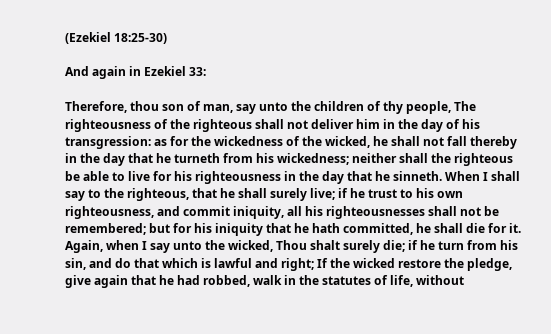(Ezekiel 18:25-30)

And again in Ezekiel 33:

Therefore, thou son of man, say unto the children of thy people, The righteousness of the righteous shall not deliver him in the day of his transgression: as for the wickedness of the wicked, he shall not fall thereby in the day that he turneth from his wickedness; neither shall the righteous be able to live for his righteousness in the day that he sinneth. When I shall say to the righteous, that he shall surely live; if he trust to his own righteousness, and commit iniquity, all his righteousnesses shall not be remembered; but for his iniquity that he hath committed, he shall die for it. Again, when I say unto the wicked, Thou shalt surely die; if he turn from his sin, and do that which is lawful and right; If the wicked restore the pledge, give again that he had robbed, walk in the statutes of life, without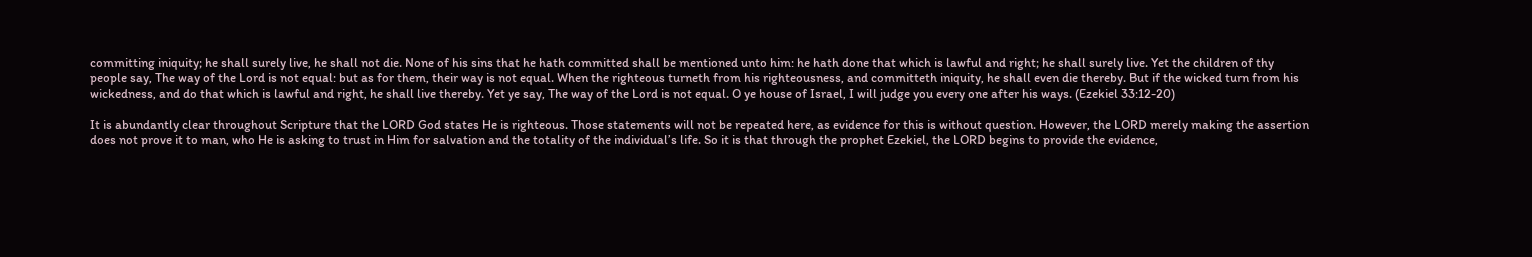committing iniquity; he shall surely live, he shall not die. None of his sins that he hath committed shall be mentioned unto him: he hath done that which is lawful and right; he shall surely live. Yet the children of thy people say, The way of the Lord is not equal: but as for them, their way is not equal. When the righteous turneth from his righteousness, and committeth iniquity, he shall even die thereby. But if the wicked turn from his wickedness, and do that which is lawful and right, he shall live thereby. Yet ye say, The way of the Lord is not equal. O ye house of Israel, I will judge you every one after his ways. (Ezekiel 33:12-20)

It is abundantly clear throughout Scripture that the LORD God states He is righteous. Those statements will not be repeated here, as evidence for this is without question. However, the LORD merely making the assertion does not prove it to man, who He is asking to trust in Him for salvation and the totality of the individual’s life. So it is that through the prophet Ezekiel, the LORD begins to provide the evidence,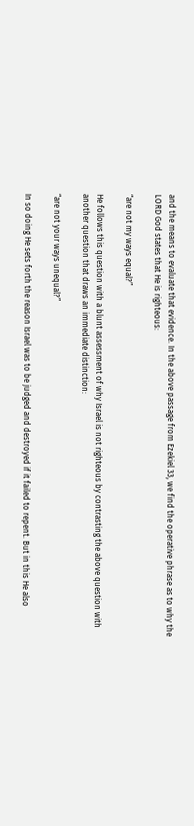and the means to evaluate that evidence. In the above passage from Ezekiel 33, we find the operative phrase as to why the LORD God states that He is righteous:

“are not my ways equal?”

He follows this question with a blunt assessment of why Israel is not righteous by contrasting the above question with another question that draws an immediate distinction:

“are not your ways unequal?”

In so doing He sets forth the reason Israel was to be judged and destroyed if it failed to repent. But in this He also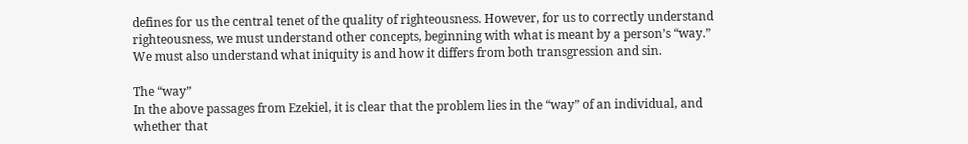defines for us the central tenet of the quality of righteousness. However, for us to correctly understand righteousness, we must understand other concepts, beginning with what is meant by a person’s “way.” We must also understand what iniquity is and how it differs from both transgression and sin.

The “way”
In the above passages from Ezekiel, it is clear that the problem lies in the “way” of an individual, and whether that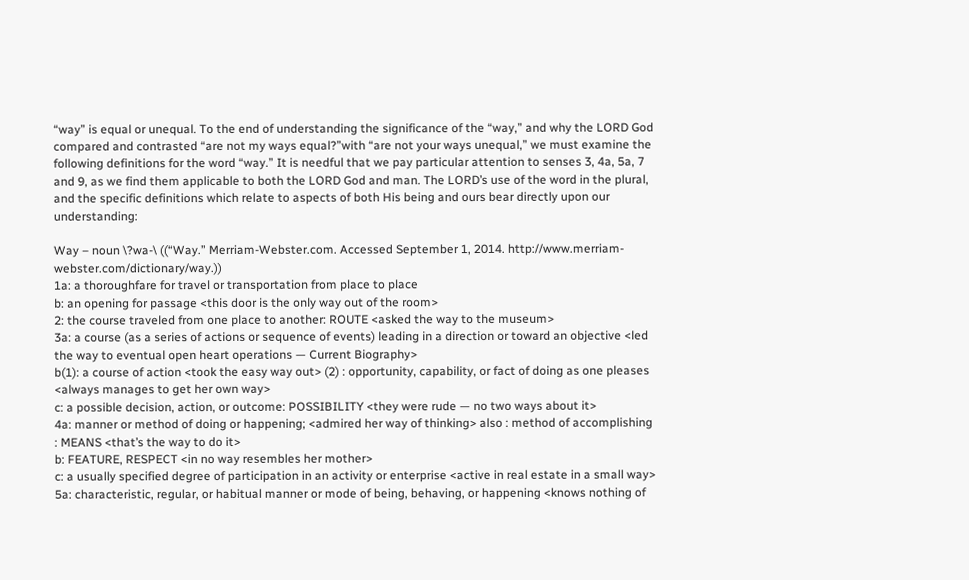“way” is equal or unequal. To the end of understanding the significance of the “way,” and why the LORD God compared and contrasted “are not my ways equal?”with “are not your ways unequal,” we must examine the following definitions for the word “way.” It is needful that we pay particular attention to senses 3, 4a, 5a, 7 and 9, as we find them applicable to both the LORD God and man. The LORD’s use of the word in the plural, and the specific definitions which relate to aspects of both His being and ours bear directly upon our understanding:

Way – noun \?wa-\ ((“Way.” Merriam-Webster.com. Accessed September 1, 2014. http://www.merriam-webster.com/dictionary/way.))
1a: a thoroughfare for travel or transportation from place to place
b: an opening for passage <this door is the only way out of the room>
2: the course traveled from one place to another: ROUTE <asked the way to the museum>
3a: a course (as a series of actions or sequence of events) leading in a direction or toward an objective <led the way to eventual open heart operations — Current Biography>
b(1): a course of action <took the easy way out> (2) : opportunity, capability, or fact of doing as one pleases <always manages to get her own way>
c: a possible decision, action, or outcome: POSSIBILITY <they were rude — no two ways about it>
4a: manner or method of doing or happening; <admired her way of thinking> also : method of accomplishing : MEANS <that’s the way to do it>
b: FEATURE, RESPECT <in no way resembles her mother>
c: a usually specified degree of participation in an activity or enterprise <active in real estate in a small way>
5a: characteristic, regular, or habitual manner or mode of being, behaving, or happening <knows nothing of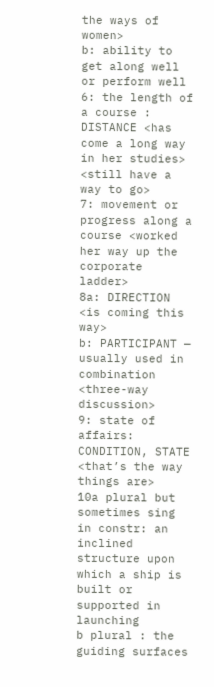the ways of women>
b: ability to get along well or perform well
6: the length of a course : DISTANCE <has come a long way in her studies> <still have a way to go>
7: movement or progress along a course <worked her way up the corporate ladder>
8a: DIRECTION <is coming this way>
b: PARTICIPANT — usually used in combination <three-way discussion>
9: state of affairs: CONDITION, STATE <that’s the way things are>
10a plural but sometimes sing in constr: an inclined structure upon which a ship is built or supported in launching
b plural : the guiding surfaces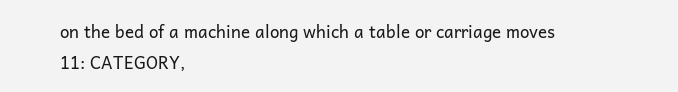on the bed of a machine along which a table or carriage moves
11: CATEGORY,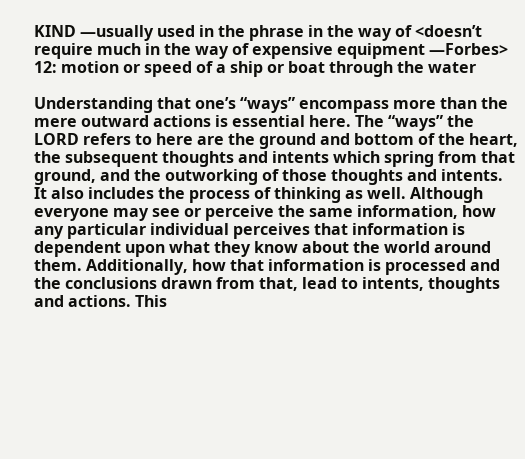KIND —usually used in the phrase in the way of <doesn’t require much in the way of expensive equipment —Forbes>
12: motion or speed of a ship or boat through the water

Understanding that one’s “ways” encompass more than the mere outward actions is essential here. The “ways” the LORD refers to here are the ground and bottom of the heart, the subsequent thoughts and intents which spring from that ground, and the outworking of those thoughts and intents. It also includes the process of thinking as well. Although everyone may see or perceive the same information, how any particular individual perceives that information is dependent upon what they know about the world around them. Additionally, how that information is processed and the conclusions drawn from that, lead to intents, thoughts and actions. This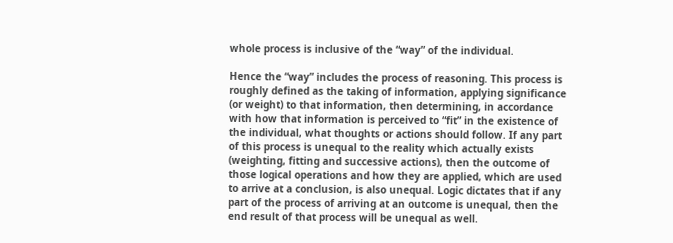whole process is inclusive of the “way” of the individual.

Hence the “way” includes the process of reasoning. This process is roughly defined as the taking of information, applying significance (or weight) to that information, then determining, in accordance with how that information is perceived to “fit” in the existence of the individual, what thoughts or actions should follow. If any part of this process is unequal to the reality which actually exists (weighting, fitting and successive actions), then the outcome of those logical operations and how they are applied, which are used to arrive at a conclusion, is also unequal. Logic dictates that if any part of the process of arriving at an outcome is unequal, then the end result of that process will be unequal as well.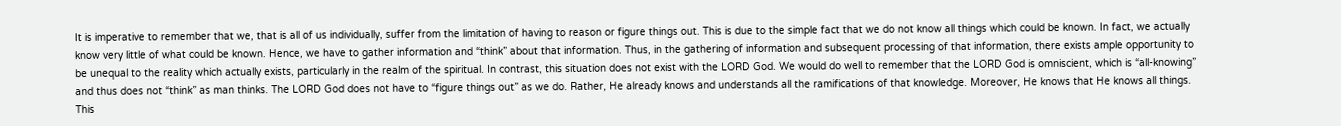It is imperative to remember that we, that is all of us individually, suffer from the limitation of having to reason or figure things out. This is due to the simple fact that we do not know all things which could be known. In fact, we actually know very little of what could be known. Hence, we have to gather information and “think” about that information. Thus, in the gathering of information and subsequent processing of that information, there exists ample opportunity to be unequal to the reality which actually exists, particularly in the realm of the spiritual. In contrast, this situation does not exist with the LORD God. We would do well to remember that the LORD God is omniscient, which is “all-knowing” and thus does not “think” as man thinks. The LORD God does not have to “figure things out” as we do. Rather, He already knows and understands all the ramifications of that knowledge. Moreover, He knows that He knows all things. This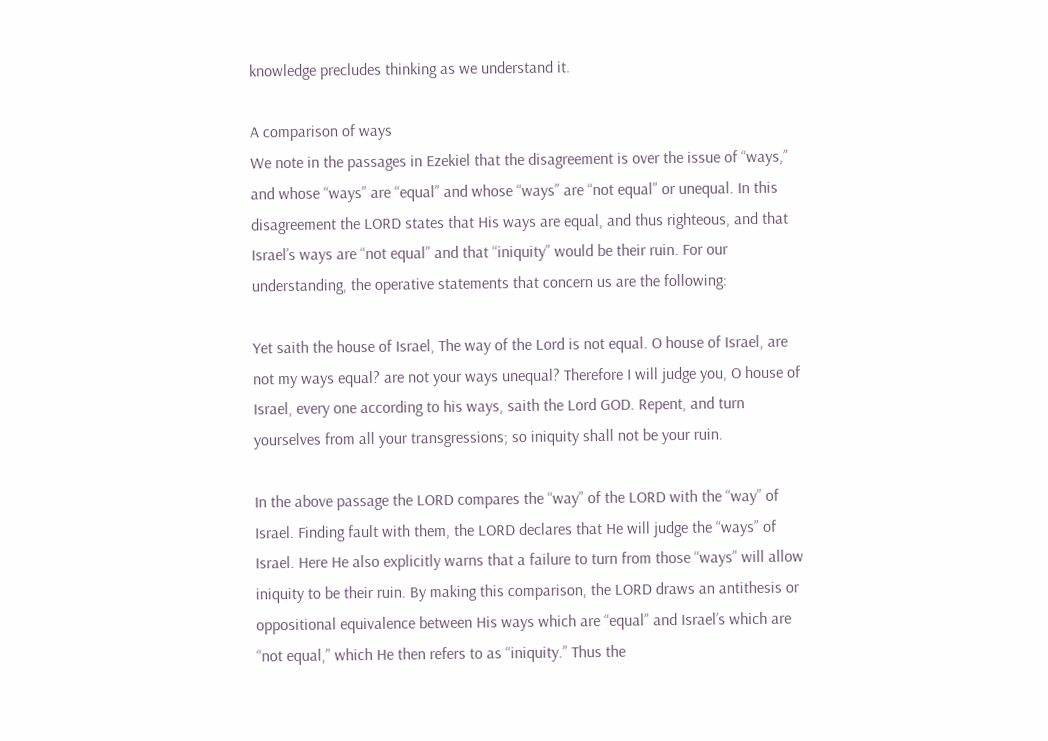knowledge precludes thinking as we understand it.

A comparison of ways
We note in the passages in Ezekiel that the disagreement is over the issue of “ways,” and whose “ways” are “equal” and whose “ways” are “not equal” or unequal. In this disagreement the LORD states that His ways are equal, and thus righteous, and that Israel’s ways are “not equal” and that “iniquity” would be their ruin. For our understanding, the operative statements that concern us are the following:

Yet saith the house of Israel, The way of the Lord is not equal. O house of Israel, are not my ways equal? are not your ways unequal? Therefore I will judge you, O house of Israel, every one according to his ways, saith the Lord GOD. Repent, and turn yourselves from all your transgressions; so iniquity shall not be your ruin.

In the above passage the LORD compares the “way” of the LORD with the “way” of Israel. Finding fault with them, the LORD declares that He will judge the “ways” of Israel. Here He also explicitly warns that a failure to turn from those “ways” will allow iniquity to be their ruin. By making this comparison, the LORD draws an antithesis or oppositional equivalence between His ways which are “equal” and Israel’s which are “not equal,” which He then refers to as “iniquity.” Thus the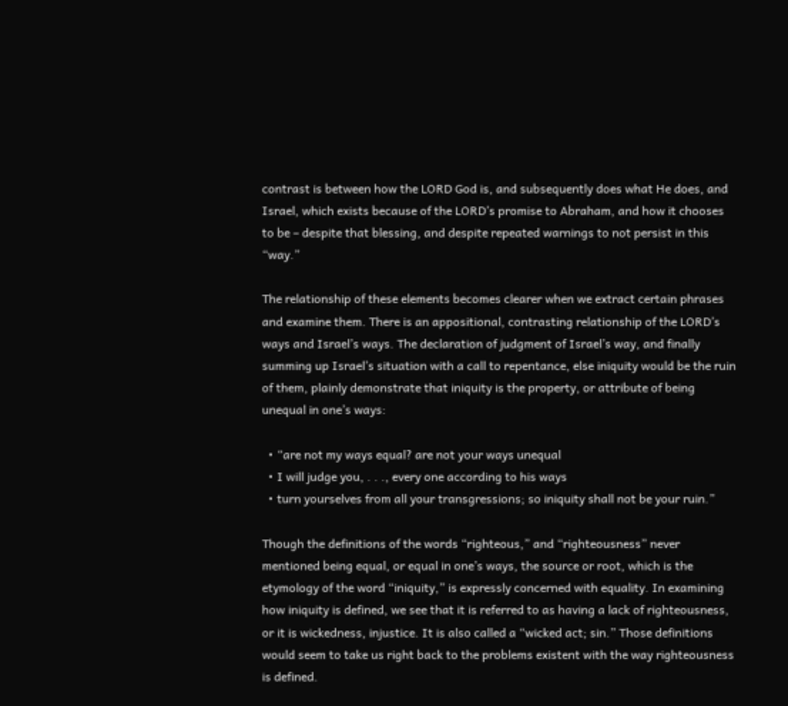contrast is between how the LORD God is, and subsequently does what He does, and Israel, which exists because of the LORD’s promise to Abraham, and how it chooses to be – despite that blessing, and despite repeated warnings to not persist in this “way.”

The relationship of these elements becomes clearer when we extract certain phrases and examine them. There is an appositional, contrasting relationship of the LORD’s ways and Israel’s ways. The declaration of judgment of Israel’s way, and finally summing up Israel’s situation with a call to repentance, else iniquity would be the ruin of them, plainly demonstrate that iniquity is the property, or attribute of being unequal in one’s ways:

  • “are not my ways equal? are not your ways unequal
  • I will judge you, . . ., every one according to his ways
  • turn yourselves from all your transgressions; so iniquity shall not be your ruin.”

Though the definitions of the words “righteous,” and “righteousness” never mentioned being equal, or equal in one’s ways, the source or root, which is the etymology of the word “iniquity,” is expressly concerned with equality. In examining how iniquity is defined, we see that it is referred to as having a lack of righteousness, or it is wickedness, injustice. It is also called a “wicked act; sin.” Those definitions would seem to take us right back to the problems existent with the way righteousness is defined.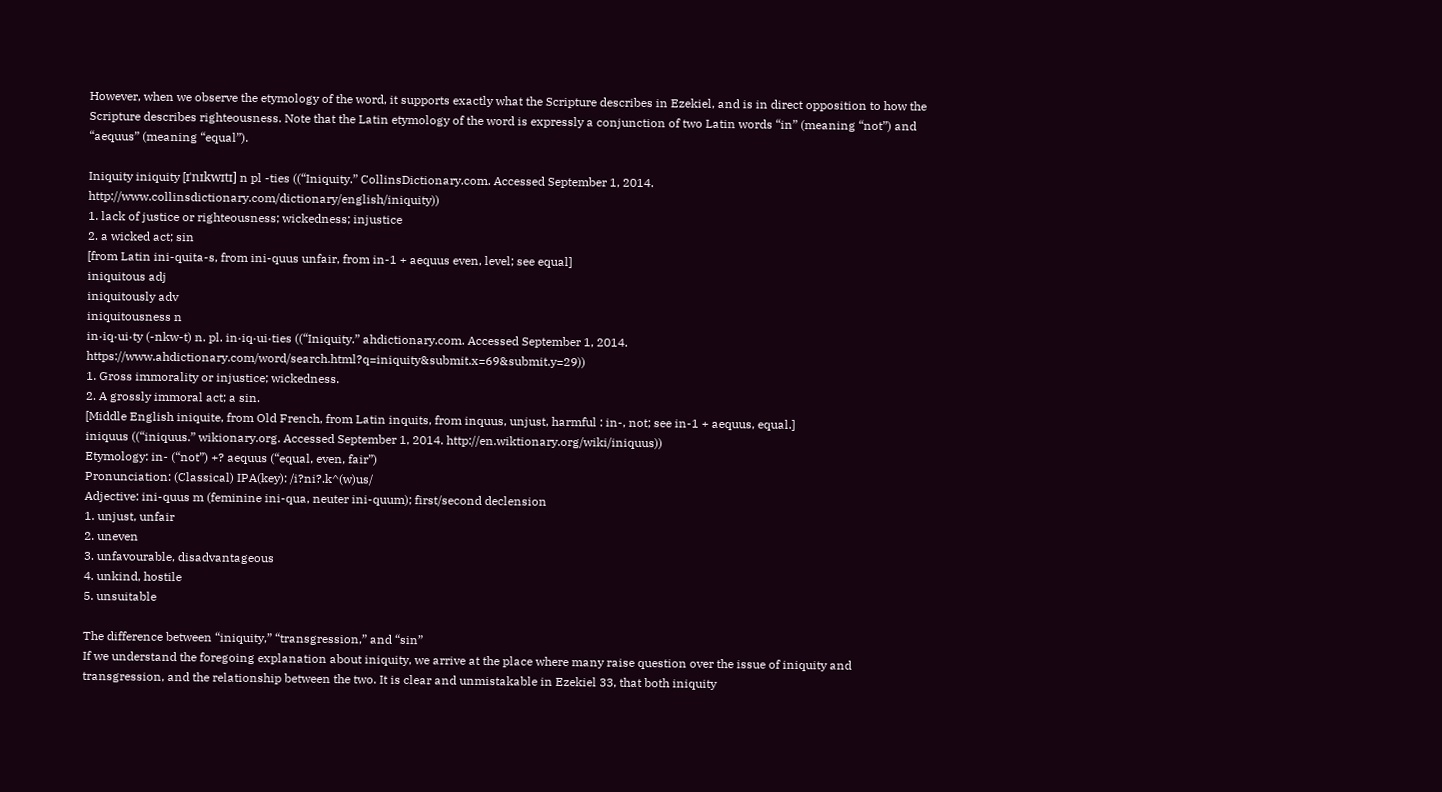However, when we observe the etymology of the word, it supports exactly what the Scripture describes in Ezekiel, and is in direct opposition to how the Scripture describes righteousness. Note that the Latin etymology of the word is expressly a conjunction of two Latin words “in” (meaning “not”) and “aequus” (meaning “equal”).

Iniquity iniquity [ɪˈnɪkwɪtɪ] n pl -ties ((“Iniquity.” CollinsDictionary.com. Accessed September 1, 2014. http://www.collinsdictionary.com/dictionary/english/iniquity))
1. lack of justice or righteousness; wickedness; injustice
2. a wicked act; sin
[from Latin ini-quita-s, from ini-quus unfair, from in-1 + aequus even, level; see equal]
iniquitous adj
iniquitously adv
iniquitousness n
in·iq·ui·ty (-nkw-t) n. pl. in·iq·ui·ties ((“Iniquity.” ahdictionary.com. Accessed September 1, 2014. https://www.ahdictionary.com/word/search.html?q=iniquity&submit.x=69&submit.y=29))
1. Gross immorality or injustice; wickedness.
2. A grossly immoral act; a sin.
[Middle English iniquite, from Old French, from Latin inquits, from inquus, unjust, harmful : in-, not; see in-1 + aequus, equal.]
iniquus ((“iniquus.” wikionary.org. Accessed September 1, 2014. http://en.wiktionary.org/wiki/iniquus))
Etymology: in- (“not”) +? aequus (“equal, even, fair”)
Pronunciation: (Classical) IPA(key): /i?ni?.k^(w)us/
Adjective: ini-quus m (feminine ini-qua, neuter ini-quum); first/second declension
1. unjust, unfair
2. uneven
3. unfavourable, disadvantageous
4. unkind, hostile
5. unsuitable

The difference between “iniquity,” “transgression,” and “sin”
If we understand the foregoing explanation about iniquity, we arrive at the place where many raise question over the issue of iniquity and transgression, and the relationship between the two. It is clear and unmistakable in Ezekiel 33, that both iniquity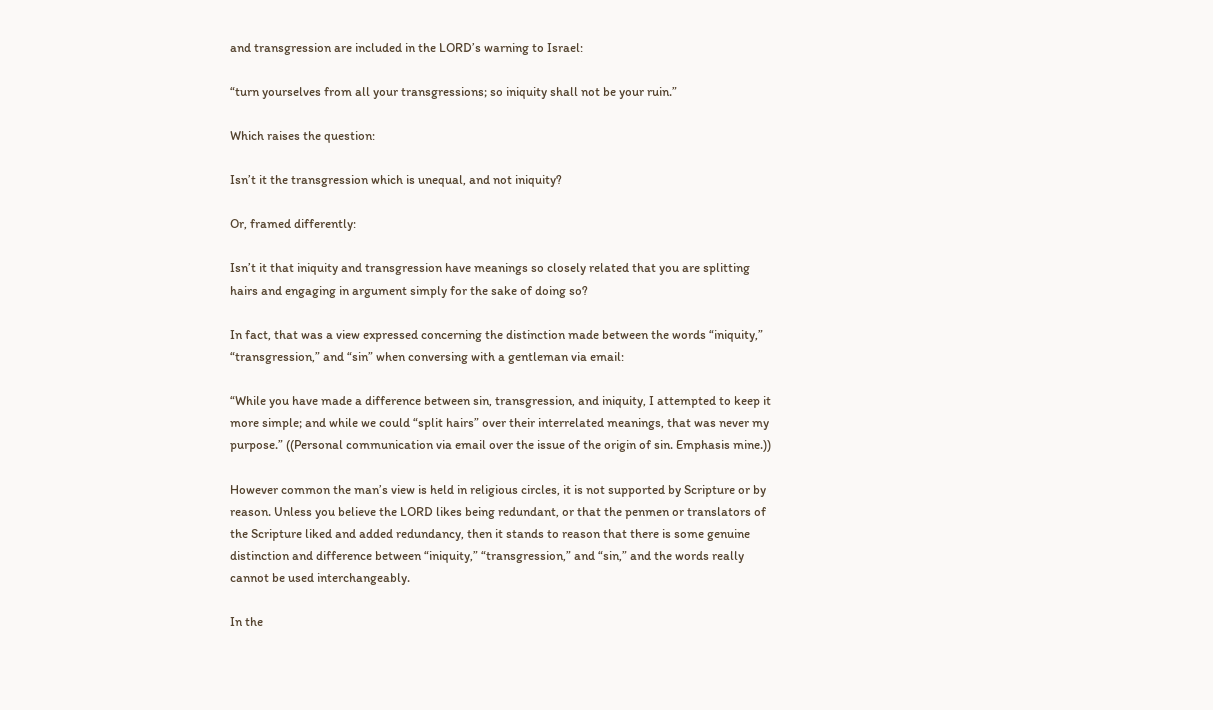and transgression are included in the LORD’s warning to Israel:

“turn yourselves from all your transgressions; so iniquity shall not be your ruin.”

Which raises the question:

Isn’t it the transgression which is unequal, and not iniquity?

Or, framed differently:

Isn’t it that iniquity and transgression have meanings so closely related that you are splitting hairs and engaging in argument simply for the sake of doing so?

In fact, that was a view expressed concerning the distinction made between the words “iniquity,” “transgression,” and “sin” when conversing with a gentleman via email:

“While you have made a difference between sin, transgression, and iniquity, I attempted to keep it more simple; and while we could “split hairs” over their interrelated meanings, that was never my purpose.” ((Personal communication via email over the issue of the origin of sin. Emphasis mine.))

However common the man’s view is held in religious circles, it is not supported by Scripture or by reason. Unless you believe the LORD likes being redundant, or that the penmen or translators of the Scripture liked and added redundancy, then it stands to reason that there is some genuine distinction and difference between “iniquity,” “transgression,” and “sin,” and the words really cannot be used interchangeably.

In the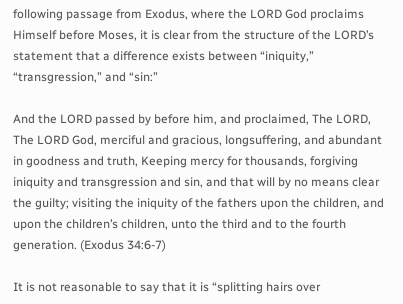following passage from Exodus, where the LORD God proclaims Himself before Moses, it is clear from the structure of the LORD’s statement that a difference exists between “iniquity,” “transgression,” and “sin:”

And the LORD passed by before him, and proclaimed, The LORD, The LORD God, merciful and gracious, longsuffering, and abundant in goodness and truth, Keeping mercy for thousands, forgiving iniquity and transgression and sin, and that will by no means clear the guilty; visiting the iniquity of the fathers upon the children, and upon the children’s children, unto the third and to the fourth generation. (Exodus 34:6-7)

It is not reasonable to say that it is “splitting hairs over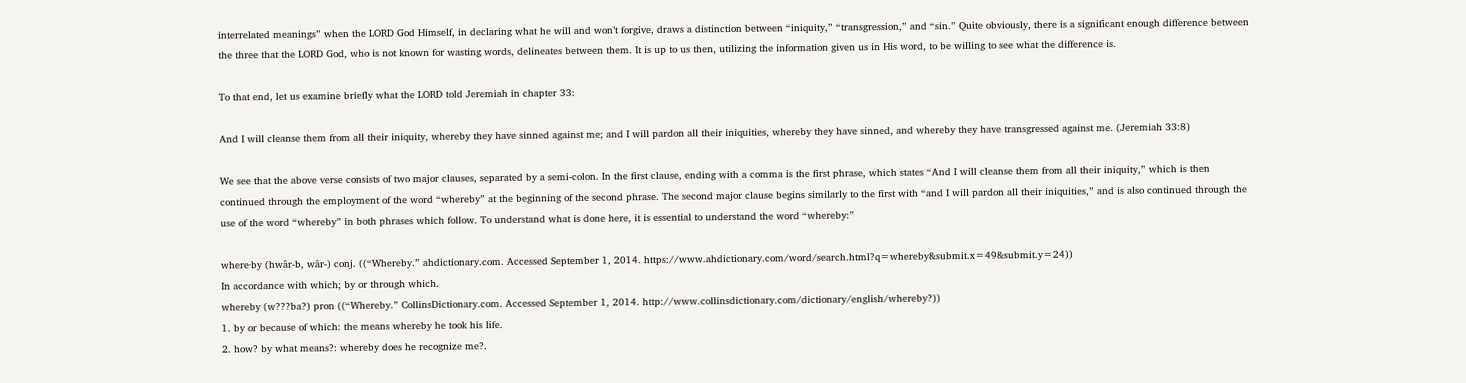interrelated meanings” when the LORD God Himself, in declaring what he will and won’t forgive, draws a distinction between “iniquity,” “transgression,” and “sin.” Quite obviously, there is a significant enough difference between the three that the LORD God, who is not known for wasting words, delineates between them. It is up to us then, utilizing the information given us in His word, to be willing to see what the difference is.

To that end, let us examine briefly what the LORD told Jeremiah in chapter 33:

And I will cleanse them from all their iniquity, whereby they have sinned against me; and I will pardon all their iniquities, whereby they have sinned, and whereby they have transgressed against me. (Jeremiah 33:8)

We see that the above verse consists of two major clauses, separated by a semi-colon. In the first clause, ending with a comma is the first phrase, which states “And I will cleanse them from all their iniquity,” which is then continued through the employment of the word “whereby” at the beginning of the second phrase. The second major clause begins similarly to the first with “and I will pardon all their iniquities,” and is also continued through the use of the word “whereby” in both phrases which follow. To understand what is done here, it is essential to understand the word “whereby:”

where·by (hwâr-b, wâr-) conj. ((“Whereby.” ahdictionary.com. Accessed September 1, 2014. https://www.ahdictionary.com/word/search.html?q=whereby&submit.x=49&submit.y=24))
In accordance with which; by or through which.
whereby (w???ba?) pron ((“Whereby.” CollinsDictionary.com. Accessed September 1, 2014. http://www.collinsdictionary.com/dictionary/english/whereby?))
1. by or because of which: the means whereby he took his life.
2. how? by what means?: whereby does he recognize me?.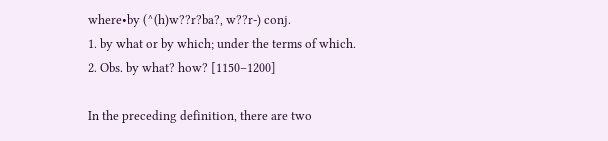where•by (^(h)w??r?ba?, w??r-) conj.
1. by what or by which; under the terms of which.
2. Obs. by what? how? [1150–1200]

In the preceding definition, there are two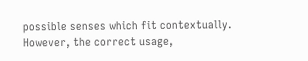possible senses which fit contextually. However, the correct usage,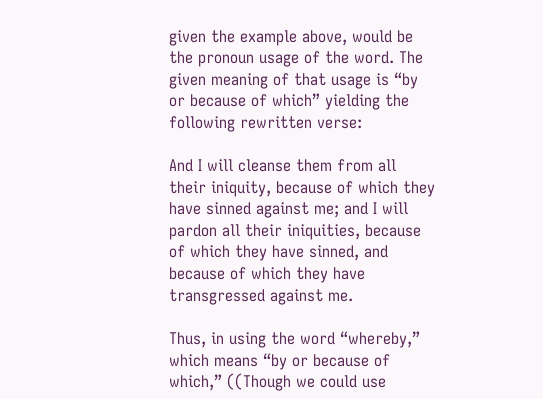given the example above, would be the pronoun usage of the word. The given meaning of that usage is “by or because of which” yielding the following rewritten verse:

And I will cleanse them from all their iniquity, because of which they have sinned against me; and I will pardon all their iniquities, because of which they have sinned, and because of which they have transgressed against me.

Thus, in using the word “whereby,” which means “by or because of which,” ((Though we could use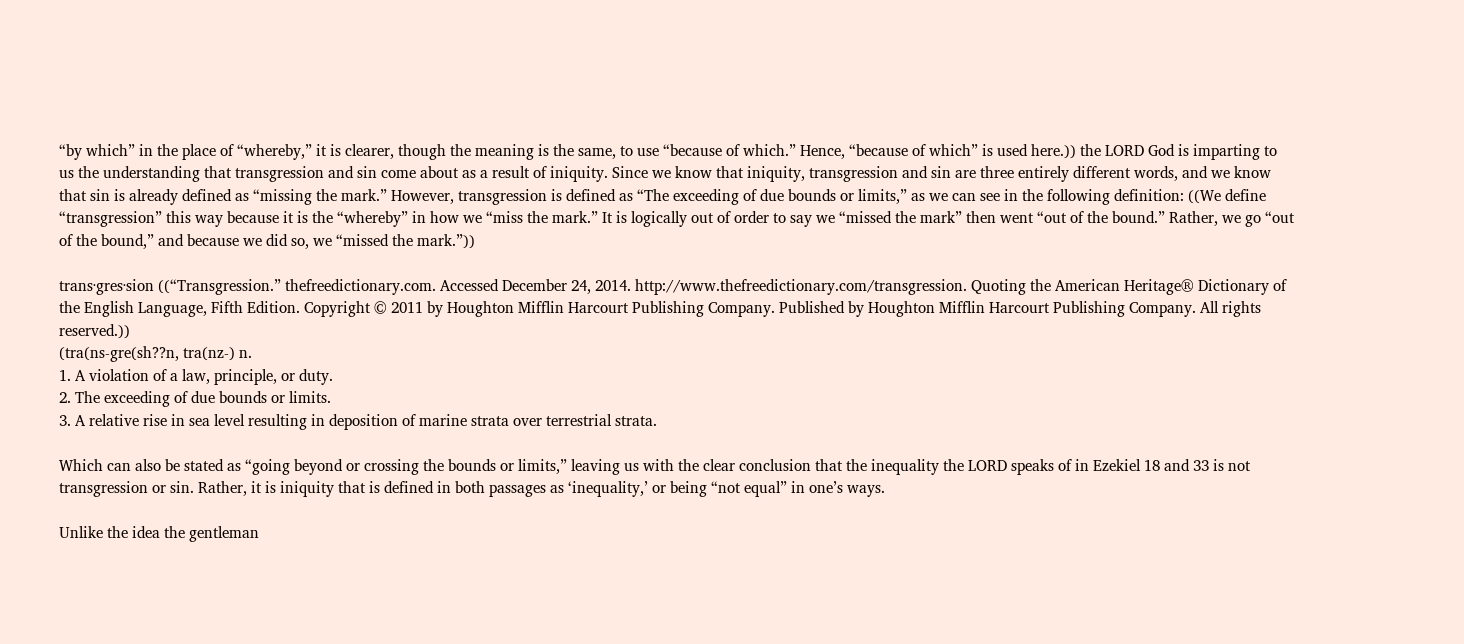“by which” in the place of “whereby,” it is clearer, though the meaning is the same, to use “because of which.” Hence, “because of which” is used here.)) the LORD God is imparting to us the understanding that transgression and sin come about as a result of iniquity. Since we know that iniquity, transgression and sin are three entirely different words, and we know that sin is already defined as “missing the mark.” However, transgression is defined as “The exceeding of due bounds or limits,” as we can see in the following definition: ((We define “transgression” this way because it is the “whereby” in how we “miss the mark.” It is logically out of order to say we “missed the mark” then went “out of the bound.” Rather, we go “out of the bound,” and because we did so, we “missed the mark.”))

trans·gres·sion ((“Transgression.” thefreedictionary.com. Accessed December 24, 2014. http://www.thefreedictionary.com/transgression. Quoting the American Heritage® Dictionary of the English Language, Fifth Edition. Copyright © 2011 by Houghton Mifflin Harcourt Publishing Company. Published by Houghton Mifflin Harcourt Publishing Company. All rights reserved.))
(tra(ns-gre(sh??n, tra(nz-) n.
1. A violation of a law, principle, or duty.
2. The exceeding of due bounds or limits.
3. A relative rise in sea level resulting in deposition of marine strata over terrestrial strata.

Which can also be stated as “going beyond or crossing the bounds or limits,” leaving us with the clear conclusion that the inequality the LORD speaks of in Ezekiel 18 and 33 is not transgression or sin. Rather, it is iniquity that is defined in both passages as ‘inequality,’ or being “not equal” in one’s ways.

Unlike the idea the gentleman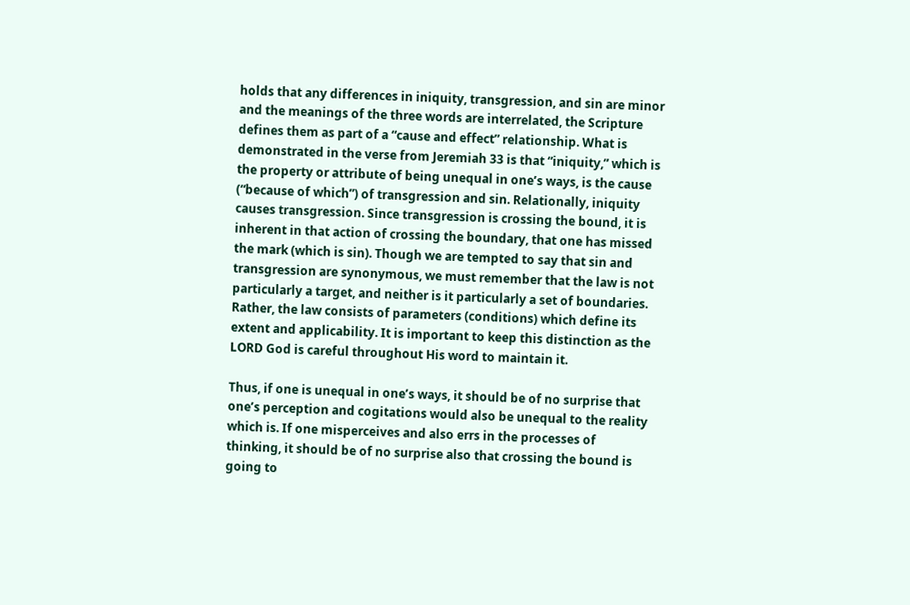holds that any differences in iniquity, transgression, and sin are minor and the meanings of the three words are interrelated, the Scripture defines them as part of a “cause and effect” relationship. What is demonstrated in the verse from Jeremiah 33 is that “iniquity,” which is the property or attribute of being unequal in one’s ways, is the cause (“because of which”) of transgression and sin. Relationally, iniquity causes transgression. Since transgression is crossing the bound, it is inherent in that action of crossing the boundary, that one has missed the mark (which is sin). Though we are tempted to say that sin and transgression are synonymous, we must remember that the law is not particularly a target, and neither is it particularly a set of boundaries. Rather, the law consists of parameters (conditions) which define its extent and applicability. It is important to keep this distinction as the LORD God is careful throughout His word to maintain it.

Thus, if one is unequal in one’s ways, it should be of no surprise that one’s perception and cogitations would also be unequal to the reality which is. If one misperceives and also errs in the processes of thinking, it should be of no surprise also that crossing the bound is going to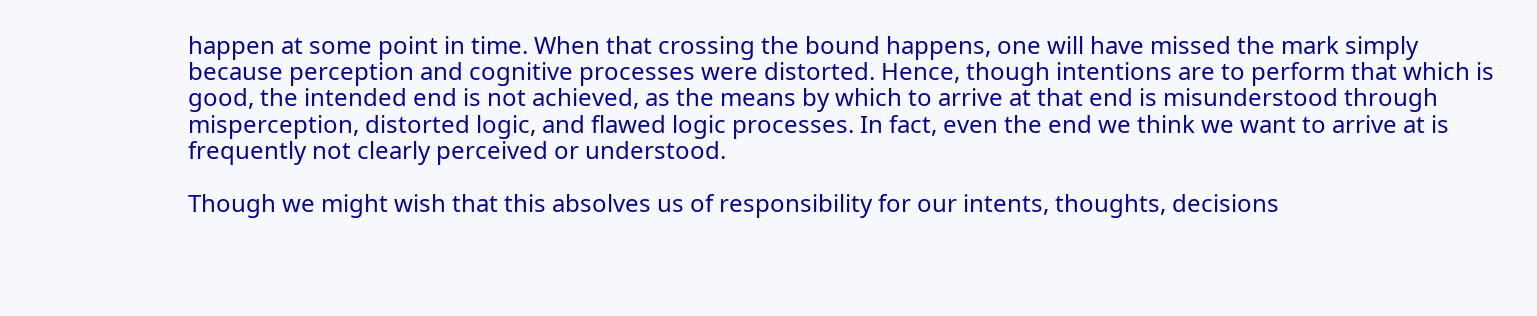happen at some point in time. When that crossing the bound happens, one will have missed the mark simply because perception and cognitive processes were distorted. Hence, though intentions are to perform that which is good, the intended end is not achieved, as the means by which to arrive at that end is misunderstood through misperception, distorted logic, and flawed logic processes. In fact, even the end we think we want to arrive at is frequently not clearly perceived or understood.

Though we might wish that this absolves us of responsibility for our intents, thoughts, decisions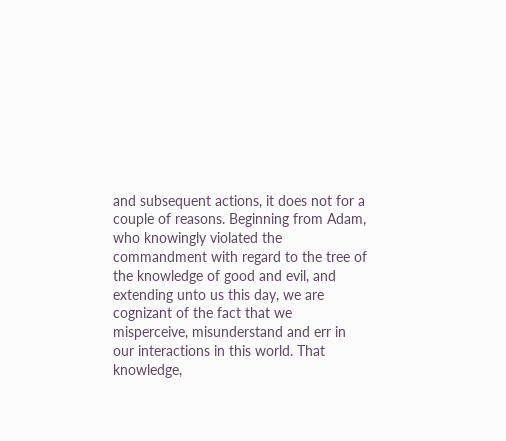and subsequent actions, it does not for a couple of reasons. Beginning from Adam, who knowingly violated the commandment with regard to the tree of the knowledge of good and evil, and extending unto us this day, we are cognizant of the fact that we misperceive, misunderstand and err in our interactions in this world. That knowledge,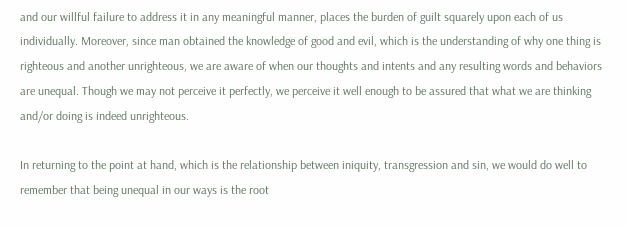and our willful failure to address it in any meaningful manner, places the burden of guilt squarely upon each of us individually. Moreover, since man obtained the knowledge of good and evil, which is the understanding of why one thing is righteous and another unrighteous, we are aware of when our thoughts and intents and any resulting words and behaviors are unequal. Though we may not perceive it perfectly, we perceive it well enough to be assured that what we are thinking and/or doing is indeed unrighteous.

In returning to the point at hand, which is the relationship between iniquity, transgression and sin, we would do well to remember that being unequal in our ways is the root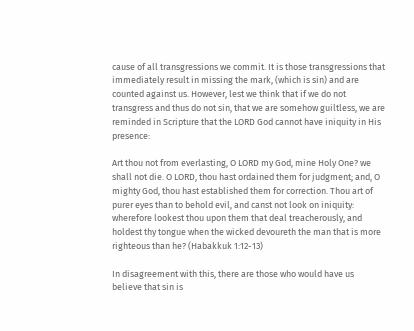cause of all transgressions we commit. It is those transgressions that immediately result in missing the mark, (which is sin) and are counted against us. However, lest we think that if we do not transgress and thus do not sin, that we are somehow guiltless, we are reminded in Scripture that the LORD God cannot have iniquity in His presence:

Art thou not from everlasting, O LORD my God, mine Holy One? we shall not die. O LORD, thou hast ordained them for judgment; and, O mighty God, thou hast established them for correction. Thou art of purer eyes than to behold evil, and canst not look on iniquity: wherefore lookest thou upon them that deal treacherously, and holdest thy tongue when the wicked devoureth the man that is more righteous than he? (Habakkuk 1:12-13)

In disagreement with this, there are those who would have us believe that sin is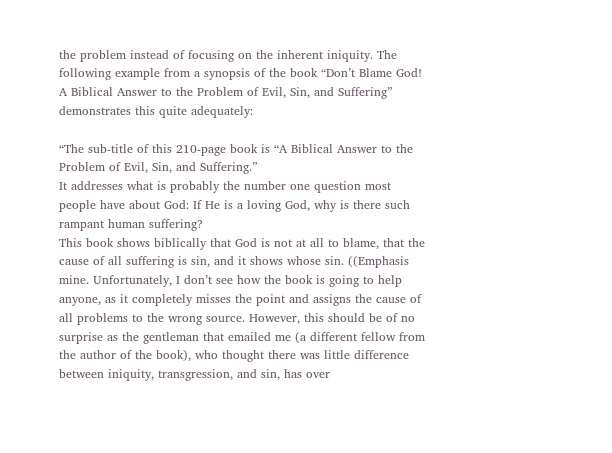the problem instead of focusing on the inherent iniquity. The following example from a synopsis of the book “Don’t Blame God! A Biblical Answer to the Problem of Evil, Sin, and Suffering” demonstrates this quite adequately:

“The sub-title of this 210-page book is “A Biblical Answer to the Problem of Evil, Sin, and Suffering.”
It addresses what is probably the number one question most people have about God: If He is a loving God, why is there such rampant human suffering?
This book shows biblically that God is not at all to blame, that the cause of all suffering is sin, and it shows whose sin. ((Emphasis mine. Unfortunately, I don’t see how the book is going to help anyone, as it completely misses the point and assigns the cause of all problems to the wrong source. However, this should be of no surprise as the gentleman that emailed me (a different fellow from the author of the book), who thought there was little difference between iniquity, transgression, and sin, has over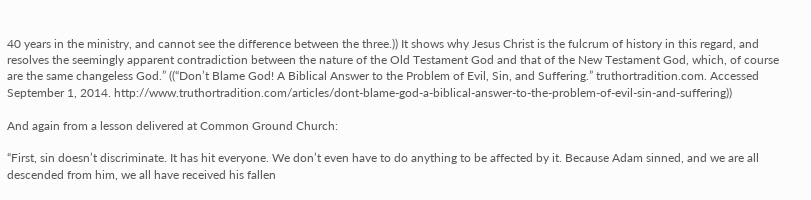40 years in the ministry, and cannot see the difference between the three.)) It shows why Jesus Christ is the fulcrum of history in this regard, and resolves the seemingly apparent contradiction between the nature of the Old Testament God and that of the New Testament God, which, of course are the same changeless God.” ((“Don’t Blame God! A Biblical Answer to the Problem of Evil, Sin, and Suffering.” truthortradition.com. Accessed September 1, 2014. http://www.truthortradition.com/articles/dont-blame-god-a-biblical-answer-to-the-problem-of-evil-sin-and-suffering))

And again from a lesson delivered at Common Ground Church:

“First, sin doesn’t discriminate. It has hit everyone. We don’t even have to do anything to be affected by it. Because Adam sinned, and we are all descended from him, we all have received his fallen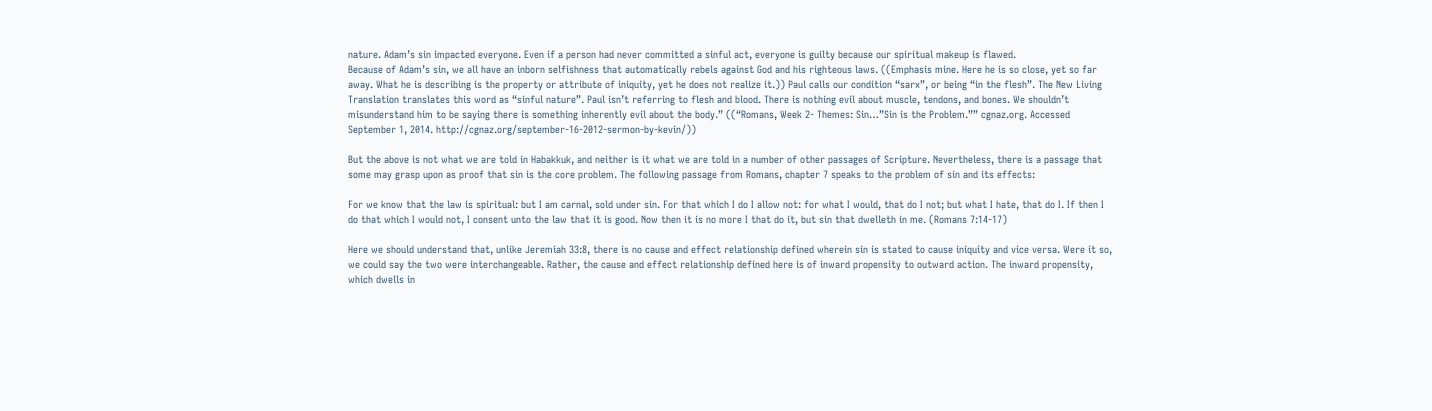nature. Adam’s sin impacted everyone. Even if a person had never committed a sinful act, everyone is guilty because our spiritual makeup is flawed.
Because of Adam’s sin, we all have an inborn selfishness that automatically rebels against God and his righteous laws. ((Emphasis mine. Here he is so close, yet so far away. What he is describing is the property or attribute of iniquity, yet he does not realize it.)) Paul calls our condition “sarx”, or being “in the flesh”. The New Living Translation translates this word as “sinful nature”. Paul isn’t referring to flesh and blood. There is nothing evil about muscle, tendons, and bones. We shouldn’t misunderstand him to be saying there is something inherently evil about the body.” ((“Romans, Week 2- Themes: Sin…”Sin is the Problem.”” cgnaz.org. Accessed September 1, 2014. http://cgnaz.org/september-16-2012-sermon-by-kevin/))

But the above is not what we are told in Habakkuk, and neither is it what we are told in a number of other passages of Scripture. Nevertheless, there is a passage that some may grasp upon as proof that sin is the core problem. The following passage from Romans, chapter 7 speaks to the problem of sin and its effects:

For we know that the law is spiritual: but I am carnal, sold under sin. For that which I do I allow not: for what I would, that do I not; but what I hate, that do I. If then I do that which I would not, I consent unto the law that it is good. Now then it is no more I that do it, but sin that dwelleth in me. (Romans 7:14-17)

Here we should understand that, unlike Jeremiah 33:8, there is no cause and effect relationship defined wherein sin is stated to cause iniquity and vice versa. Were it so, we could say the two were interchangeable. Rather, the cause and effect relationship defined here is of inward propensity to outward action. The inward propensity, which dwells in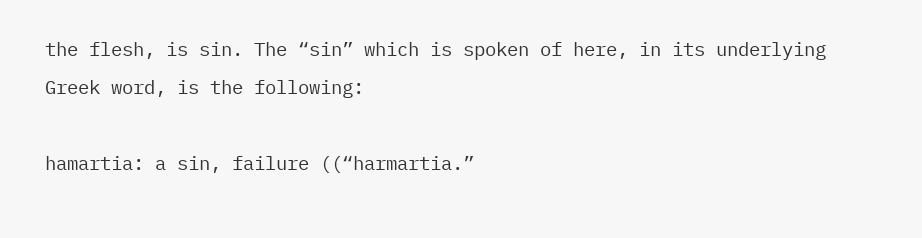the flesh, is sin. The “sin” which is spoken of here, in its underlying Greek word, is the following:

hamartia: a sin, failure ((“harmartia.”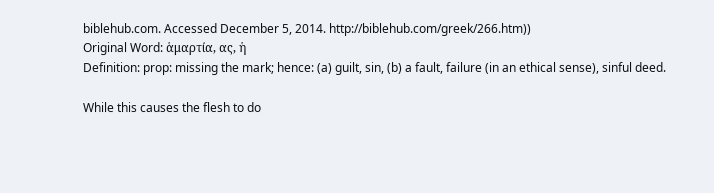biblehub.com. Accessed December 5, 2014. http://biblehub.com/greek/266.htm))
Original Word: ἁμαρτία, ας, ἡ
Definition: prop: missing the mark; hence: (a) guilt, sin, (b) a fault, failure (in an ethical sense), sinful deed.

While this causes the flesh to do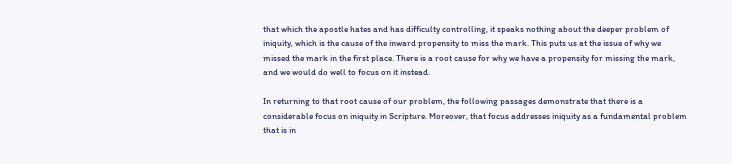that which the apostle hates and has difficulty controlling, it speaks nothing about the deeper problem of iniquity, which is the cause of the inward propensity to miss the mark. This puts us at the issue of why we missed the mark in the first place. There is a root cause for why we have a propensity for missing the mark, and we would do well to focus on it instead.

In returning to that root cause of our problem, the following passages demonstrate that there is a considerable focus on iniquity in Scripture. Moreover, that focus addresses iniquity as a fundamental problem that is in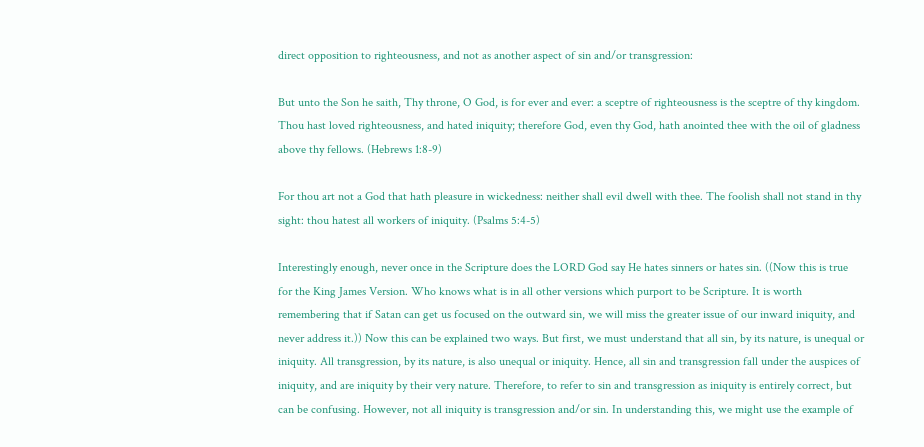direct opposition to righteousness, and not as another aspect of sin and/or transgression:

But unto the Son he saith, Thy throne, O God, is for ever and ever: a sceptre of righteousness is the sceptre of thy kingdom. Thou hast loved righteousness, and hated iniquity; therefore God, even thy God, hath anointed thee with the oil of gladness above thy fellows. (Hebrews 1:8-9)

For thou art not a God that hath pleasure in wickedness: neither shall evil dwell with thee. The foolish shall not stand in thy sight: thou hatest all workers of iniquity. (Psalms 5:4-5)

Interestingly enough, never once in the Scripture does the LORD God say He hates sinners or hates sin. ((Now this is true for the King James Version. Who knows what is in all other versions which purport to be Scripture. It is worth remembering that if Satan can get us focused on the outward sin, we will miss the greater issue of our inward iniquity, and never address it.)) Now this can be explained two ways. But first, we must understand that all sin, by its nature, is unequal or iniquity. All transgression, by its nature, is also unequal or iniquity. Hence, all sin and transgression fall under the auspices of iniquity, and are iniquity by their very nature. Therefore, to refer to sin and transgression as iniquity is entirely correct, but can be confusing. However, not all iniquity is transgression and/or sin. In understanding this, we might use the example of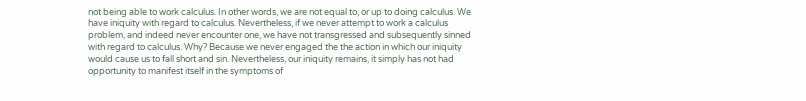not being able to work calculus. In other words, we are not equal to, or up to doing calculus. We have iniquity with regard to calculus. Nevertheless, if we never attempt to work a calculus problem, and indeed never encounter one, we have not transgressed and subsequently sinned with regard to calculus. Why? Because we never engaged the the action in which our iniquity would cause us to fall short and sin. Nevertheless, our iniquity remains, it simply has not had opportunity to manifest itself in the symptoms of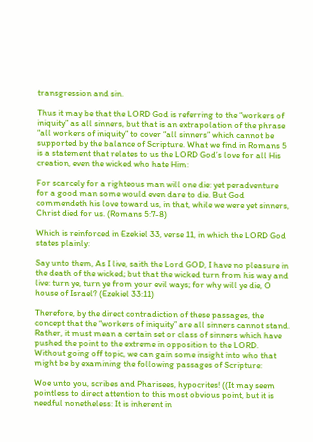transgression and sin.

Thus it may be that the LORD God is referring to the “workers of iniquity” as all sinners, but that is an extrapolation of the phrase “all workers of iniquity” to cover “all sinners” which cannot be supported by the balance of Scripture. What we find in Romans 5 is a statement that relates to us the LORD God’s love for all His creation, even the wicked who hate Him:

For scarcely for a righteous man will one die: yet peradventure for a good man some would even dare to die. But God commendeth his love toward us, in that, while we were yet sinners, Christ died for us. (Romans 5:7-8)

Which is reinforced in Ezekiel 33, verse 11, in which the LORD God states plainly:

Say unto them, As I live, saith the Lord GOD, I have no pleasure in the death of the wicked; but that the wicked turn from his way and live: turn ye, turn ye from your evil ways; for why will ye die, O house of Israel? (Ezekiel 33:11)

Therefore, by the direct contradiction of these passages, the concept that the “workers of iniquity” are all sinners cannot stand. Rather, it must mean a certain set or class of sinners which have pushed the point to the extreme in opposition to the LORD. Without going off topic, we can gain some insight into who that might be by examining the following passages of Scripture:

Woe unto you, scribes and Pharisees, hypocrites! ((It may seem pointless to direct attention to this most obvious point, but it is needful nonetheless: It is inherent in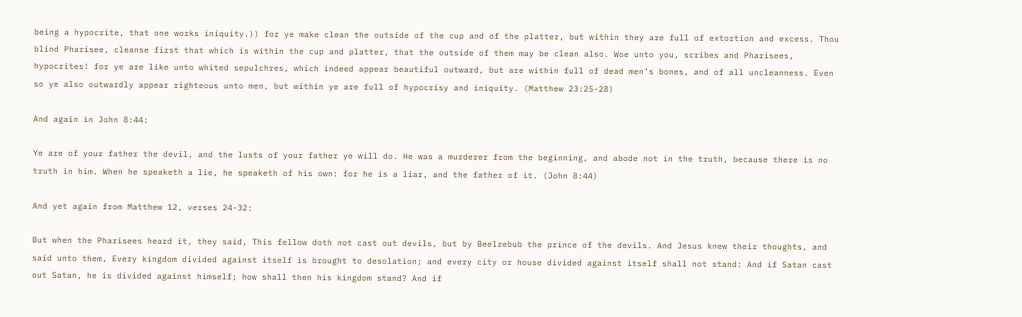being a hypocrite, that one works iniquity.)) for ye make clean the outside of the cup and of the platter, but within they are full of extortion and excess. Thou blind Pharisee, cleanse first that which is within the cup and platter, that the outside of them may be clean also. Woe unto you, scribes and Pharisees, hypocrites! for ye are like unto whited sepulchres, which indeed appear beautiful outward, but are within full of dead men’s bones, and of all uncleanness. Even so ye also outwardly appear righteous unto men, but within ye are full of hypocrisy and iniquity. (Matthew 23:25-28)

And again in John 8:44:

Ye are of your father the devil, and the lusts of your father ye will do. He was a murderer from the beginning, and abode not in the truth, because there is no truth in him. When he speaketh a lie, he speaketh of his own: for he is a liar, and the father of it. (John 8:44)

And yet again from Matthew 12, verses 24-32:

But when the Pharisees heard it, they said, This fellow doth not cast out devils, but by Beelzebub the prince of the devils. And Jesus knew their thoughts, and said unto them, Every kingdom divided against itself is brought to desolation; and every city or house divided against itself shall not stand: And if Satan cast out Satan, he is divided against himself; how shall then his kingdom stand? And if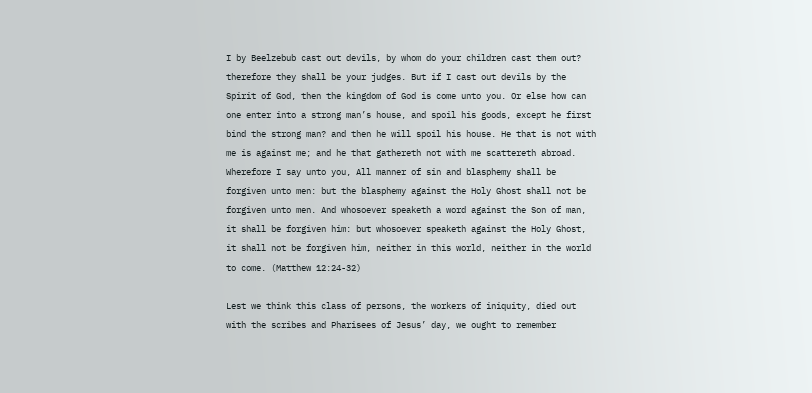I by Beelzebub cast out devils, by whom do your children cast them out? therefore they shall be your judges. But if I cast out devils by the Spirit of God, then the kingdom of God is come unto you. Or else how can one enter into a strong man’s house, and spoil his goods, except he first bind the strong man? and then he will spoil his house. He that is not with me is against me; and he that gathereth not with me scattereth abroad. Wherefore I say unto you, All manner of sin and blasphemy shall be forgiven unto men: but the blasphemy against the Holy Ghost shall not be forgiven unto men. And whosoever speaketh a word against the Son of man, it shall be forgiven him: but whosoever speaketh against the Holy Ghost, it shall not be forgiven him, neither in this world, neither in the world to come. (Matthew 12:24-32)

Lest we think this class of persons, the workers of iniquity, died out with the scribes and Pharisees of Jesus’ day, we ought to remember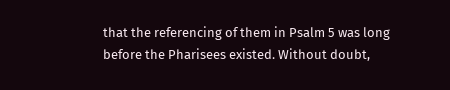that the referencing of them in Psalm 5 was long before the Pharisees existed. Without doubt,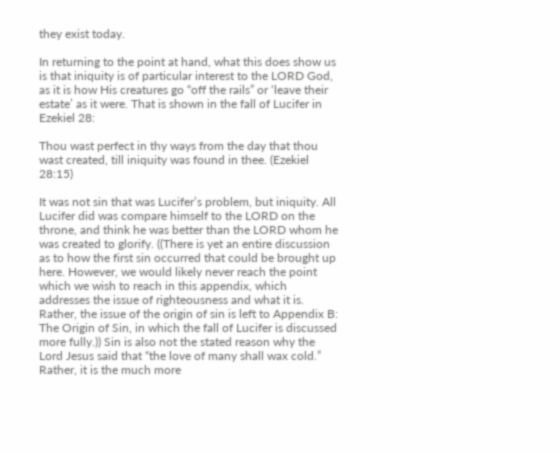they exist today.

In returning to the point at hand, what this does show us is that iniquity is of particular interest to the LORD God, as it is how His creatures go “off the rails” or ‘leave their estate’ as it were. That is shown in the fall of Lucifer in Ezekiel 28:

Thou wast perfect in thy ways from the day that thou wast created, till iniquity was found in thee. (Ezekiel 28:15)

It was not sin that was Lucifer’s problem, but iniquity. All Lucifer did was compare himself to the LORD on the throne, and think he was better than the LORD whom he was created to glorify. ((There is yet an entire discussion as to how the first sin occurred that could be brought up here. However, we would likely never reach the point which we wish to reach in this appendix, which addresses the issue of righteousness and what it is. Rather, the issue of the origin of sin is left to Appendix B: The Origin of Sin, in which the fall of Lucifer is discussed more fully.)) Sin is also not the stated reason why the Lord Jesus said that “the love of many shall wax cold.” Rather, it is the much more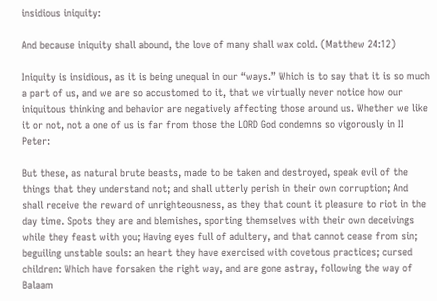insidious iniquity:

And because iniquity shall abound, the love of many shall wax cold. (Matthew 24:12)

Iniquity is insidious, as it is being unequal in our “ways.” Which is to say that it is so much a part of us, and we are so accustomed to it, that we virtually never notice how our iniquitous thinking and behavior are negatively affecting those around us. Whether we like it or not, not a one of us is far from those the LORD God condemns so vigorously in II Peter:

But these, as natural brute beasts, made to be taken and destroyed, speak evil of the things that they understand not; and shall utterly perish in their own corruption; And shall receive the reward of unrighteousness, as they that count it pleasure to riot in the day time. Spots they are and blemishes, sporting themselves with their own deceivings while they feast with you; Having eyes full of adultery, and that cannot cease from sin; beguiling unstable souls: an heart they have exercised with covetous practices; cursed children: Which have forsaken the right way, and are gone astray, following the way of Balaam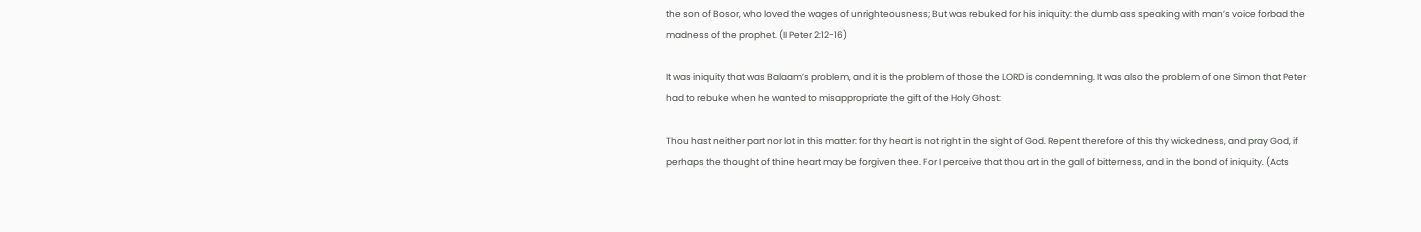the son of Bosor, who loved the wages of unrighteousness; But was rebuked for his iniquity: the dumb ass speaking with man’s voice forbad the madness of the prophet. (II Peter 2:12-16)

It was iniquity that was Balaam’s problem, and it is the problem of those the LORD is condemning. It was also the problem of one Simon that Peter had to rebuke when he wanted to misappropriate the gift of the Holy Ghost:

Thou hast neither part nor lot in this matter: for thy heart is not right in the sight of God. Repent therefore of this thy wickedness, and pray God, if perhaps the thought of thine heart may be forgiven thee. For I perceive that thou art in the gall of bitterness, and in the bond of iniquity. (Acts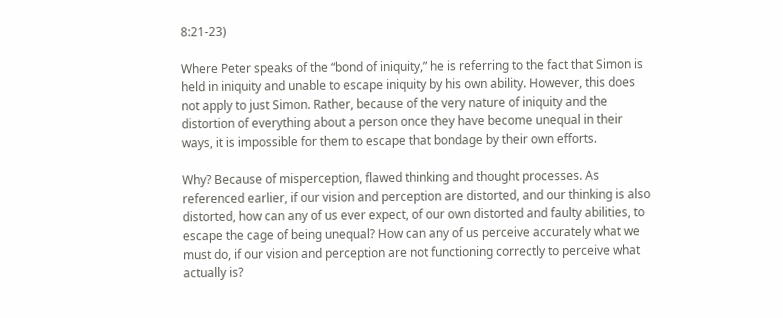8:21-23)

Where Peter speaks of the “bond of iniquity,” he is referring to the fact that Simon is held in iniquity and unable to escape iniquity by his own ability. However, this does not apply to just Simon. Rather, because of the very nature of iniquity and the distortion of everything about a person once they have become unequal in their ways, it is impossible for them to escape that bondage by their own efforts.

Why? Because of misperception, flawed thinking and thought processes. As referenced earlier, if our vision and perception are distorted, and our thinking is also distorted, how can any of us ever expect, of our own distorted and faulty abilities, to escape the cage of being unequal? How can any of us perceive accurately what we must do, if our vision and perception are not functioning correctly to perceive what actually is?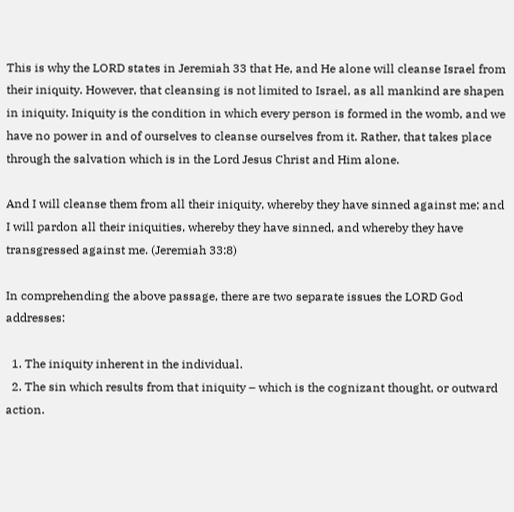This is why the LORD states in Jeremiah 33 that He, and He alone will cleanse Israel from their iniquity. However, that cleansing is not limited to Israel, as all mankind are shapen in iniquity. Iniquity is the condition in which every person is formed in the womb, and we have no power in and of ourselves to cleanse ourselves from it. Rather, that takes place through the salvation which is in the Lord Jesus Christ and Him alone.

And I will cleanse them from all their iniquity, whereby they have sinned against me; and I will pardon all their iniquities, whereby they have sinned, and whereby they have transgressed against me. (Jeremiah 33:8)

In comprehending the above passage, there are two separate issues the LORD God addresses:

  1. The iniquity inherent in the individual.
  2. The sin which results from that iniquity – which is the cognizant thought, or outward action.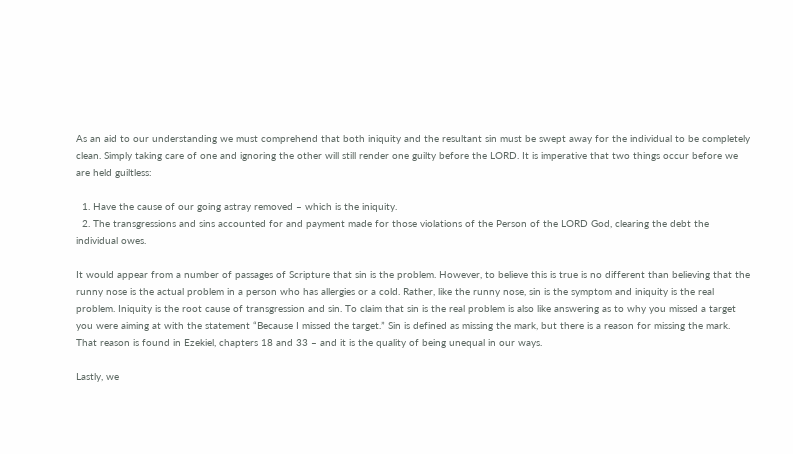As an aid to our understanding we must comprehend that both iniquity and the resultant sin must be swept away for the individual to be completely clean. Simply taking care of one and ignoring the other will still render one guilty before the LORD. It is imperative that two things occur before we are held guiltless:

  1. Have the cause of our going astray removed – which is the iniquity.
  2. The transgressions and sins accounted for and payment made for those violations of the Person of the LORD God, clearing the debt the individual owes.

It would appear from a number of passages of Scripture that sin is the problem. However, to believe this is true is no different than believing that the runny nose is the actual problem in a person who has allergies or a cold. Rather, like the runny nose, sin is the symptom and iniquity is the real problem. Iniquity is the root cause of transgression and sin. To claim that sin is the real problem is also like answering as to why you missed a target you were aiming at with the statement “Because I missed the target.” Sin is defined as missing the mark, but there is a reason for missing the mark. That reason is found in Ezekiel, chapters 18 and 33 – and it is the quality of being unequal in our ways.

Lastly, we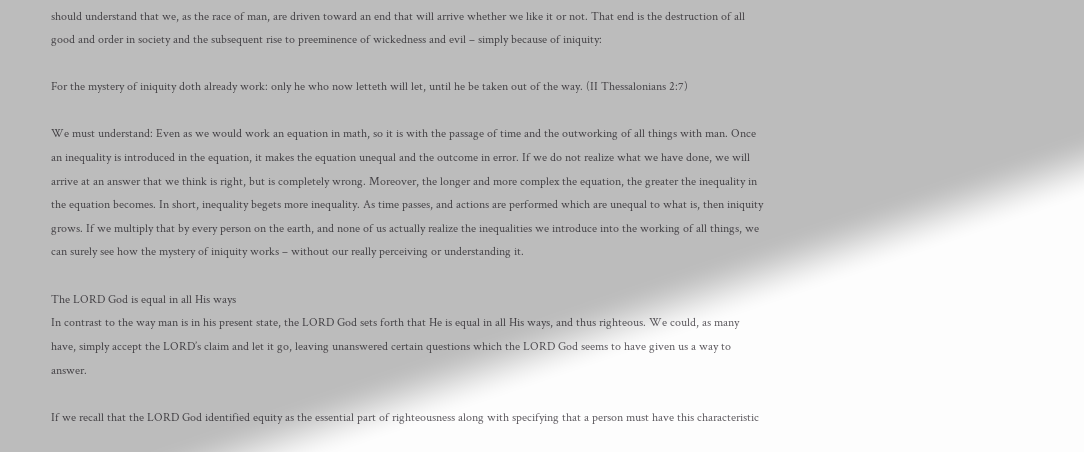should understand that we, as the race of man, are driven toward an end that will arrive whether we like it or not. That end is the destruction of all good and order in society and the subsequent rise to preeminence of wickedness and evil – simply because of iniquity:

For the mystery of iniquity doth already work: only he who now letteth will let, until he be taken out of the way. (II Thessalonians 2:7)

We must understand: Even as we would work an equation in math, so it is with the passage of time and the outworking of all things with man. Once an inequality is introduced in the equation, it makes the equation unequal and the outcome in error. If we do not realize what we have done, we will arrive at an answer that we think is right, but is completely wrong. Moreover, the longer and more complex the equation, the greater the inequality in the equation becomes. In short, inequality begets more inequality. As time passes, and actions are performed which are unequal to what is, then iniquity grows. If we multiply that by every person on the earth, and none of us actually realize the inequalities we introduce into the working of all things, we can surely see how the mystery of iniquity works – without our really perceiving or understanding it.

The LORD God is equal in all His ways
In contrast to the way man is in his present state, the LORD God sets forth that He is equal in all His ways, and thus righteous. We could, as many have, simply accept the LORD’s claim and let it go, leaving unanswered certain questions which the LORD God seems to have given us a way to answer.

If we recall that the LORD God identified equity as the essential part of righteousness along with specifying that a person must have this characteristic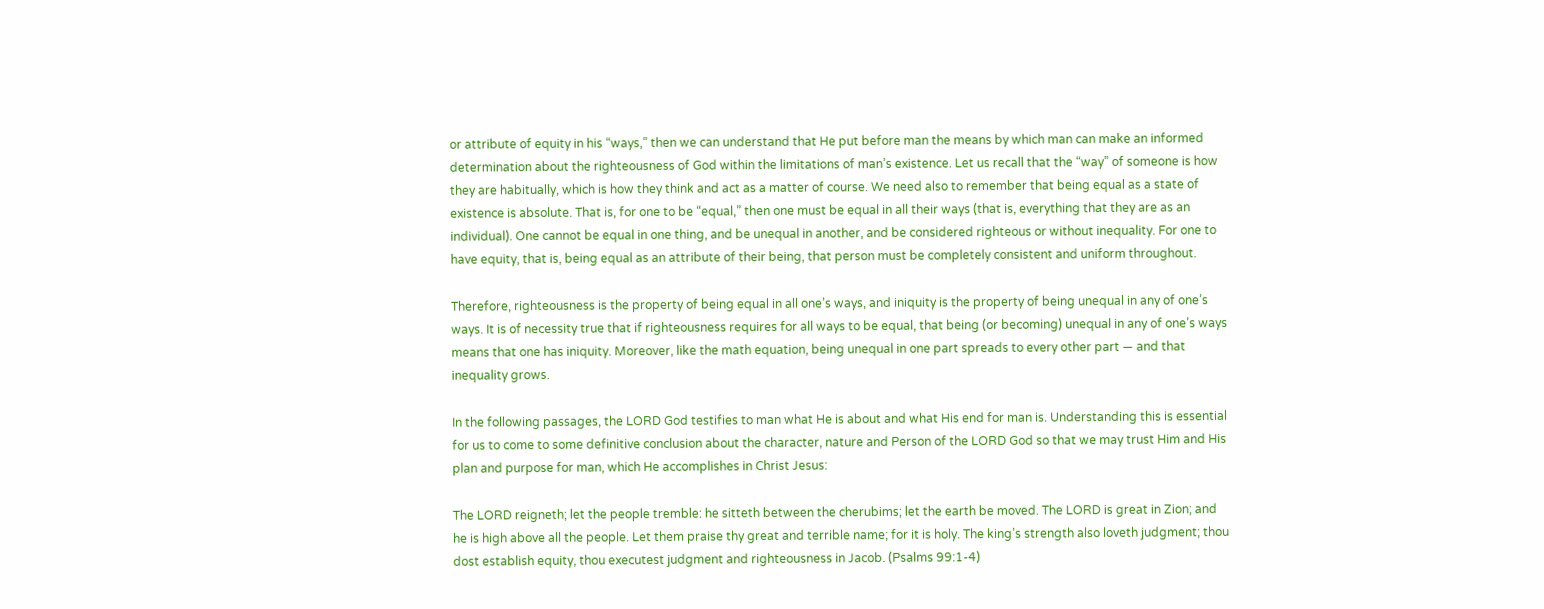or attribute of equity in his “ways,” then we can understand that He put before man the means by which man can make an informed determination about the righteousness of God within the limitations of man’s existence. Let us recall that the “way” of someone is how they are habitually, which is how they think and act as a matter of course. We need also to remember that being equal as a state of existence is absolute. That is, for one to be “equal,” then one must be equal in all their ways (that is, everything that they are as an individual). One cannot be equal in one thing, and be unequal in another, and be considered righteous or without inequality. For one to have equity, that is, being equal as an attribute of their being, that person must be completely consistent and uniform throughout.

Therefore, righteousness is the property of being equal in all one’s ways, and iniquity is the property of being unequal in any of one’s ways. It is of necessity true that if righteousness requires for all ways to be equal, that being (or becoming) unequal in any of one’s ways means that one has iniquity. Moreover, like the math equation, being unequal in one part spreads to every other part — and that inequality grows.

In the following passages, the LORD God testifies to man what He is about and what His end for man is. Understanding this is essential for us to come to some definitive conclusion about the character, nature and Person of the LORD God so that we may trust Him and His plan and purpose for man, which He accomplishes in Christ Jesus:

The LORD reigneth; let the people tremble: he sitteth between the cherubims; let the earth be moved. The LORD is great in Zion; and he is high above all the people. Let them praise thy great and terrible name; for it is holy. The king’s strength also loveth judgment; thou dost establish equity, thou executest judgment and righteousness in Jacob. (Psalms 99:1-4)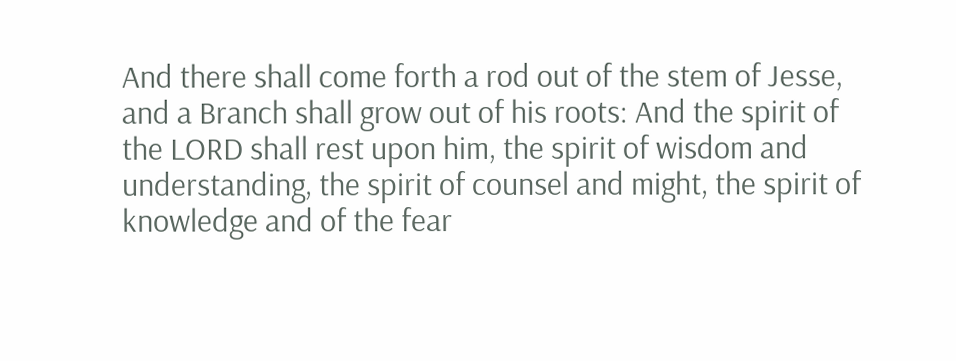And there shall come forth a rod out of the stem of Jesse, and a Branch shall grow out of his roots: And the spirit of the LORD shall rest upon him, the spirit of wisdom and understanding, the spirit of counsel and might, the spirit of knowledge and of the fear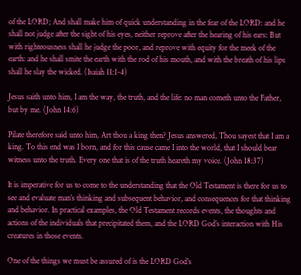of the LORD; And shall make him of quick understanding in the fear of the LORD: and he shall not judge after the sight of his eyes, neither reprove after the hearing of his ears: But with righteousness shall he judge the poor, and reprove with equity for the meek of the earth: and he shall smite the earth with the rod of his mouth, and with the breath of his lips shall he slay the wicked. (Isaiah 11:1-4)

Jesus saith unto him, I am the way, the truth, and the life: no man cometh unto the Father, but by me. (John 14:6)

Pilate therefore said unto him, Art thou a king then? Jesus answered, Thou sayest that I am a king. To this end was I born, and for this cause came I into the world, that I should bear witness unto the truth. Every one that is of the truth heareth my voice. (John 18:37)

It is imperative for us to come to the understanding that the Old Testament is there for us to see and evaluate man’s thinking and subsequent behavior, and consequences for that thinking and behavior. In practical examples, the Old Testament records events, the thoughts and actions of the individuals that precipitated them, and the LORD God’s interaction with His creatures in those events.

One of the things we must be assured of is the LORD God’s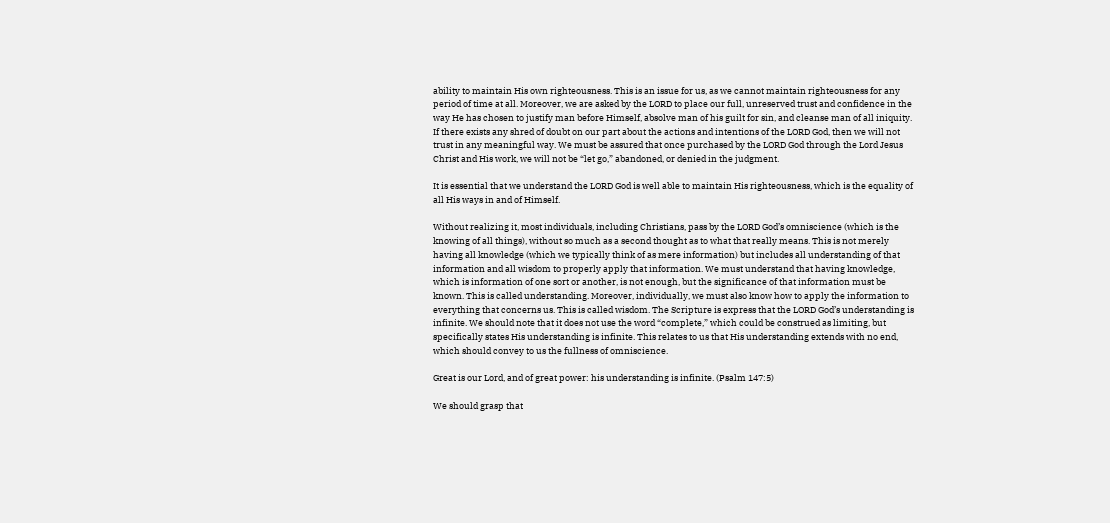ability to maintain His own righteousness. This is an issue for us, as we cannot maintain righteousness for any period of time at all. Moreover, we are asked by the LORD to place our full, unreserved trust and confidence in the way He has chosen to justify man before Himself, absolve man of his guilt for sin, and cleanse man of all iniquity. If there exists any shred of doubt on our part about the actions and intentions of the LORD God, then we will not trust in any meaningful way. We must be assured that once purchased by the LORD God through the Lord Jesus Christ and His work, we will not be “let go,” abandoned, or denied in the judgment.

It is essential that we understand the LORD God is well able to maintain His righteousness, which is the equality of all His ways in and of Himself.

Without realizing it, most individuals, including Christians, pass by the LORD God’s omniscience (which is the knowing of all things), without so much as a second thought as to what that really means. This is not merely having all knowledge (which we typically think of as mere information) but includes all understanding of that information and all wisdom to properly apply that information. We must understand that having knowledge, which is information of one sort or another, is not enough, but the significance of that information must be known. This is called understanding. Moreover, individually, we must also know how to apply the information to everything that concerns us. This is called wisdom. The Scripture is express that the LORD God’s understanding is infinite. We should note that it does not use the word “complete,” which could be construed as limiting, but specifically states His understanding is infinite. This relates to us that His understanding extends with no end, which should convey to us the fullness of omniscience.

Great is our Lord, and of great power: his understanding is infinite. (Psalm 147:5)

We should grasp that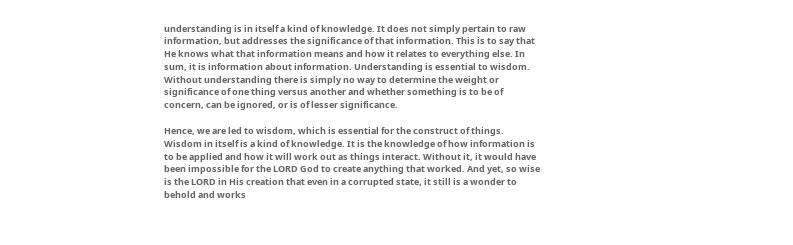understanding is in itself a kind of knowledge. It does not simply pertain to raw information, but addresses the significance of that information. This is to say that He knows what that information means and how it relates to everything else. In sum, it is information about information. Understanding is essential to wisdom. Without understanding there is simply no way to determine the weight or significance of one thing versus another and whether something is to be of concern, can be ignored, or is of lesser significance.

Hence, we are led to wisdom, which is essential for the construct of things. Wisdom in itself is a kind of knowledge. It is the knowledge of how information is to be applied and how it will work out as things interact. Without it, it would have been impossible for the LORD God to create anything that worked. And yet, so wise is the LORD in His creation that even in a corrupted state, it still is a wonder to behold and works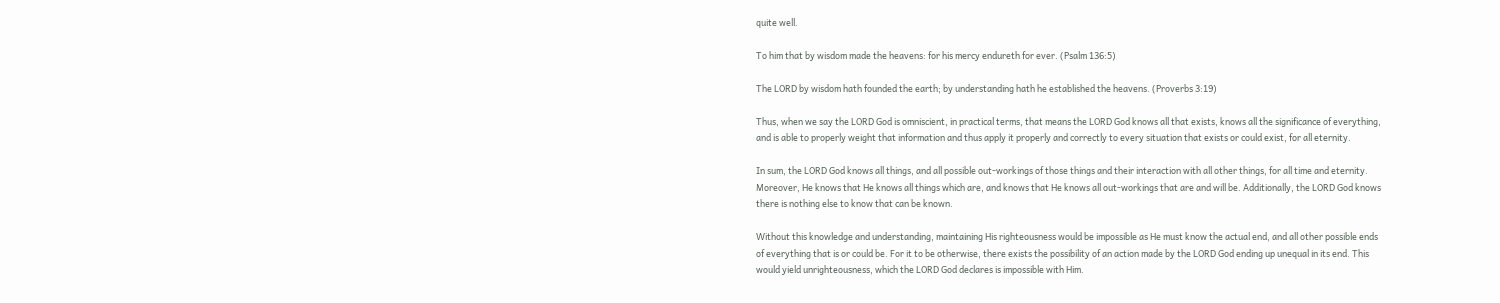quite well.

To him that by wisdom made the heavens: for his mercy endureth for ever. (Psalm 136:5)

The LORD by wisdom hath founded the earth; by understanding hath he established the heavens. (Proverbs 3:19)

Thus, when we say the LORD God is omniscient, in practical terms, that means the LORD God knows all that exists, knows all the significance of everything, and is able to properly weight that information and thus apply it properly and correctly to every situation that exists or could exist, for all eternity.

In sum, the LORD God knows all things, and all possible out-workings of those things and their interaction with all other things, for all time and eternity. Moreover, He knows that He knows all things which are, and knows that He knows all out-workings that are and will be. Additionally, the LORD God knows there is nothing else to know that can be known.

Without this knowledge and understanding, maintaining His righteousness would be impossible as He must know the actual end, and all other possible ends of everything that is or could be. For it to be otherwise, there exists the possibility of an action made by the LORD God ending up unequal in its end. This would yield unrighteousness, which the LORD God declares is impossible with Him.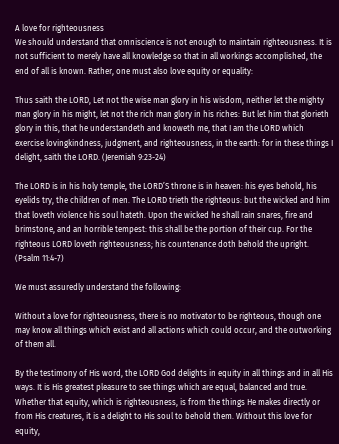A love for righteousness
We should understand that omniscience is not enough to maintain righteousness. It is not sufficient to merely have all knowledge so that in all workings accomplished, the end of all is known. Rather, one must also love equity or equality:

Thus saith the LORD, Let not the wise man glory in his wisdom, neither let the mighty man glory in his might, let not the rich man glory in his riches: But let him that glorieth glory in this, that he understandeth and knoweth me, that I am the LORD which exercise lovingkindness, judgment, and righteousness, in the earth: for in these things I delight, saith the LORD. (Jeremiah 9:23-24)

The LORD is in his holy temple, the LORD’S throne is in heaven: his eyes behold, his eyelids try, the children of men. The LORD trieth the righteous: but the wicked and him that loveth violence his soul hateth. Upon the wicked he shall rain snares, fire and brimstone, and an horrible tempest: this shall be the portion of their cup. For the righteous LORD loveth righteousness; his countenance doth behold the upright. (Psalm 11:4-7)

We must assuredly understand the following:

Without a love for righteousness, there is no motivator to be righteous, though one may know all things which exist and all actions which could occur, and the outworking of them all.

By the testimony of His word, the LORD God delights in equity in all things and in all His ways. It is His greatest pleasure to see things which are equal, balanced and true. Whether that equity, which is righteousness, is from the things He makes directly or from His creatures, it is a delight to His soul to behold them. Without this love for equity,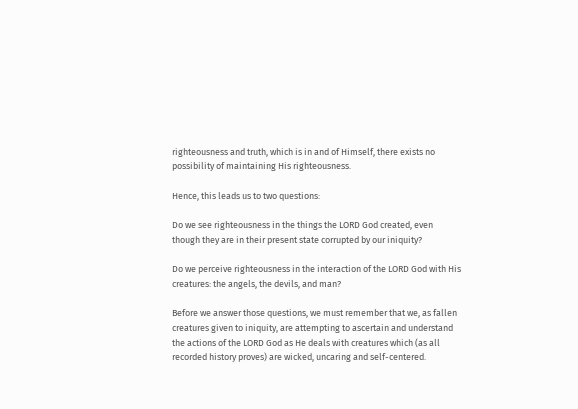righteousness and truth, which is in and of Himself, there exists no possibility of maintaining His righteousness.

Hence, this leads us to two questions:

Do we see righteousness in the things the LORD God created, even though they are in their present state corrupted by our iniquity?

Do we perceive righteousness in the interaction of the LORD God with His creatures: the angels, the devils, and man?

Before we answer those questions, we must remember that we, as fallen creatures given to iniquity, are attempting to ascertain and understand the actions of the LORD God as He deals with creatures which (as all recorded history proves) are wicked, uncaring and self-centered.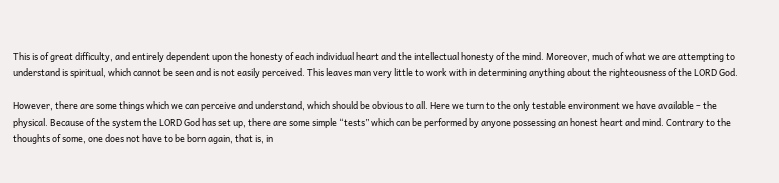This is of great difficulty, and entirely dependent upon the honesty of each individual heart and the intellectual honesty of the mind. Moreover, much of what we are attempting to understand is spiritual, which cannot be seen and is not easily perceived. This leaves man very little to work with in determining anything about the righteousness of the LORD God.

However, there are some things which we can perceive and understand, which should be obvious to all. Here we turn to the only testable environment we have available – the physical. Because of the system the LORD God has set up, there are some simple “tests” which can be performed by anyone possessing an honest heart and mind. Contrary to the thoughts of some, one does not have to be born again, that is, in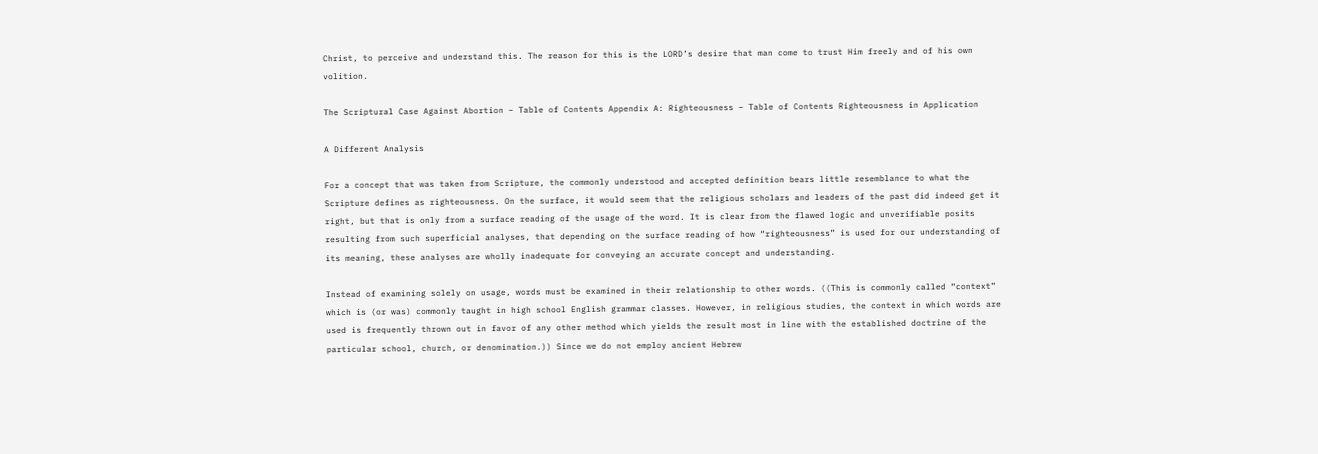Christ, to perceive and understand this. The reason for this is the LORD’s desire that man come to trust Him freely and of his own volition.

The Scriptural Case Against Abortion – Table of Contents Appendix A: Righteousness – Table of Contents Righteousness in Application

A Different Analysis

For a concept that was taken from Scripture, the commonly understood and accepted definition bears little resemblance to what the Scripture defines as righteousness. On the surface, it would seem that the religious scholars and leaders of the past did indeed get it right, but that is only from a surface reading of the usage of the word. It is clear from the flawed logic and unverifiable posits resulting from such superficial analyses, that depending on the surface reading of how “righteousness” is used for our understanding of its meaning, these analyses are wholly inadequate for conveying an accurate concept and understanding.

Instead of examining solely on usage, words must be examined in their relationship to other words. ((This is commonly called “context” which is (or was) commonly taught in high school English grammar classes. However, in religious studies, the context in which words are used is frequently thrown out in favor of any other method which yields the result most in line with the established doctrine of the particular school, church, or denomination.)) Since we do not employ ancient Hebrew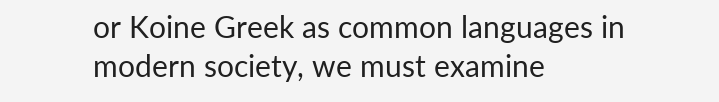or Koine Greek as common languages in modern society, we must examine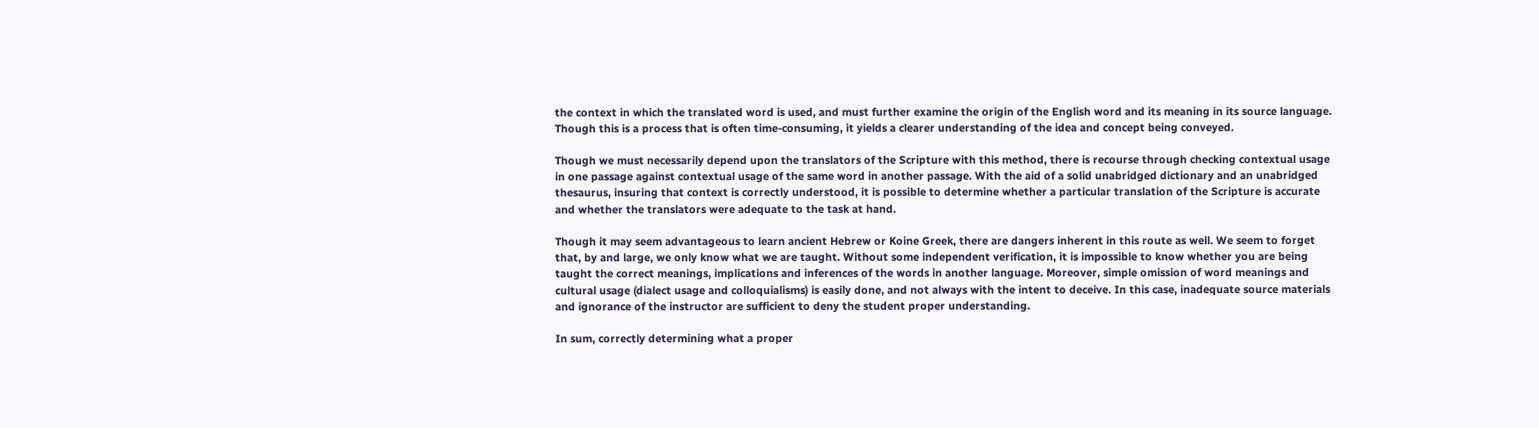the context in which the translated word is used, and must further examine the origin of the English word and its meaning in its source language. Though this is a process that is often time-consuming, it yields a clearer understanding of the idea and concept being conveyed.

Though we must necessarily depend upon the translators of the Scripture with this method, there is recourse through checking contextual usage in one passage against contextual usage of the same word in another passage. With the aid of a solid unabridged dictionary and an unabridged thesaurus, insuring that context is correctly understood, it is possible to determine whether a particular translation of the Scripture is accurate and whether the translators were adequate to the task at hand.

Though it may seem advantageous to learn ancient Hebrew or Koine Greek, there are dangers inherent in this route as well. We seem to forget that, by and large, we only know what we are taught. Without some independent verification, it is impossible to know whether you are being taught the correct meanings, implications and inferences of the words in another language. Moreover, simple omission of word meanings and cultural usage (dialect usage and colloquialisms) is easily done, and not always with the intent to deceive. In this case, inadequate source materials and ignorance of the instructor are sufficient to deny the student proper understanding.

In sum, correctly determining what a proper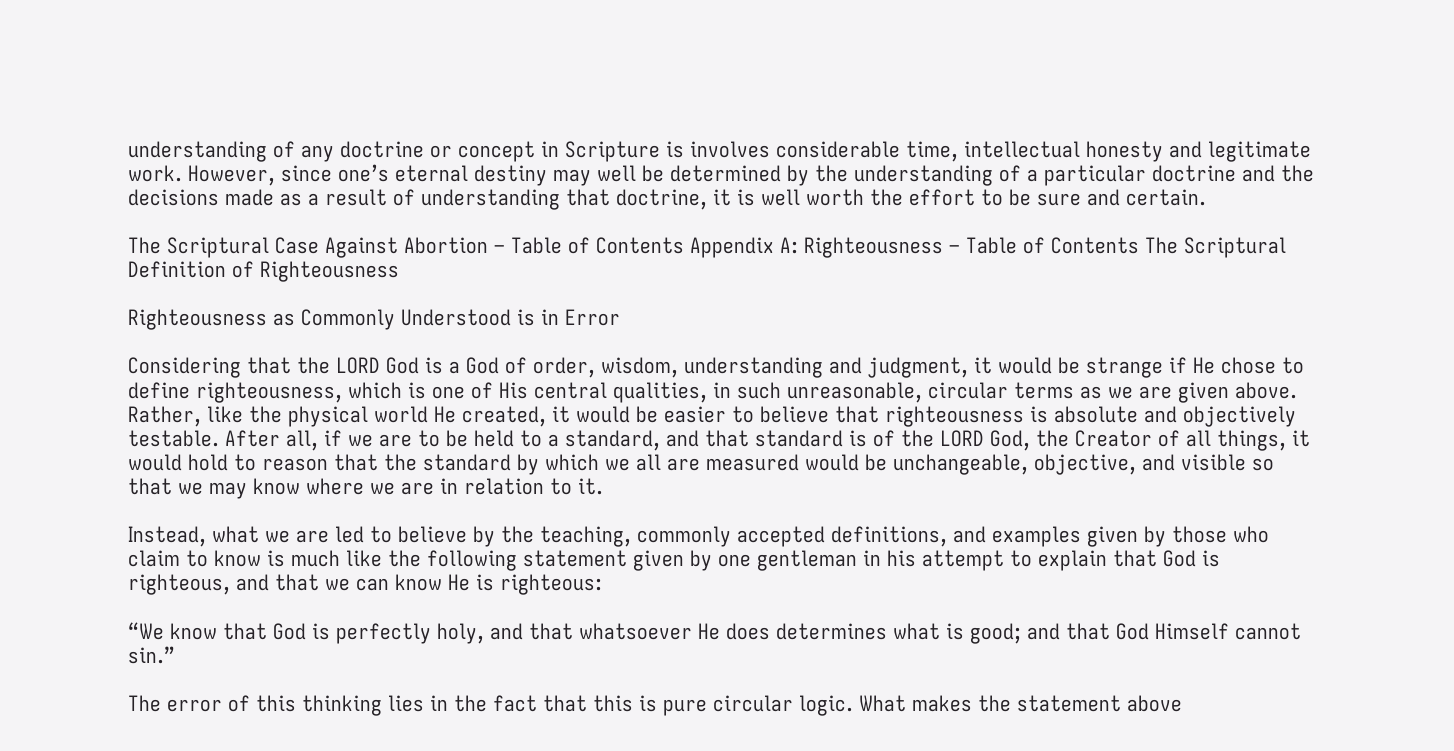understanding of any doctrine or concept in Scripture is involves considerable time, intellectual honesty and legitimate work. However, since one’s eternal destiny may well be determined by the understanding of a particular doctrine and the decisions made as a result of understanding that doctrine, it is well worth the effort to be sure and certain.

The Scriptural Case Against Abortion – Table of Contents Appendix A: Righteousness – Table of Contents The Scriptural Definition of Righteousness

Righteousness as Commonly Understood is in Error

Considering that the LORD God is a God of order, wisdom, understanding and judgment, it would be strange if He chose to define righteousness, which is one of His central qualities, in such unreasonable, circular terms as we are given above. Rather, like the physical world He created, it would be easier to believe that righteousness is absolute and objectively testable. After all, if we are to be held to a standard, and that standard is of the LORD God, the Creator of all things, it would hold to reason that the standard by which we all are measured would be unchangeable, objective, and visible so that we may know where we are in relation to it.

Instead, what we are led to believe by the teaching, commonly accepted definitions, and examples given by those who claim to know is much like the following statement given by one gentleman in his attempt to explain that God is righteous, and that we can know He is righteous:

“We know that God is perfectly holy, and that whatsoever He does determines what is good; and that God Himself cannot sin.”

The error of this thinking lies in the fact that this is pure circular logic. What makes the statement above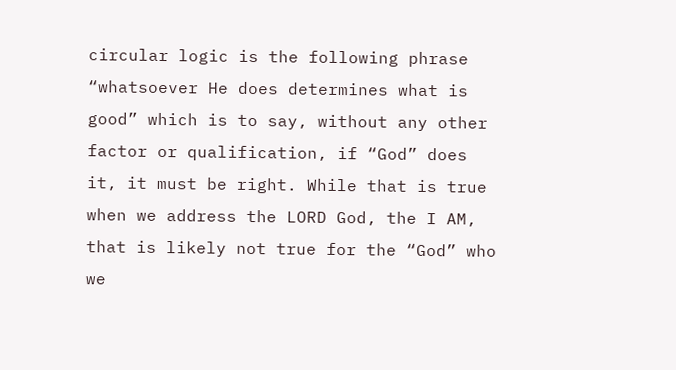circular logic is the following phrase “whatsoever He does determines what is good” which is to say, without any other factor or qualification, if “God” does it, it must be right. While that is true when we address the LORD God, the I AM, that is likely not true for the “God” who we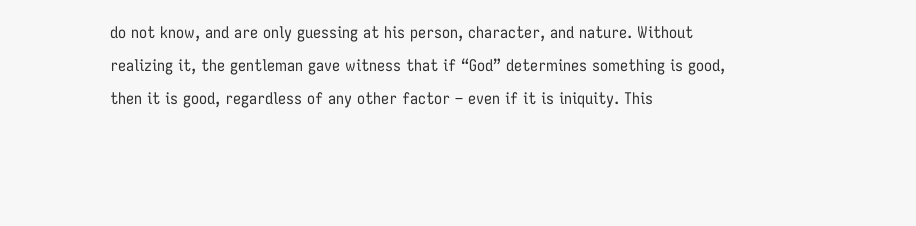do not know, and are only guessing at his person, character, and nature. Without realizing it, the gentleman gave witness that if “God” determines something is good, then it is good, regardless of any other factor – even if it is iniquity. This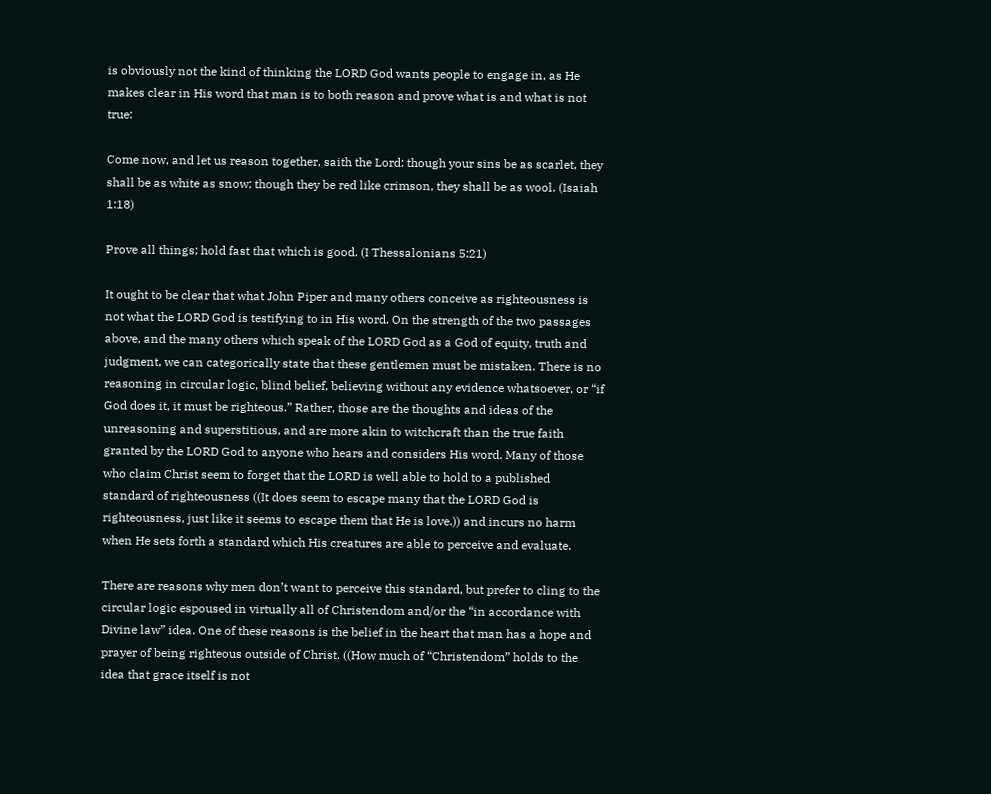is obviously not the kind of thinking the LORD God wants people to engage in, as He makes clear in His word that man is to both reason and prove what is and what is not true:

Come now, and let us reason together, saith the Lord: though your sins be as scarlet, they shall be as white as snow; though they be red like crimson, they shall be as wool. (Isaiah 1:18)

Prove all things; hold fast that which is good. (I Thessalonians 5:21)

It ought to be clear that what John Piper and many others conceive as righteousness is not what the LORD God is testifying to in His word. On the strength of the two passages above, and the many others which speak of the LORD God as a God of equity, truth and judgment, we can categorically state that these gentlemen must be mistaken. There is no reasoning in circular logic, blind belief, believing without any evidence whatsoever, or “if God does it, it must be righteous.” Rather, those are the thoughts and ideas of the unreasoning and superstitious, and are more akin to witchcraft than the true faith granted by the LORD God to anyone who hears and considers His word. Many of those who claim Christ seem to forget that the LORD is well able to hold to a published standard of righteousness ((It does seem to escape many that the LORD God is righteousness, just like it seems to escape them that He is love.)) and incurs no harm when He sets forth a standard which His creatures are able to perceive and evaluate.

There are reasons why men don’t want to perceive this standard, but prefer to cling to the circular logic espoused in virtually all of Christendom and/or the “in accordance with Divine law” idea. One of these reasons is the belief in the heart that man has a hope and prayer of being righteous outside of Christ. ((How much of “Christendom” holds to the idea that grace itself is not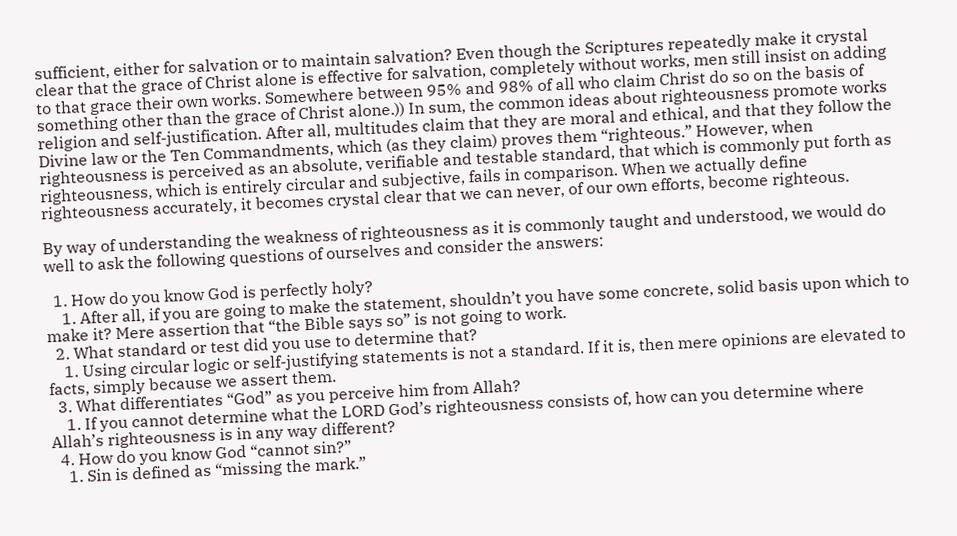sufficient, either for salvation or to maintain salvation? Even though the Scriptures repeatedly make it crystal clear that the grace of Christ alone is effective for salvation, completely without works, men still insist on adding to that grace their own works. Somewhere between 95% and 98% of all who claim Christ do so on the basis of something other than the grace of Christ alone.)) In sum, the common ideas about righteousness promote works religion and self-justification. After all, multitudes claim that they are moral and ethical, and that they follow the Divine law or the Ten Commandments, which (as they claim) proves them “righteous.” However, when righteousness is perceived as an absolute, verifiable and testable standard, that which is commonly put forth as righteousness, which is entirely circular and subjective, fails in comparison. When we actually define righteousness accurately, it becomes crystal clear that we can never, of our own efforts, become righteous.

By way of understanding the weakness of righteousness as it is commonly taught and understood, we would do well to ask the following questions of ourselves and consider the answers:

  1. How do you know God is perfectly holy?
    1. After all, if you are going to make the statement, shouldn’t you have some concrete, solid basis upon which to make it? Mere assertion that “the Bible says so” is not going to work.
  2. What standard or test did you use to determine that?
    1. Using circular logic or self-justifying statements is not a standard. If it is, then mere opinions are elevated to facts, simply because we assert them.
  3. What differentiates “God” as you perceive him from Allah?
    1. If you cannot determine what the LORD God’s righteousness consists of, how can you determine where Allah’s righteousness is in any way different?
  4. How do you know God “cannot sin?”
    1. Sin is defined as “missing the mark.”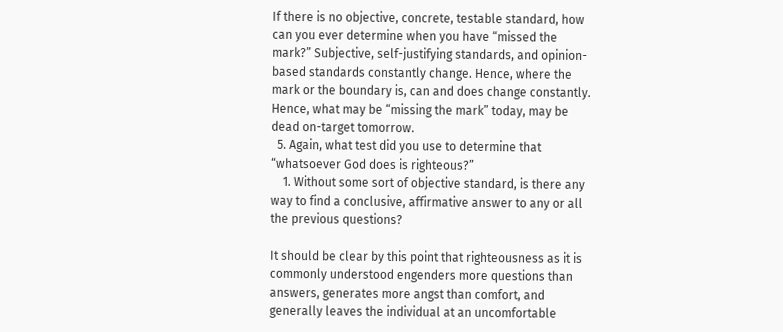If there is no objective, concrete, testable standard, how can you ever determine when you have “missed the mark?” Subjective, self-justifying standards, and opinion-based standards constantly change. Hence, where the mark or the boundary is, can and does change constantly. Hence, what may be “missing the mark” today, may be dead on-target tomorrow.
  5. Again, what test did you use to determine that “whatsoever God does is righteous?”
    1. Without some sort of objective standard, is there any way to find a conclusive, affirmative answer to any or all the previous questions?

It should be clear by this point that righteousness as it is commonly understood engenders more questions than answers, generates more angst than comfort, and generally leaves the individual at an uncomfortable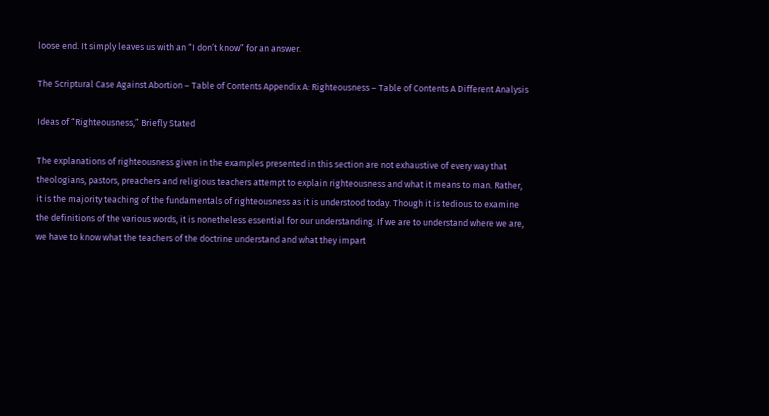loose end. It simply leaves us with an “I don’t know” for an answer.

The Scriptural Case Against Abortion – Table of Contents Appendix A: Righteousness – Table of Contents A Different Analysis

Ideas of “Righteousness,” Briefly Stated

The explanations of righteousness given in the examples presented in this section are not exhaustive of every way that theologians, pastors, preachers and religious teachers attempt to explain righteousness and what it means to man. Rather, it is the majority teaching of the fundamentals of righteousness as it is understood today. Though it is tedious to examine the definitions of the various words, it is nonetheless essential for our understanding. If we are to understand where we are, we have to know what the teachers of the doctrine understand and what they impart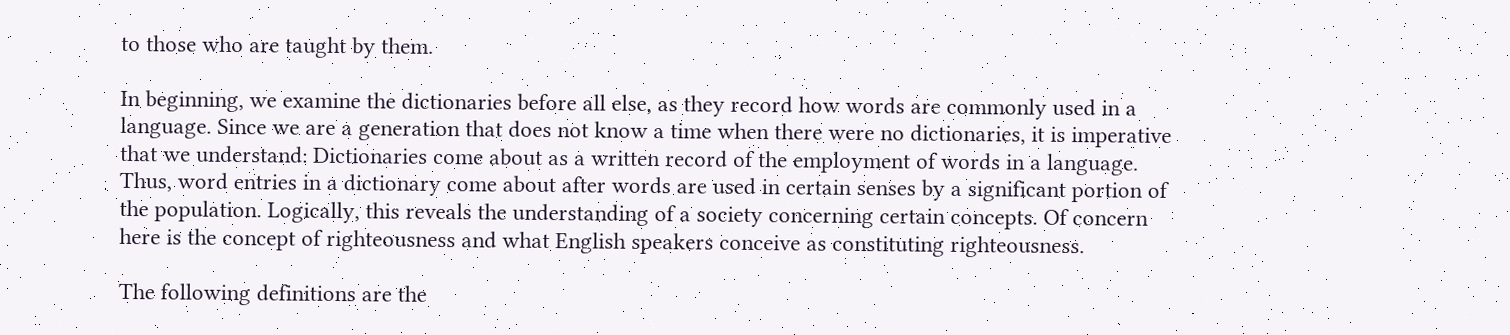to those who are taught by them.

In beginning, we examine the dictionaries before all else, as they record how words are commonly used in a language. Since we are a generation that does not know a time when there were no dictionaries, it is imperative that we understand: Dictionaries come about as a written record of the employment of words in a language. Thus, word entries in a dictionary come about after words are used in certain senses by a significant portion of the population. Logically, this reveals the understanding of a society concerning certain concepts. Of concern here is the concept of righteousness and what English speakers conceive as constituting righteousness.

The following definitions are the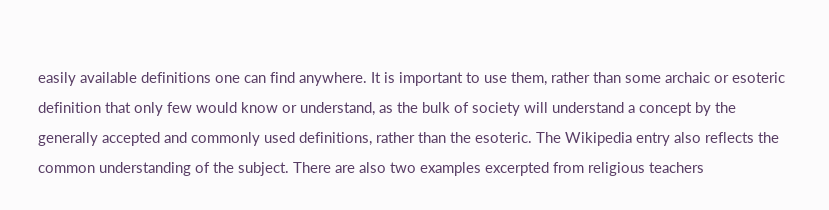easily available definitions one can find anywhere. It is important to use them, rather than some archaic or esoteric definition that only few would know or understand, as the bulk of society will understand a concept by the generally accepted and commonly used definitions, rather than the esoteric. The Wikipedia entry also reflects the common understanding of the subject. There are also two examples excerpted from religious teachers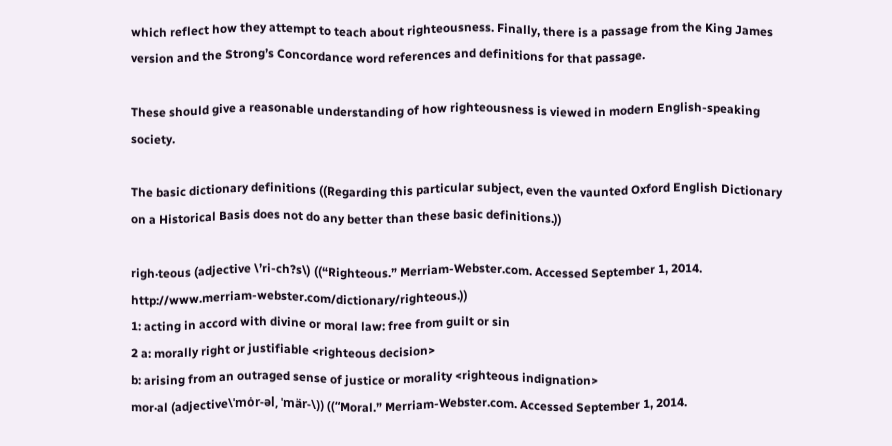which reflect how they attempt to teach about righteousness. Finally, there is a passage from the King James version and the Strong’s Concordance word references and definitions for that passage.

These should give a reasonable understanding of how righteousness is viewed in modern English-speaking society.

The basic dictionary definitions ((Regarding this particular subject, even the vaunted Oxford English Dictionary on a Historical Basis does not do any better than these basic definitions.))

righ·teous (adjective \’ri-ch?s\) ((“Righteous.” Merriam-Webster.com. Accessed September 1, 2014. http://www.merriam-webster.com/dictionary/righteous.))
1: acting in accord with divine or moral law: free from guilt or sin
2 a: morally right or justifiable <righteous decision>
b: arising from an outraged sense of justice or morality <righteous indignation>
mor·al (adjective\ˈmȯr-əl, ˈmär-\)) ((“Moral.” Merriam-Webster.com. Accessed September 1, 2014.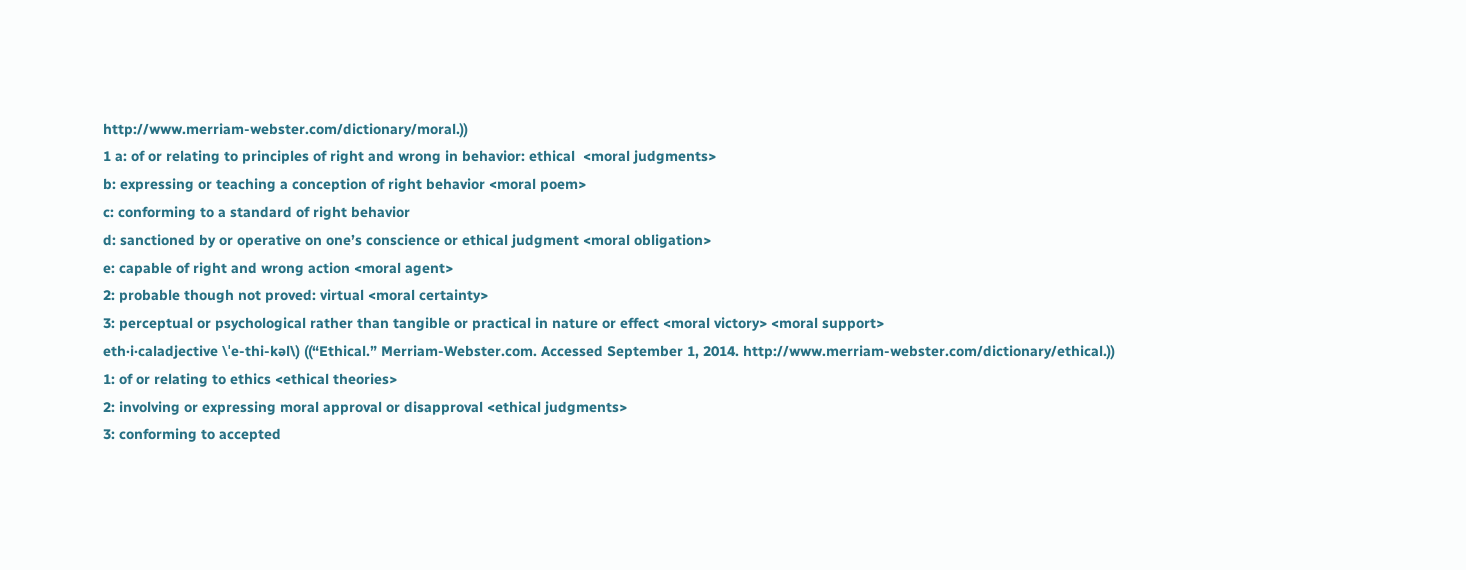http://www.merriam-webster.com/dictionary/moral.))
1 a: of or relating to principles of right and wrong in behavior: ethical  <moral judgments>
b: expressing or teaching a conception of right behavior <moral poem>
c: conforming to a standard of right behavior
d: sanctioned by or operative on one’s conscience or ethical judgment <moral obligation>
e: capable of right and wrong action <moral agent>
2: probable though not proved: virtual <moral certainty>
3: perceptual or psychological rather than tangible or practical in nature or effect <moral victory> <moral support>
eth·i·caladjective \ˈe-thi-kəl\) ((“Ethical.” Merriam-Webster.com. Accessed September 1, 2014. http://www.merriam-webster.com/dictionary/ethical.))
1: of or relating to ethics <ethical theories>
2: involving or expressing moral approval or disapproval <ethical judgments>
3: conforming to accepted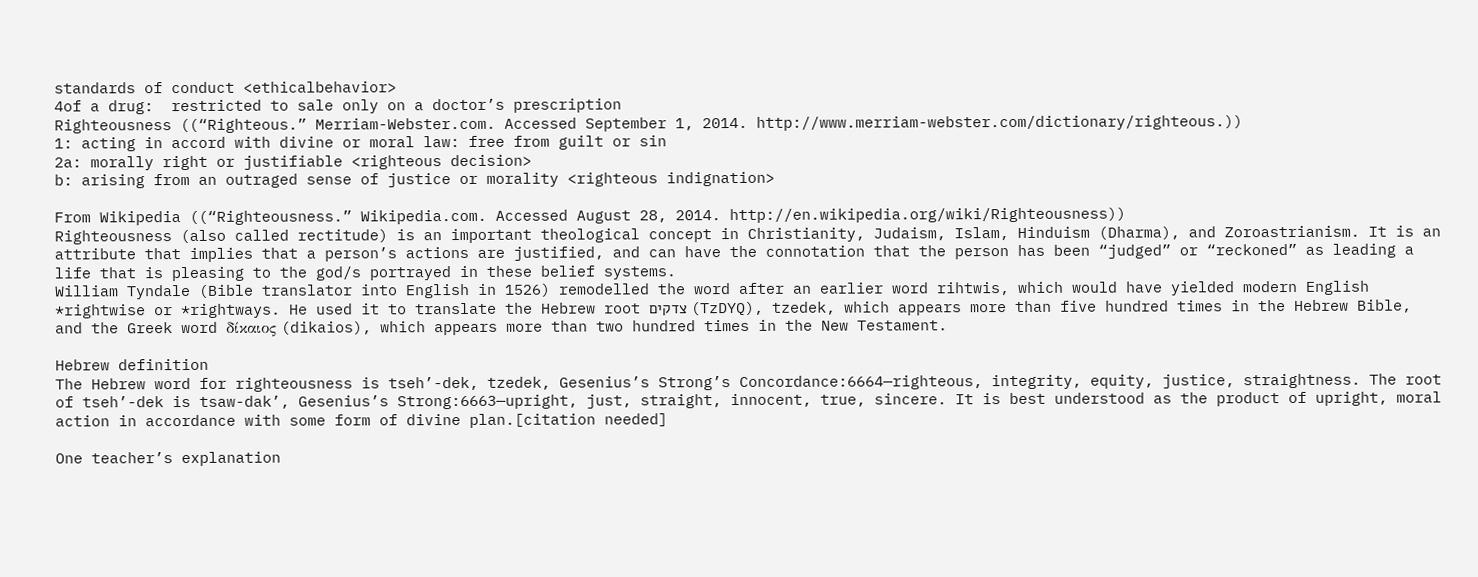standards of conduct <ethicalbehavior>
4of a drug:  restricted to sale only on a doctor’s prescription
Righteousness ((“Righteous.” Merriam-Webster.com. Accessed September 1, 2014. http://www.merriam-webster.com/dictionary/righteous.))
1: acting in accord with divine or moral law: free from guilt or sin
2a: morally right or justifiable <righteous decision>
b: arising from an outraged sense of justice or morality <righteous indignation>

From Wikipedia ((“Righteousness.” Wikipedia.com. Accessed August 28, 2014. http://en.wikipedia.org/wiki/Righteousness))
Righteousness (also called rectitude) is an important theological concept in Christianity, Judaism, Islam, Hinduism (Dharma), and Zoroastrianism. It is an attribute that implies that a person’s actions are justified, and can have the connotation that the person has been “judged” or “reckoned” as leading a life that is pleasing to the god/s portrayed in these belief systems.
William Tyndale (Bible translator into English in 1526) remodelled the word after an earlier word rihtwis, which would have yielded modern English *rightwise or *rightways. He used it to translate the Hebrew root צדקים (TzDYQ), tzedek, which appears more than five hundred times in the Hebrew Bible, and the Greek word δίκαιος (dikaios), which appears more than two hundred times in the New Testament.

Hebrew definition
The Hebrew word for righteousness is tseh’-dek, tzedek, Gesenius’s Strong’s Concordance:6664—righteous, integrity, equity, justice, straightness. The root of tseh’-dek is tsaw-dak’, Gesenius’s Strong:6663—upright, just, straight, innocent, true, sincere. It is best understood as the product of upright, moral action in accordance with some form of divine plan.[citation needed]

One teacher’s explanation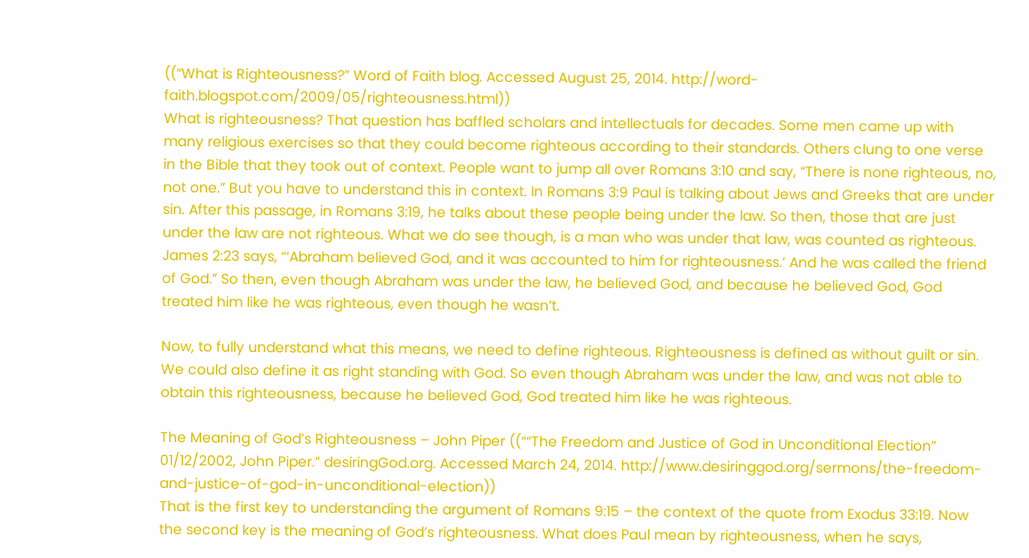((“What is Righteousness?” Word of Faith blog. Accessed August 25, 2014. http://word-faith.blogspot.com/2009/05/righteousness.html))
What is righteousness? That question has baffled scholars and intellectuals for decades. Some men came up with many religious exercises so that they could become righteous according to their standards. Others clung to one verse in the Bible that they took out of context. People want to jump all over Romans 3:10 and say, “There is none righteous, no, not one.” But you have to understand this in context. In Romans 3:9 Paul is talking about Jews and Greeks that are under sin. After this passage, in Romans 3:19, he talks about these people being under the law. So then, those that are just under the law are not righteous. What we do see though, is a man who was under that law, was counted as righteous. James 2:23 says, “‘Abraham believed God, and it was accounted to him for righteousness.’ And he was called the friend of God.” So then, even though Abraham was under the law, he believed God, and because he believed God, God treated him like he was righteous, even though he wasn’t.

Now, to fully understand what this means, we need to define righteous. Righteousness is defined as without guilt or sin. We could also define it as right standing with God. So even though Abraham was under the law, and was not able to obtain this righteousness, because he believed God, God treated him like he was righteous.

The Meaning of God’s Righteousness – John Piper ((““The Freedom and Justice of God in Unconditional Election” 01/12/2002, John Piper.” desiringGod.org. Accessed March 24, 2014. http://www.desiringgod.org/sermons/the-freedom-and-justice-of-god-in-unconditional-election))
That is the first key to understanding the argument of Romans 9:15 – the context of the quote from Exodus 33:19. Now the second key is the meaning of God’s righteousness. What does Paul mean by righteousness, when he says,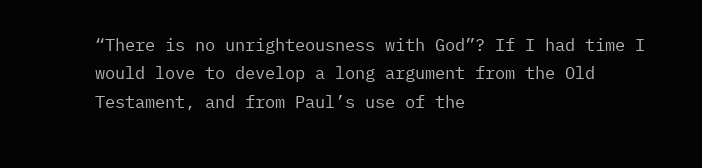“There is no unrighteousness with God”? If I had time I would love to develop a long argument from the Old Testament, and from Paul’s use of the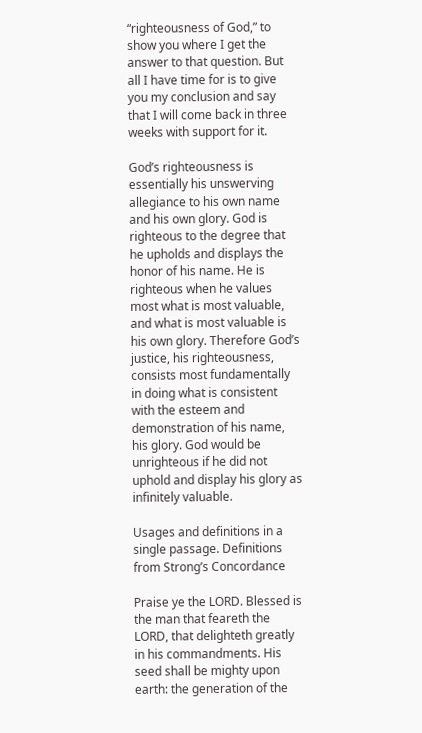“righteousness of God,” to show you where I get the answer to that question. But all I have time for is to give you my conclusion and say that I will come back in three weeks with support for it.

God’s righteousness is essentially his unswerving allegiance to his own name and his own glory. God is righteous to the degree that he upholds and displays the honor of his name. He is righteous when he values most what is most valuable, and what is most valuable is his own glory. Therefore God’s justice, his righteousness, consists most fundamentally in doing what is consistent with the esteem and demonstration of his name, his glory. God would be unrighteous if he did not uphold and display his glory as infinitely valuable.

Usages and definitions in a single passage. Definitions from Strong’s Concordance

Praise ye the LORD. Blessed is the man that feareth the LORD, that delighteth greatly in his commandments. His seed shall be mighty upon earth: the generation of the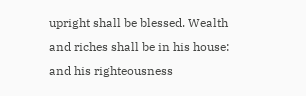upright shall be blessed. Wealth and riches shall be in his house: and his righteousness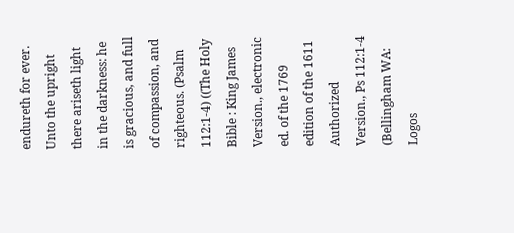endureth for ever. Unto the upright there ariseth light in the darkness: he is gracious, and full of compassion, and righteous. (Psalm 112:1-4) ((The Holy Bible : King James Version., electronic ed. of the 1769 edition of the 1611 Authorized Version., Ps 112:1-4 (Bellingham WA: Logos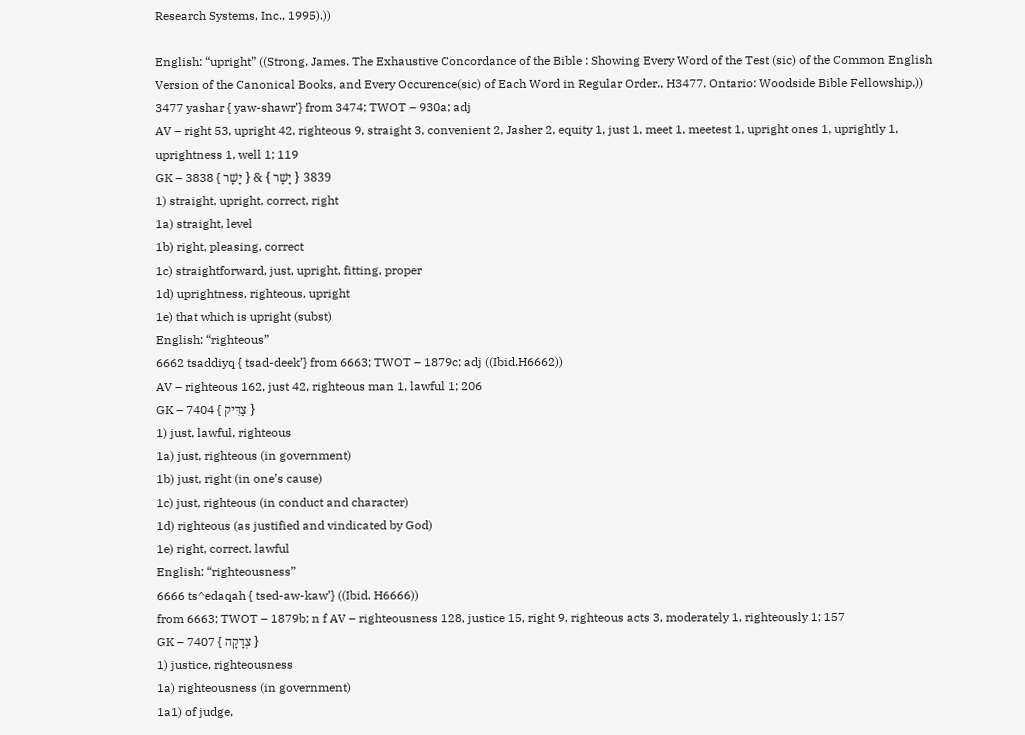Research Systems, Inc., 1995).))

English: “upright” ((Strong, James. The Exhaustive Concordance of the Bible : Showing Every Word of the Test (sic) of the Common English Version of the Canonical Books, and Every Occurence(sic) of Each Word in Regular Order., H3477. Ontario: Woodside Bible Fellowship.))
3477 yashar { yaw-shawr’} from 3474; TWOT – 930a; adj
AV – right 53, upright 42, righteous 9, straight 3, convenient 2, Jasher 2, equity 1, just 1, meet 1, meetest 1, upright ones 1, uprightly 1, uprightness 1, well 1; 119
GK – 3838 { יָשָׁר } & 3839 { יָשָׁר }
1) straight, upright, correct, right
1a) straight, level
1b) right, pleasing, correct
1c) straightforward, just, upright, fitting, proper
1d) uprightness, righteous, upright
1e) that which is upright (subst)
English: “righteous”
6662 tsaddiyq { tsad-deek’} from 6663; TWOT – 1879c; adj ((Ibid.H6662))
AV – righteous 162, just 42, righteous man 1, lawful 1; 206
GK – 7404 { צַדִּיק }
1) just, lawful, righteous
1a) just, righteous (in government)
1b) just, right (in one’s cause)
1c) just, righteous (in conduct and character)
1d) righteous (as justified and vindicated by God)
1e) right, correct, lawful
English: “righteousness”
6666 ts^edaqah { tsed-aw-kaw’} ((Ibid. H6666))
from 6663; TWOT – 1879b; n f AV – righteousness 128, justice 15, right 9, righteous acts 3, moderately 1, righteously 1; 157
GK – 7407 { צְדָקָה }
1) justice, righteousness
1a) righteousness (in government)
1a1) of judge,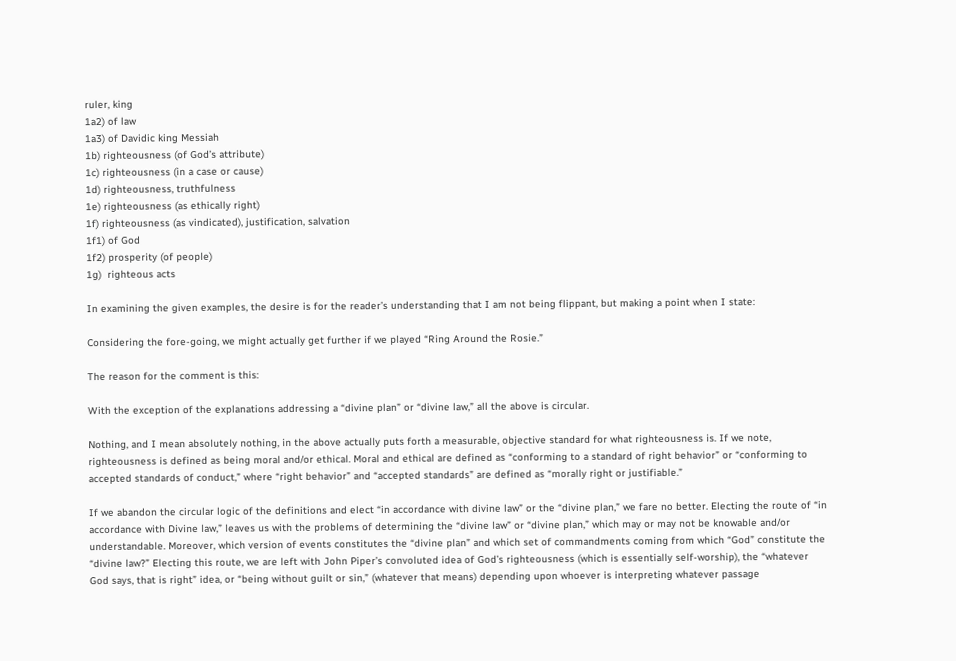ruler, king
1a2) of law
1a3) of Davidic king Messiah
1b) righteousness (of God’s attribute)
1c) righteousness (in a case or cause)
1d) righteousness, truthfulness
1e) righteousness (as ethically right)
1f) righteousness (as vindicated), justification, salvation
1f1) of God
1f2) prosperity (of people)
1g)  righteous acts

In examining the given examples, the desire is for the reader’s understanding that I am not being flippant, but making a point when I state:

Considering the fore-going, we might actually get further if we played “Ring Around the Rosie.”

The reason for the comment is this:

With the exception of the explanations addressing a “divine plan” or “divine law,” all the above is circular.

Nothing, and I mean absolutely nothing, in the above actually puts forth a measurable, objective standard for what righteousness is. If we note, righteousness is defined as being moral and/or ethical. Moral and ethical are defined as “conforming to a standard of right behavior” or “conforming to accepted standards of conduct,” where “right behavior” and “accepted standards” are defined as “morally right or justifiable.”

If we abandon the circular logic of the definitions and elect “in accordance with divine law” or the “divine plan,” we fare no better. Electing the route of “in accordance with Divine law,” leaves us with the problems of determining the “divine law” or “divine plan,” which may or may not be knowable and/or understandable. Moreover, which version of events constitutes the “divine plan” and which set of commandments coming from which “God” constitute the “divine law?” Electing this route, we are left with John Piper’s convoluted idea of God’s righteousness (which is essentially self-worship), the “whatever God says, that is right” idea, or “being without guilt or sin,” (whatever that means) depending upon whoever is interpreting whatever passage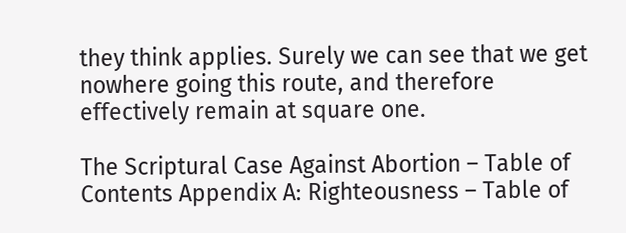they think applies. Surely we can see that we get nowhere going this route, and therefore effectively remain at square one.

The Scriptural Case Against Abortion – Table of Contents Appendix A: Righteousness – Table of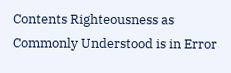Contents Righteousness as Commonly Understood is in Error